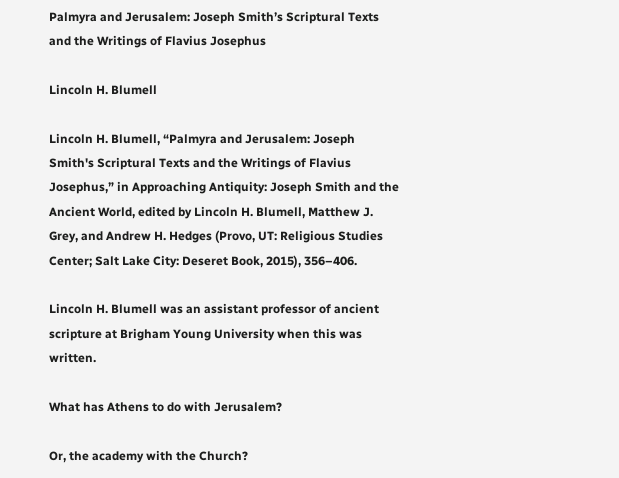Palmyra and Jerusalem: Joseph Smith’s Scriptural Texts and the Writings of Flavius Josephus

Lincoln H. Blumell

Lincoln H. Blumell, “Palmyra and Jerusalem: Joseph Smith's Scriptural Texts and the Writings of Flavius Josephus,” in Approaching Antiquity: Joseph Smith and the Ancient World, edited by Lincoln H. Blumell, Matthew J. Grey, and Andrew H. Hedges (Provo, UT: Religious Studies Center; Salt Lake City: Deseret Book, 2015), 356–406.

Lincoln H. Blumell was an assistant professor of ancient scripture at Brigham Young University when this was written.

What has Athens to do with Jerusalem?

Or, the academy with the Church?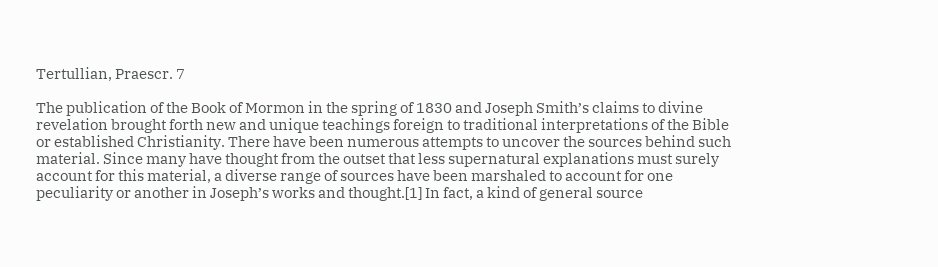Tertullian, Praescr. 7

The publication of the Book of Mormon in the spring of 1830 and Joseph Smith’s claims to divine revelation brought forth new and unique teachings foreign to traditional interpretations of the Bible or established Christianity. There have been numerous attempts to uncover the sources behind such material. Since many have thought from the outset that less supernatural explanations must surely account for this material, a diverse range of sources have been marshaled to account for one peculiarity or another in Joseph’s works and thought.[1] In fact, a kind of general source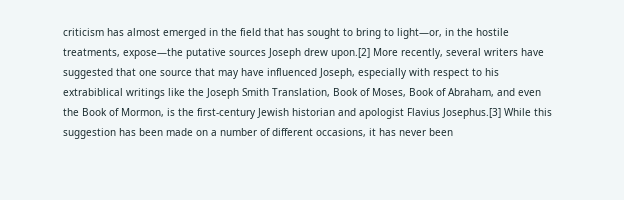criticism has almost emerged in the field that has sought to bring to light—or, in the hostile treatments, expose—the putative sources Joseph drew upon.[2] More recently, several writers have suggested that one source that may have influenced Joseph, especially with respect to his extrabiblical writings like the Joseph Smith Translation, Book of Moses, Book of Abraham, and even the Book of Mormon, is the first-century Jewish historian and apologist Flavius Josephus.[3] While this suggestion has been made on a number of different occasions, it has never been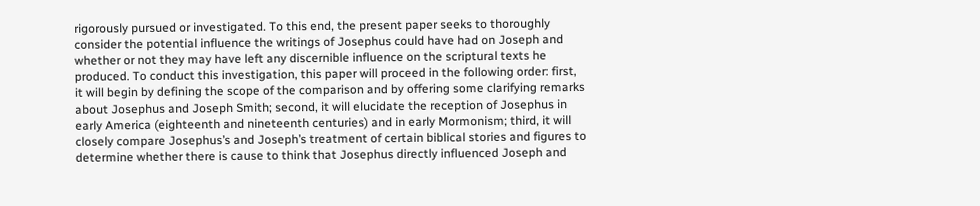rigorously pursued or investigated. To this end, the present paper seeks to thoroughly consider the potential influence the writings of Josephus could have had on Joseph and whether or not they may have left any discernible influence on the scriptural texts he produced. To conduct this investigation, this paper will proceed in the following order: first, it will begin by defining the scope of the comparison and by offering some clarifying remarks about Josephus and Joseph Smith; second, it will elucidate the reception of Josephus in early America (eighteenth and nineteenth centuries) and in early Mormonism; third, it will closely compare Josephus’s and Joseph’s treatment of certain biblical stories and figures to determine whether there is cause to think that Josephus directly influenced Joseph and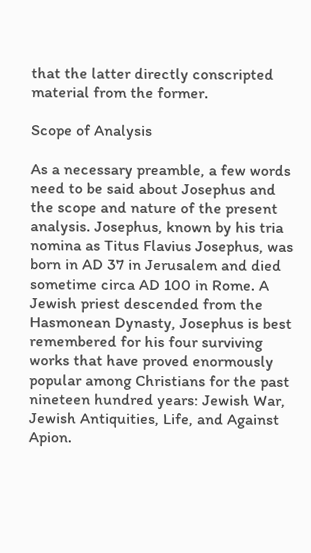that the latter directly conscripted material from the former.

Scope of Analysis

As a necessary preamble, a few words need to be said about Josephus and the scope and nature of the present analysis. Josephus, known by his tria nomina as Titus Flavius Josephus, was born in AD 37 in Jerusalem and died sometime circa AD 100 in Rome. A Jewish priest descended from the Hasmonean Dynasty, Josephus is best remembered for his four surviving works that have proved enormously popular among Christians for the past nineteen hundred years: Jewish War, Jewish Antiquities, Life, and Against Apion.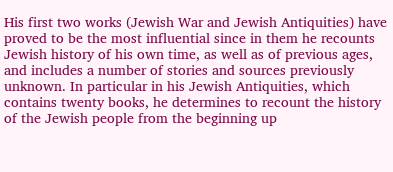His first two works (Jewish War and Jewish Antiquities) have proved to be the most influential since in them he recounts Jewish history of his own time, as well as of previous ages, and includes a number of stories and sources previously unknown. In particular in his Jewish Antiquities, which contains twenty books, he determines to recount the history of the Jewish people from the beginning up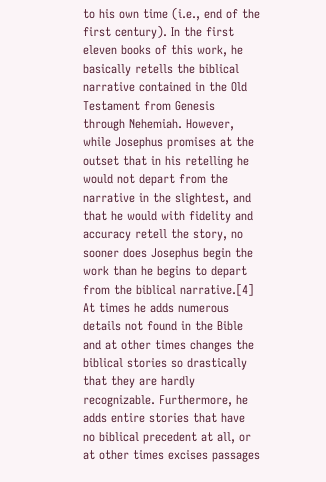to his own time (i.e., end of the first century). In the first eleven books of this work, he basically retells the biblical narrative contained in the Old Testament from Genesis through Nehemiah. However, while Josephus promises at the outset that in his retelling he would not depart from the narrative in the slightest, and that he would with fidelity and accuracy retell the story, no sooner does Josephus begin the work than he begins to depart from the biblical narrative.[4] At times he adds numerous details not found in the Bible and at other times changes the biblical stories so drastically that they are hardly recognizable. Furthermore, he adds entire stories that have no biblical precedent at all, or at other times excises passages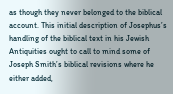as though they never belonged to the biblical account. This initial description of Josephus’s handling of the biblical text in his Jewish Antiquities ought to call to mind some of Joseph Smith’s biblical revisions where he either added,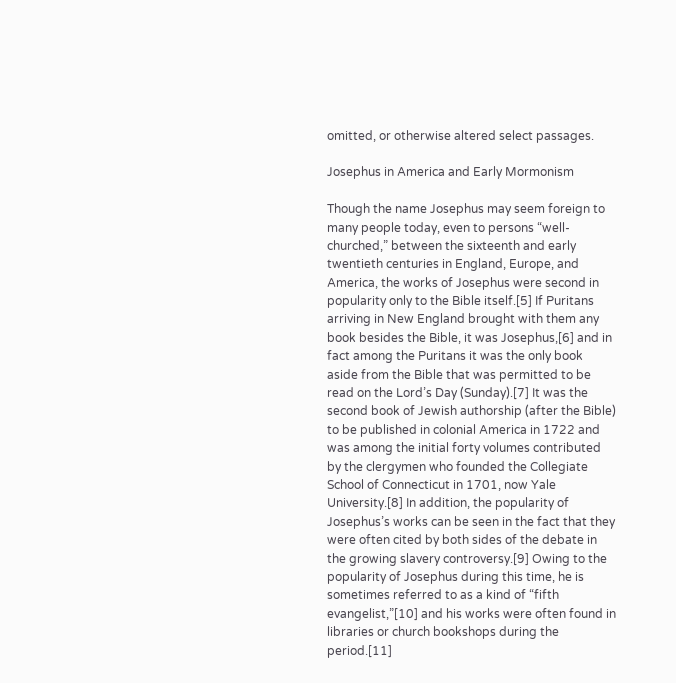omitted, or otherwise altered select passages.

Josephus in America and Early Mormonism

Though the name Josephus may seem foreign to many people today, even to persons “well-churched,” between the sixteenth and early twentieth centuries in England, Europe, and America, the works of Josephus were second in popularity only to the Bible itself.[5] If Puritans arriving in New England brought with them any book besides the Bible, it was Josephus,[6] and in fact among the Puritans it was the only book aside from the Bible that was permitted to be read on the Lord’s Day (Sunday).[7] It was the second book of Jewish authorship (after the Bible) to be published in colonial America in 1722 and was among the initial forty volumes contributed by the clergymen who founded the Collegiate School of Connecticut in 1701, now Yale University.[8] In addition, the popularity of Josephus’s works can be seen in the fact that they were often cited by both sides of the debate in the growing slavery controversy.[9] Owing to the popularity of Josephus during this time, he is sometimes referred to as a kind of “fifth evangelist,”[10] and his works were often found in libraries or church bookshops during the period.[11]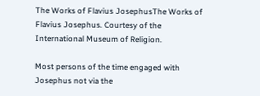The Works of Flavius JosephusThe Works of Flavius Josephus. Courtesy of the International Museum of Religion.

Most persons of the time engaged with Josephus not via the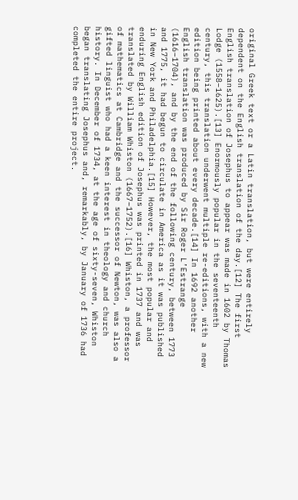original Greek text or a Latin translation, but were entirely dependent on the English translation of the day.[12] The first English translation of Josephus to appear was made in 1602 by Thomas Lodge (1558–1625).[13] Enormously popular in the seventeenth century, this translation underwent multiple re-editions, with a new edition being printed about every decade.[14] In 1692 another English translation was produced by Sir Roger L’Estrange (1616–1704), and by the end of the following century, between 1773 and 1775, it had begun to circulate in America as it was published in New York and Philadelphia.[15] However, the most popular and enduring English edition of Josephus was printed in 1737 and was translated by William Whiston (1667–1752).[16] Whiston, a professor of mathematics at Cambridge and the successor of Newton, was also a gifted linguist who had a keen interest in theology and church history. In December of 1734, at the age of sixty-seven, Whiston began translating Josephus and, remarkably, by January of 1736 had completed the entire project.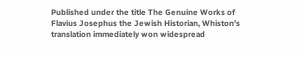Published under the title The Genuine Works of Flavius Josephus the Jewish Historian, Whiston’s translation immediately won widespread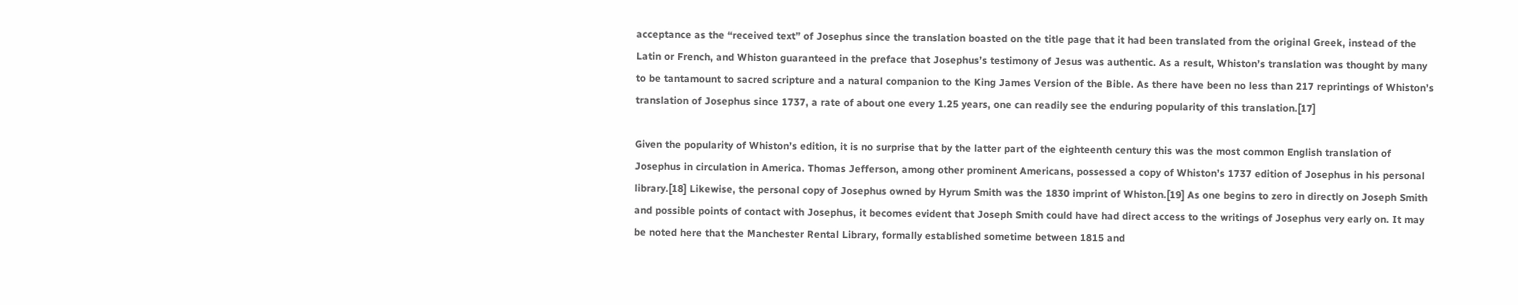acceptance as the “received text” of Josephus since the translation boasted on the title page that it had been translated from the original Greek, instead of the Latin or French, and Whiston guaranteed in the preface that Josephus’s testimony of Jesus was authentic. As a result, Whiston’s translation was thought by many to be tantamount to sacred scripture and a natural companion to the King James Version of the Bible. As there have been no less than 217 reprintings of Whiston’s translation of Josephus since 1737, a rate of about one every 1.25 years, one can readily see the enduring popularity of this translation.[17]

Given the popularity of Whiston’s edition, it is no surprise that by the latter part of the eighteenth century this was the most common English translation of Josephus in circulation in America. Thomas Jefferson, among other prominent Americans, possessed a copy of Whiston’s 1737 edition of Josephus in his personal library.[18] Likewise, the personal copy of Josephus owned by Hyrum Smith was the 1830 imprint of Whiston.[19] As one begins to zero in directly on Joseph Smith and possible points of contact with Josephus, it becomes evident that Joseph Smith could have had direct access to the writings of Josephus very early on. It may be noted here that the Manchester Rental Library, formally established sometime between 1815 and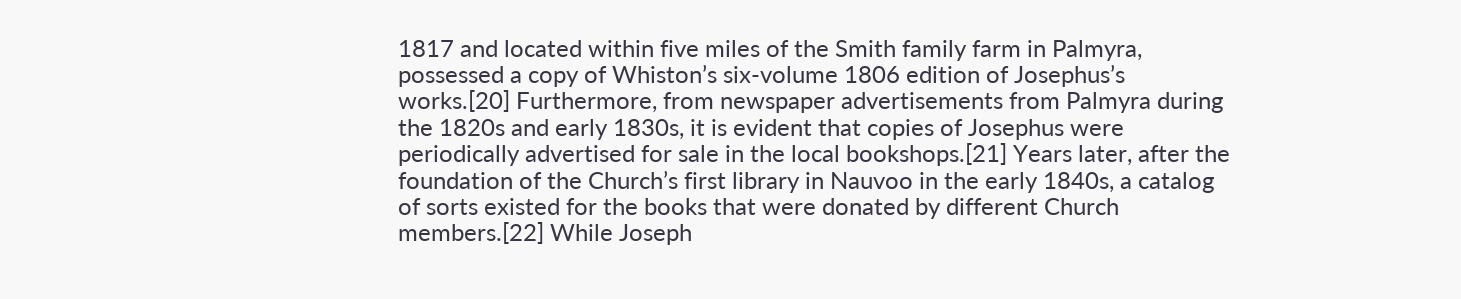1817 and located within five miles of the Smith family farm in Palmyra, possessed a copy of Whiston’s six-volume 1806 edition of Josephus’s works.[20] Furthermore, from newspaper advertisements from Palmyra during the 1820s and early 1830s, it is evident that copies of Josephus were periodically advertised for sale in the local bookshops.[21] Years later, after the foundation of the Church’s first library in Nauvoo in the early 1840s, a catalog of sorts existed for the books that were donated by different Church members.[22] While Joseph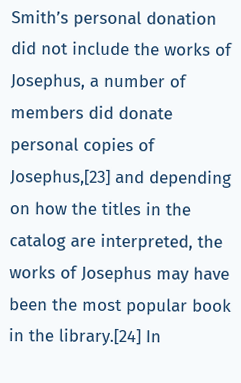Smith’s personal donation did not include the works of Josephus, a number of members did donate personal copies of Josephus,[23] and depending on how the titles in the catalog are interpreted, the works of Josephus may have been the most popular book in the library.[24] In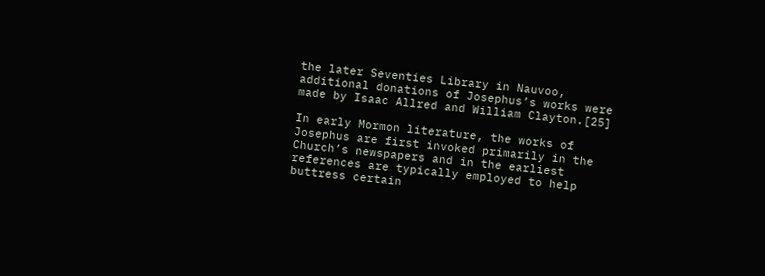the later Seventies Library in Nauvoo, additional donations of Josephus’s works were made by Isaac Allred and William Clayton.[25]

In early Mormon literature, the works of Josephus are first invoked primarily in the Church’s newspapers and in the earliest references are typically employed to help buttress certain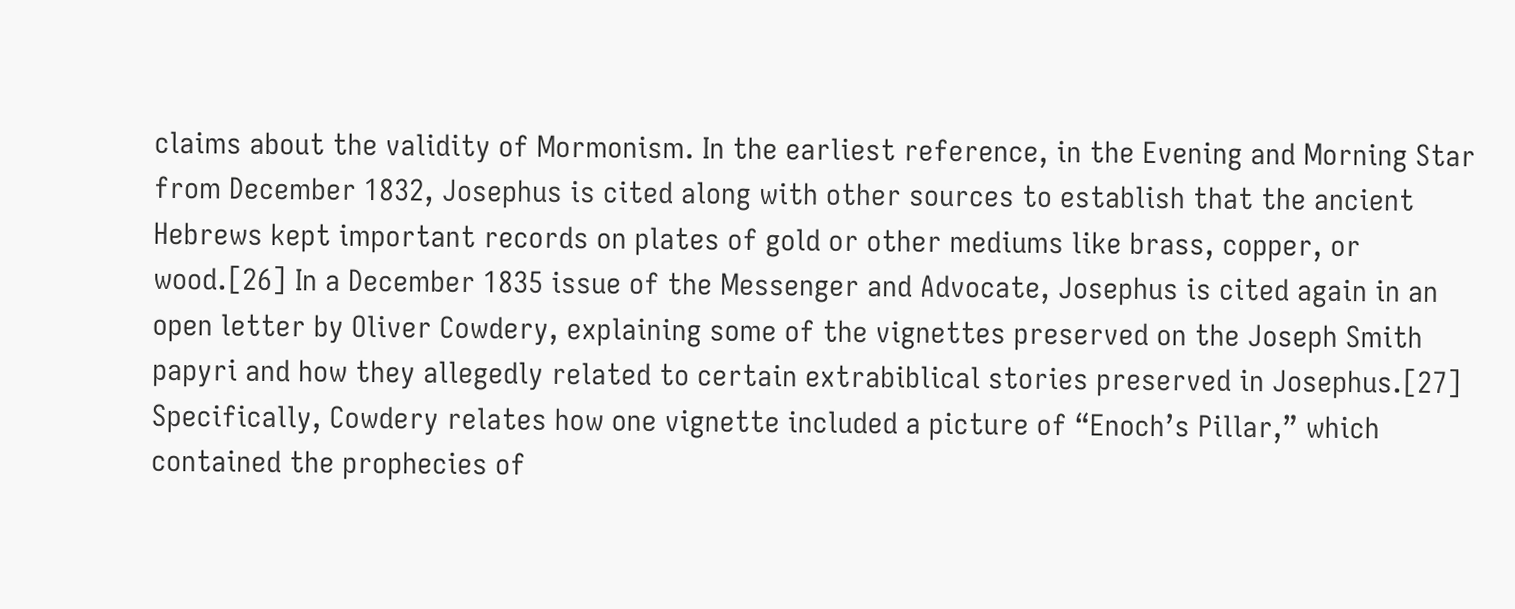claims about the validity of Mormonism. In the earliest reference, in the Evening and Morning Star from December 1832, Josephus is cited along with other sources to establish that the ancient Hebrews kept important records on plates of gold or other mediums like brass, copper, or wood.[26] In a December 1835 issue of the Messenger and Advocate, Josephus is cited again in an open letter by Oliver Cowdery, explaining some of the vignettes preserved on the Joseph Smith papyri and how they allegedly related to certain extrabiblical stories preserved in Josephus.[27] Specifically, Cowdery relates how one vignette included a picture of “Enoch’s Pillar,” which contained the prophecies of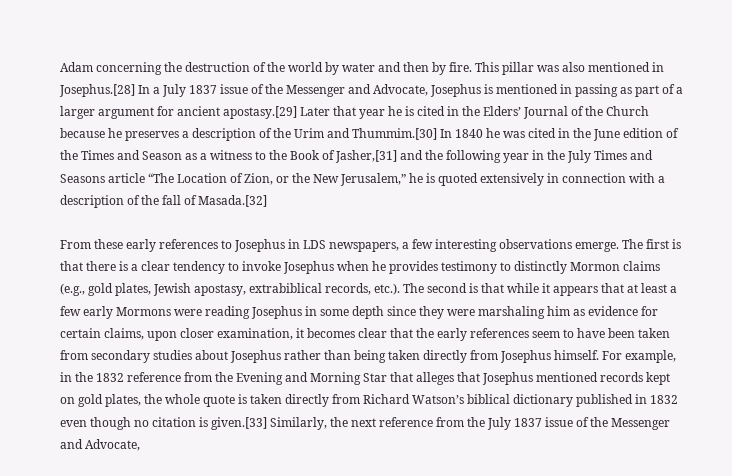Adam concerning the destruction of the world by water and then by fire. This pillar was also mentioned in Josephus.[28] In a July 1837 issue of the Messenger and Advocate, Josephus is mentioned in passing as part of a larger argument for ancient apostasy.[29] Later that year he is cited in the Elders’ Journal of the Church because he preserves a description of the Urim and Thummim.[30] In 1840 he was cited in the June edition of the Times and Season as a witness to the Book of Jasher,[31] and the following year in the July Times and Seasons article “The Location of Zion, or the New Jerusalem,” he is quoted extensively in connection with a description of the fall of Masada.[32]

From these early references to Josephus in LDS newspapers, a few interesting observations emerge. The first is that there is a clear tendency to invoke Josephus when he provides testimony to distinctly Mormon claims (e.g., gold plates, Jewish apostasy, extrabiblical records, etc.). The second is that while it appears that at least a few early Mormons were reading Josephus in some depth since they were marshaling him as evidence for certain claims, upon closer examination, it becomes clear that the early references seem to have been taken from secondary studies about Josephus rather than being taken directly from Josephus himself. For example, in the 1832 reference from the Evening and Morning Star that alleges that Josephus mentioned records kept on gold plates, the whole quote is taken directly from Richard Watson’s biblical dictionary published in 1832 even though no citation is given.[33] Similarly, the next reference from the July 1837 issue of the Messenger and Advocate,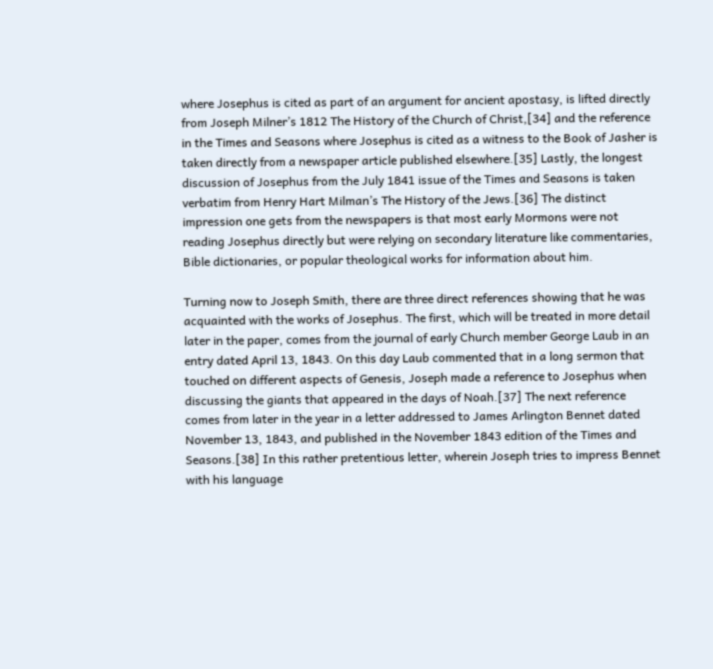where Josephus is cited as part of an argument for ancient apostasy, is lifted directly from Joseph Milner’s 1812 The History of the Church of Christ,[34] and the reference in the Times and Seasons where Josephus is cited as a witness to the Book of Jasher is taken directly from a newspaper article published elsewhere.[35] Lastly, the longest discussion of Josephus from the July 1841 issue of the Times and Seasons is taken verbatim from Henry Hart Milman’s The History of the Jews.[36] The distinct impression one gets from the newspapers is that most early Mormons were not reading Josephus directly but were relying on secondary literature like commentaries, Bible dictionaries, or popular theological works for information about him.

Turning now to Joseph Smith, there are three direct references showing that he was acquainted with the works of Josephus. The first, which will be treated in more detail later in the paper, comes from the journal of early Church member George Laub in an entry dated April 13, 1843. On this day Laub commented that in a long sermon that touched on different aspects of Genesis, Joseph made a reference to Josephus when discussing the giants that appeared in the days of Noah.[37] The next reference comes from later in the year in a letter addressed to James Arlington Bennet dated November 13, 1843, and published in the November 1843 edition of the Times and Seasons.[38] In this rather pretentious letter, wherein Joseph tries to impress Bennet with his language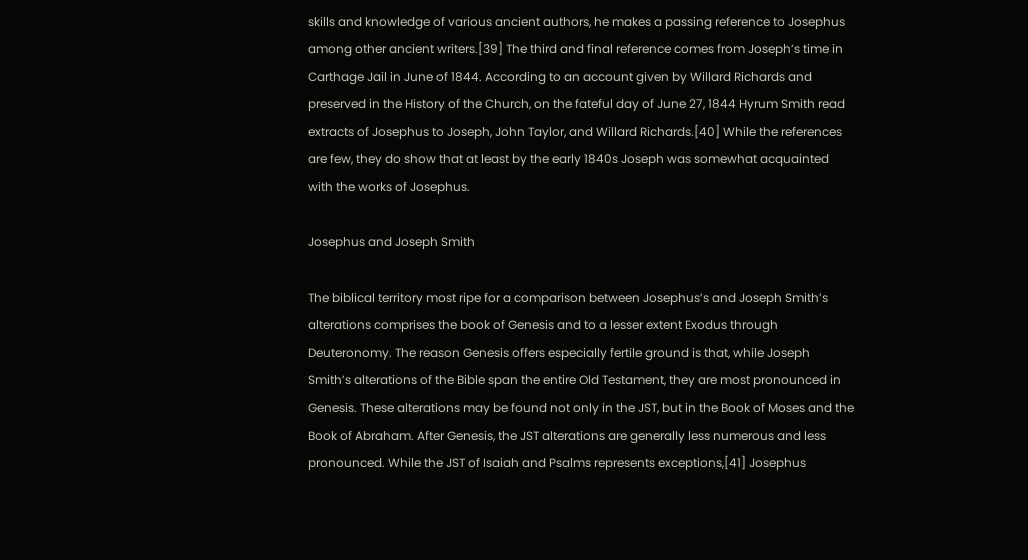skills and knowledge of various ancient authors, he makes a passing reference to Josephus among other ancient writers.[39] The third and final reference comes from Joseph’s time in Carthage Jail in June of 1844. According to an account given by Willard Richards and preserved in the History of the Church, on the fateful day of June 27, 1844 Hyrum Smith read extracts of Josephus to Joseph, John Taylor, and Willard Richards.[40] While the references are few, they do show that at least by the early 1840s Joseph was somewhat acquainted with the works of Josephus.

Josephus and Joseph Smith

The biblical territory most ripe for a comparison between Josephus’s and Joseph Smith’s alterations comprises the book of Genesis and to a lesser extent Exodus through Deuteronomy. The reason Genesis offers especially fertile ground is that, while Joseph Smith’s alterations of the Bible span the entire Old Testament, they are most pronounced in Genesis. These alterations may be found not only in the JST, but in the Book of Moses and the Book of Abraham. After Genesis, the JST alterations are generally less numerous and less pronounced. While the JST of Isaiah and Psalms represents exceptions,[41] Josephus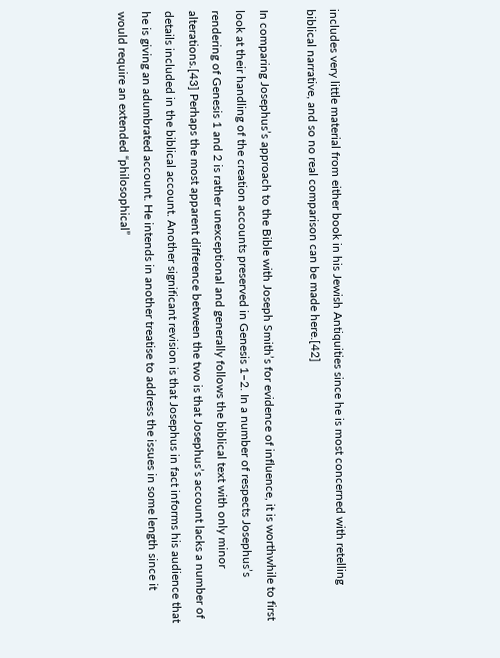includes very little material from either book in his Jewish Antiquities since he is most concerned with retelling biblical narrative, and so no real comparison can be made here.[42]

In comparing Josephus’s approach to the Bible with Joseph Smith’s for evidence of influence, it is worthwhile to first look at their handling of the creation accounts preserved in Genesis 1–2. In a number of respects Josephus’s rendering of Genesis 1 and 2 is rather unexceptional and generally follows the biblical text with only minor alterations.[43] Perhaps the most apparent difference between the two is that Josephus’s account lacks a number of details included in the biblical account. Another significant revision is that Josephus in fact informs his audience that he is giving an adumbrated account. He intends in another treatise to address the issues in some length since it would require an extended “philosophical”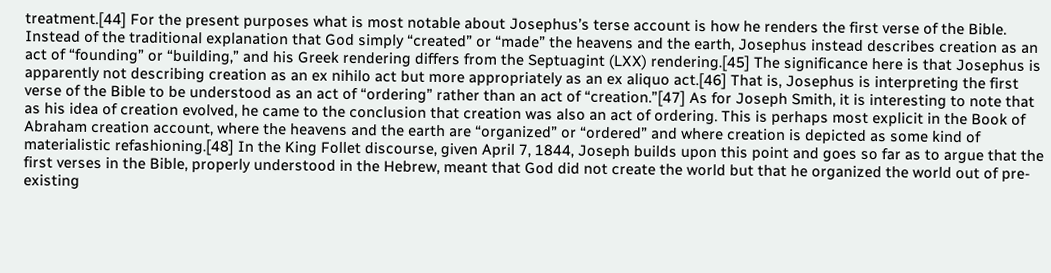treatment.[44] For the present purposes what is most notable about Josephus’s terse account is how he renders the first verse of the Bible. Instead of the traditional explanation that God simply “created” or “made” the heavens and the earth, Josephus instead describes creation as an act of “founding” or “building,” and his Greek rendering differs from the Septuagint (LXX) rendering.[45] The significance here is that Josephus is apparently not describing creation as an ex nihilo act but more appropriately as an ex aliquo act.[46] That is, Josephus is interpreting the first verse of the Bible to be understood as an act of “ordering” rather than an act of “creation.”[47] As for Joseph Smith, it is interesting to note that as his idea of creation evolved, he came to the conclusion that creation was also an act of ordering. This is perhaps most explicit in the Book of Abraham creation account, where the heavens and the earth are “organized” or “ordered” and where creation is depicted as some kind of materialistic refashioning.[48] In the King Follet discourse, given April 7, 1844, Joseph builds upon this point and goes so far as to argue that the first verses in the Bible, properly understood in the Hebrew, meant that God did not create the world but that he organized the world out of pre-existing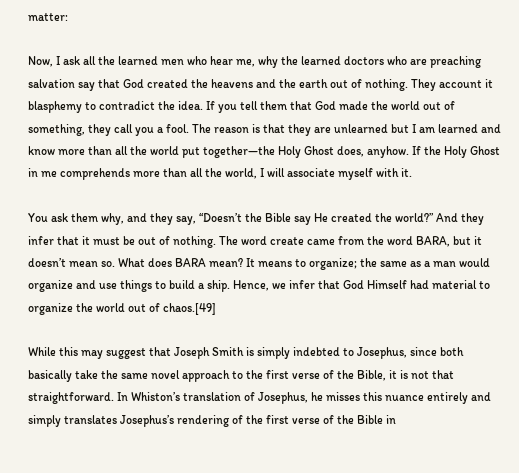matter:

Now, I ask all the learned men who hear me, why the learned doctors who are preaching salvation say that God created the heavens and the earth out of nothing. They account it blasphemy to contradict the idea. If you tell them that God made the world out of something, they call you a fool. The reason is that they are unlearned but I am learned and know more than all the world put together—the Holy Ghost does, anyhow. If the Holy Ghost in me comprehends more than all the world, I will associate myself with it.

You ask them why, and they say, “Doesn’t the Bible say He created the world?” And they infer that it must be out of nothing. The word create came from the word BARA, but it doesn’t mean so. What does BARA mean? It means to organize; the same as a man would organize and use things to build a ship. Hence, we infer that God Himself had material to organize the world out of chaos.[49]

While this may suggest that Joseph Smith is simply indebted to Josephus, since both basically take the same novel approach to the first verse of the Bible, it is not that straightforward. In Whiston’s translation of Josephus, he misses this nuance entirely and simply translates Josephus’s rendering of the first verse of the Bible in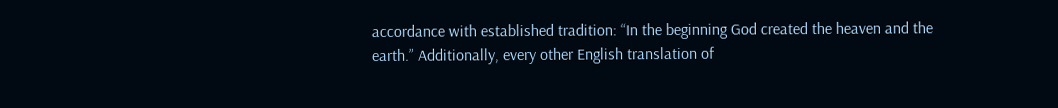accordance with established tradition: “In the beginning God created the heaven and the earth.” Additionally, every other English translation of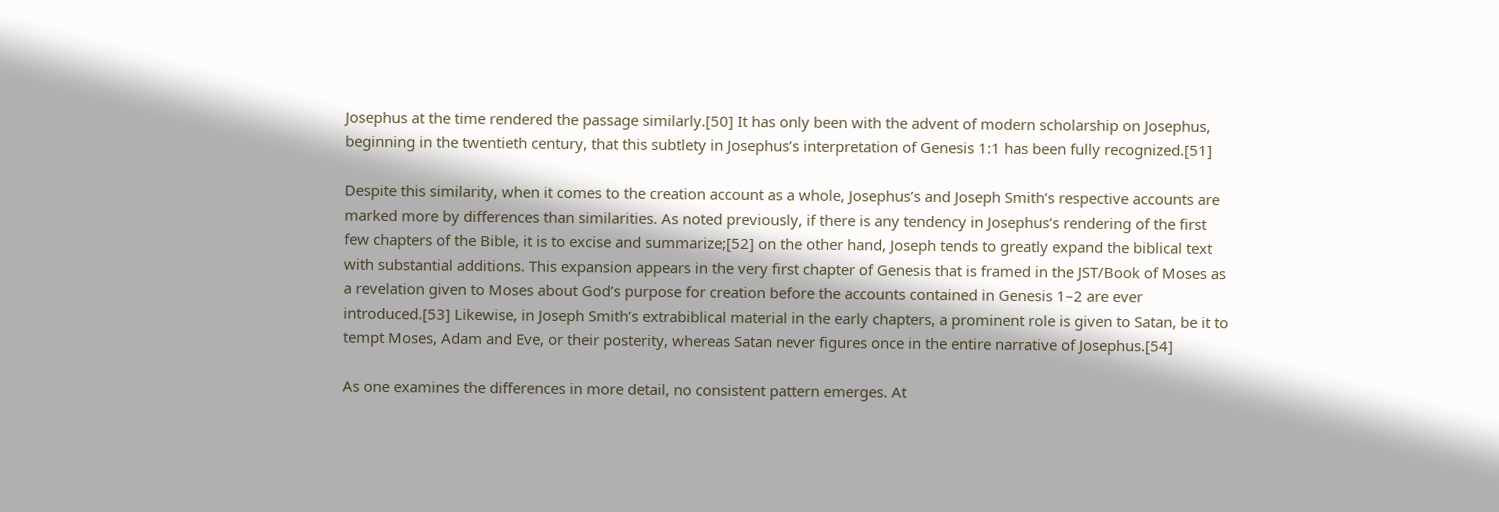Josephus at the time rendered the passage similarly.[50] It has only been with the advent of modern scholarship on Josephus, beginning in the twentieth century, that this subtlety in Josephus’s interpretation of Genesis 1:1 has been fully recognized.[51]

Despite this similarity, when it comes to the creation account as a whole, Josephus’s and Joseph Smith’s respective accounts are marked more by differences than similarities. As noted previously, if there is any tendency in Josephus’s rendering of the first few chapters of the Bible, it is to excise and summarize;[52] on the other hand, Joseph tends to greatly expand the biblical text with substantial additions. This expansion appears in the very first chapter of Genesis that is framed in the JST/Book of Moses as a revelation given to Moses about God’s purpose for creation before the accounts contained in Genesis 1–2 are ever introduced.[53] Likewise, in Joseph Smith’s extrabiblical material in the early chapters, a prominent role is given to Satan, be it to tempt Moses, Adam and Eve, or their posterity, whereas Satan never figures once in the entire narrative of Josephus.[54]

As one examines the differences in more detail, no consistent pattern emerges. At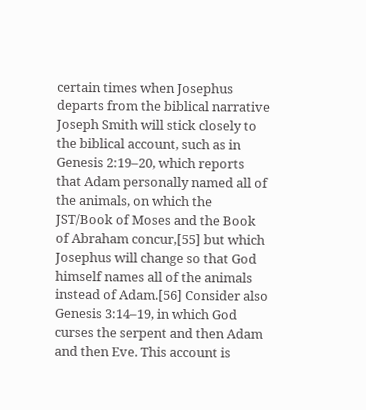certain times when Josephus departs from the biblical narrative Joseph Smith will stick closely to the biblical account, such as in Genesis 2:19–20, which reports that Adam personally named all of the animals, on which the JST/Book of Moses and the Book of Abraham concur,[55] but which Josephus will change so that God himself names all of the animals instead of Adam.[56] Consider also Genesis 3:14–19, in which God curses the serpent and then Adam and then Eve. This account is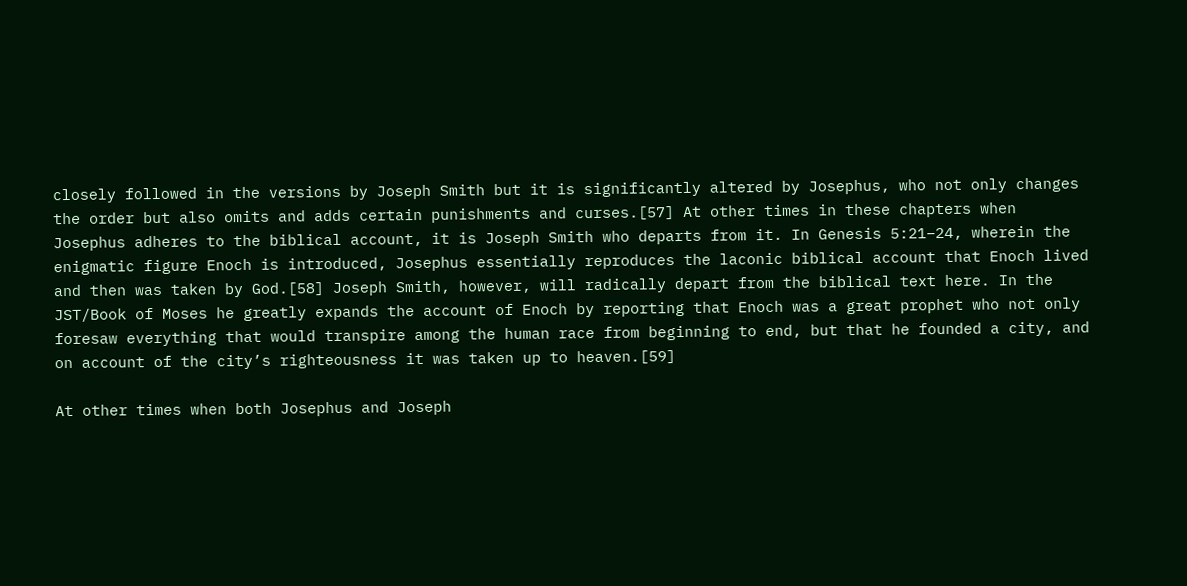closely followed in the versions by Joseph Smith but it is significantly altered by Josephus, who not only changes the order but also omits and adds certain punishments and curses.[57] At other times in these chapters when Josephus adheres to the biblical account, it is Joseph Smith who departs from it. In Genesis 5:21–24, wherein the enigmatic figure Enoch is introduced, Josephus essentially reproduces the laconic biblical account that Enoch lived and then was taken by God.[58] Joseph Smith, however, will radically depart from the biblical text here. In the JST/Book of Moses he greatly expands the account of Enoch by reporting that Enoch was a great prophet who not only foresaw everything that would transpire among the human race from beginning to end, but that he founded a city, and on account of the city’s righteousness it was taken up to heaven.[59]

At other times when both Josephus and Joseph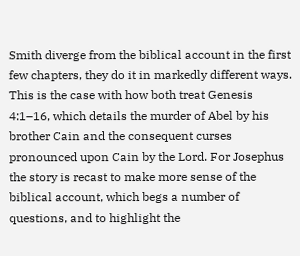Smith diverge from the biblical account in the first few chapters, they do it in markedly different ways. This is the case with how both treat Genesis 4:1–16, which details the murder of Abel by his brother Cain and the consequent curses pronounced upon Cain by the Lord. For Josephus the story is recast to make more sense of the biblical account, which begs a number of questions, and to highlight the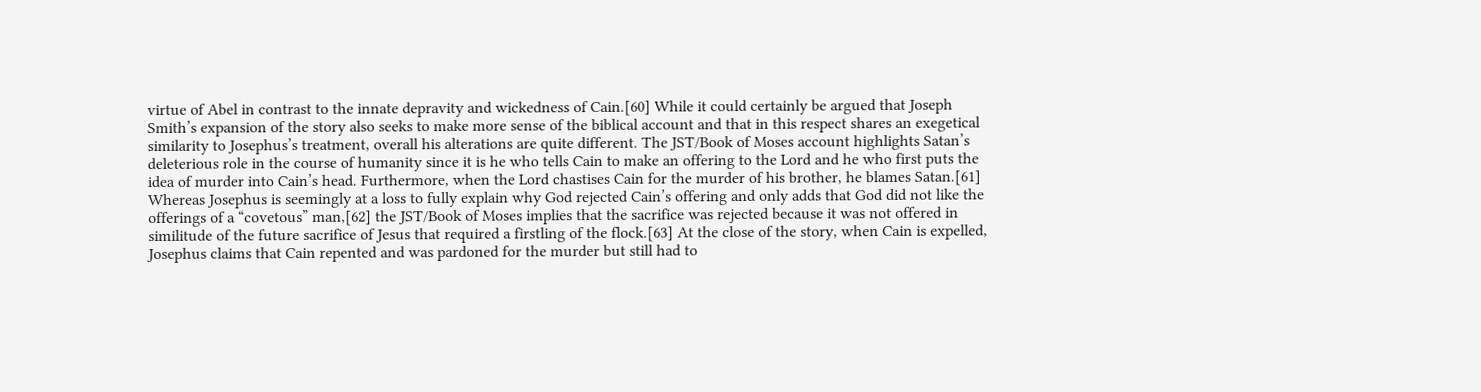virtue of Abel in contrast to the innate depravity and wickedness of Cain.[60] While it could certainly be argued that Joseph Smith’s expansion of the story also seeks to make more sense of the biblical account and that in this respect shares an exegetical similarity to Josephus’s treatment, overall his alterations are quite different. The JST/Book of Moses account highlights Satan’s deleterious role in the course of humanity since it is he who tells Cain to make an offering to the Lord and he who first puts the idea of murder into Cain’s head. Furthermore, when the Lord chastises Cain for the murder of his brother, he blames Satan.[61] Whereas Josephus is seemingly at a loss to fully explain why God rejected Cain’s offering and only adds that God did not like the offerings of a “covetous” man,[62] the JST/Book of Moses implies that the sacrifice was rejected because it was not offered in similitude of the future sacrifice of Jesus that required a firstling of the flock.[63] At the close of the story, when Cain is expelled, Josephus claims that Cain repented and was pardoned for the murder but still had to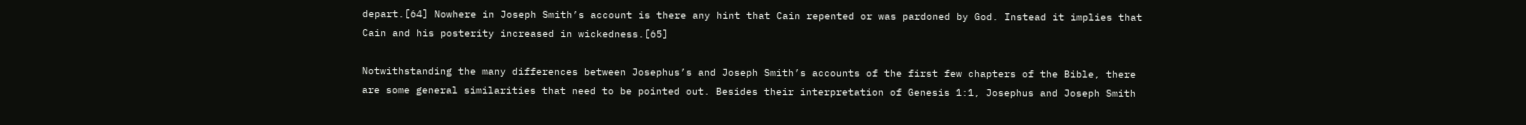depart.[64] Nowhere in Joseph Smith’s account is there any hint that Cain repented or was pardoned by God. Instead it implies that Cain and his posterity increased in wickedness.[65]

Notwithstanding the many differences between Josephus’s and Joseph Smith’s accounts of the first few chapters of the Bible, there are some general similarities that need to be pointed out. Besides their interpretation of Genesis 1:1, Josephus and Joseph Smith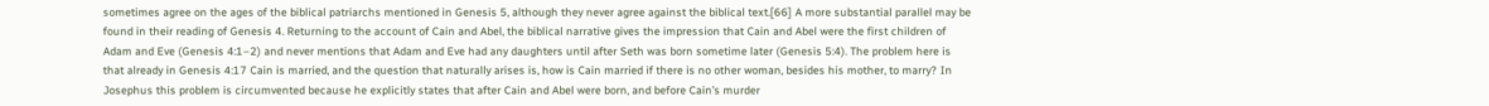sometimes agree on the ages of the biblical patriarchs mentioned in Genesis 5, although they never agree against the biblical text.[66] A more substantial parallel may be found in their reading of Genesis 4. Returning to the account of Cain and Abel, the biblical narrative gives the impression that Cain and Abel were the first children of Adam and Eve (Genesis 4:1–2) and never mentions that Adam and Eve had any daughters until after Seth was born sometime later (Genesis 5:4). The problem here is that already in Genesis 4:17 Cain is married, and the question that naturally arises is, how is Cain married if there is no other woman, besides his mother, to marry? In Josephus this problem is circumvented because he explicitly states that after Cain and Abel were born, and before Cain’s murder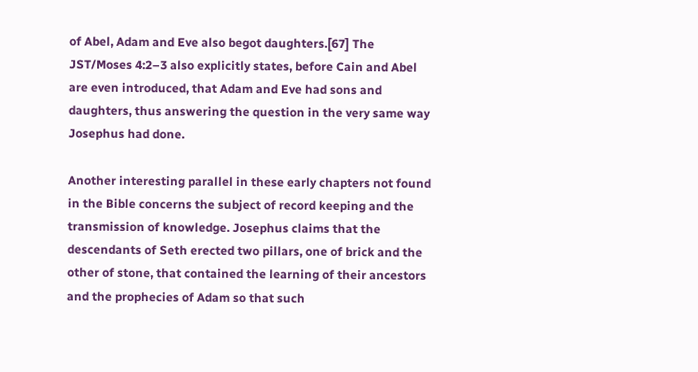of Abel, Adam and Eve also begot daughters.[67] The JST/Moses 4:2–3 also explicitly states, before Cain and Abel are even introduced, that Adam and Eve had sons and daughters, thus answering the question in the very same way Josephus had done.

Another interesting parallel in these early chapters not found in the Bible concerns the subject of record keeping and the transmission of knowledge. Josephus claims that the descendants of Seth erected two pillars, one of brick and the other of stone, that contained the learning of their ancestors and the prophecies of Adam so that such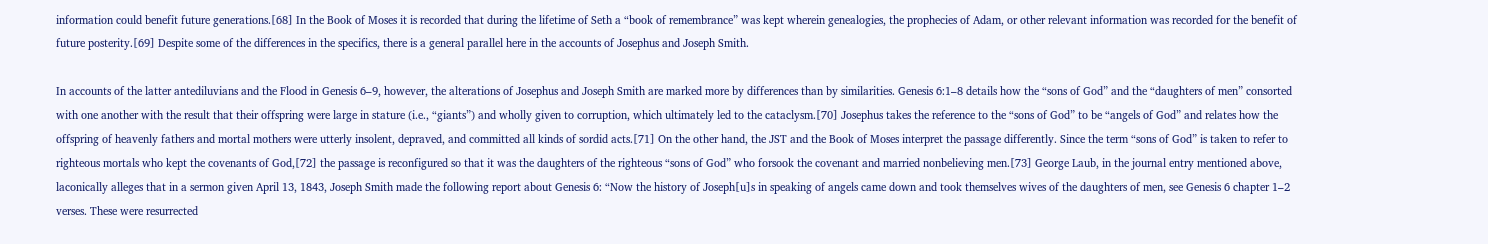information could benefit future generations.[68] In the Book of Moses it is recorded that during the lifetime of Seth a “book of remembrance” was kept wherein genealogies, the prophecies of Adam, or other relevant information was recorded for the benefit of future posterity.[69] Despite some of the differences in the specifics, there is a general parallel here in the accounts of Josephus and Joseph Smith.

In accounts of the latter antediluvians and the Flood in Genesis 6–9, however, the alterations of Josephus and Joseph Smith are marked more by differences than by similarities. Genesis 6:1–8 details how the “sons of God” and the “daughters of men” consorted with one another with the result that their offspring were large in stature (i.e., “giants”) and wholly given to corruption, which ultimately led to the cataclysm.[70] Josephus takes the reference to the “sons of God” to be “angels of God” and relates how the offspring of heavenly fathers and mortal mothers were utterly insolent, depraved, and committed all kinds of sordid acts.[71] On the other hand, the JST and the Book of Moses interpret the passage differently. Since the term “sons of God” is taken to refer to righteous mortals who kept the covenants of God,[72] the passage is reconfigured so that it was the daughters of the righteous “sons of God” who forsook the covenant and married nonbelieving men.[73] George Laub, in the journal entry mentioned above, laconically alleges that in a sermon given April 13, 1843, Joseph Smith made the following report about Genesis 6: “Now the history of Joseph[u]s in speaking of angels came down and took themselves wives of the daughters of men, see Genesis 6 chapter 1–2 verses. These were resurrected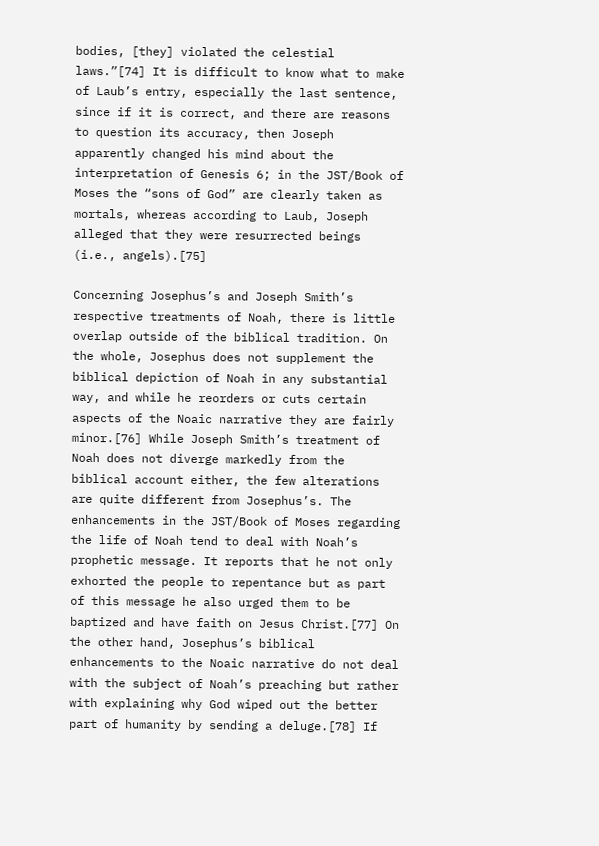bodies, [they] violated the celestial laws.”[74] It is difficult to know what to make of Laub’s entry, especially the last sentence, since if it is correct, and there are reasons to question its accuracy, then Joseph apparently changed his mind about the interpretation of Genesis 6; in the JST/Book of Moses the “sons of God” are clearly taken as mortals, whereas according to Laub, Joseph alleged that they were resurrected beings (i.e., angels).[75]

Concerning Josephus’s and Joseph Smith’s respective treatments of Noah, there is little overlap outside of the biblical tradition. On the whole, Josephus does not supplement the biblical depiction of Noah in any substantial way, and while he reorders or cuts certain aspects of the Noaic narrative they are fairly minor.[76] While Joseph Smith’s treatment of Noah does not diverge markedly from the biblical account either, the few alterations are quite different from Josephus’s. The enhancements in the JST/Book of Moses regarding the life of Noah tend to deal with Noah’s prophetic message. It reports that he not only exhorted the people to repentance but as part of this message he also urged them to be baptized and have faith on Jesus Christ.[77] On the other hand, Josephus’s biblical enhancements to the Noaic narrative do not deal with the subject of Noah’s preaching but rather with explaining why God wiped out the better part of humanity by sending a deluge.[78] If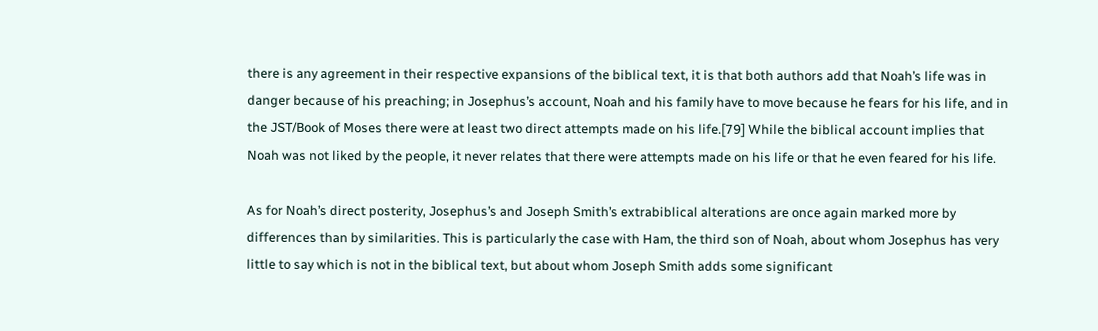there is any agreement in their respective expansions of the biblical text, it is that both authors add that Noah’s life was in danger because of his preaching; in Josephus’s account, Noah and his family have to move because he fears for his life, and in the JST/Book of Moses there were at least two direct attempts made on his life.[79] While the biblical account implies that Noah was not liked by the people, it never relates that there were attempts made on his life or that he even feared for his life.

As for Noah’s direct posterity, Josephus’s and Joseph Smith’s extrabiblical alterations are once again marked more by differences than by similarities. This is particularly the case with Ham, the third son of Noah, about whom Josephus has very little to say which is not in the biblical text, but about whom Joseph Smith adds some significant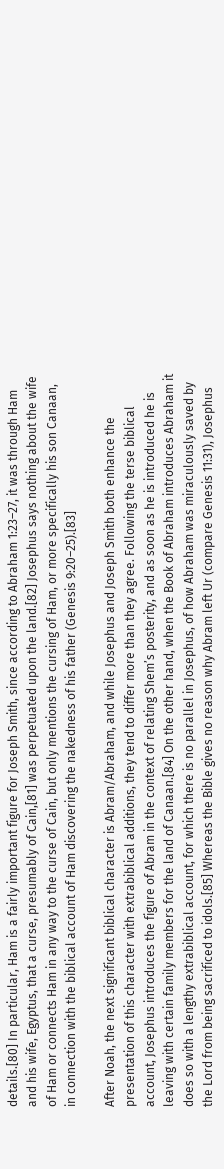details.[80] In particular, Ham is a fairly important figure for Joseph Smith, since according to Abraham 1:23–27, it was through Ham and his wife, Egyptus, that a curse, presumably of Cain,[81] was perpetuated upon the land.[82] Josephus says nothing about the wife of Ham or connects Ham in any way to the curse of Cain, but only mentions the cursing of Ham, or more specifically his son Canaan, in connection with the biblical account of Ham discovering the nakedness of his father (Genesis 9:20–25).[83]

After Noah, the next significant biblical character is Abram/Abraham, and while Josephus and Joseph Smith both enhance the presentation of this character with extrabiblical additions, they tend to differ more than they agree. Following the terse biblical account, Josephus introduces the figure of Abram in the context of relating Shem’s posterity, and as soon as he is introduced he is leaving with certain family members for the land of Canaan.[84] On the other hand, when the Book of Abraham introduces Abraham it does so with a lengthy extrabiblical account, for which there is no parallel in Josephus, of how Abraham was miraculously saved by the Lord from being sacrificed to idols.[85] Whereas the Bible gives no reason why Abram left Ur (compare Genesis 11:31), Josephus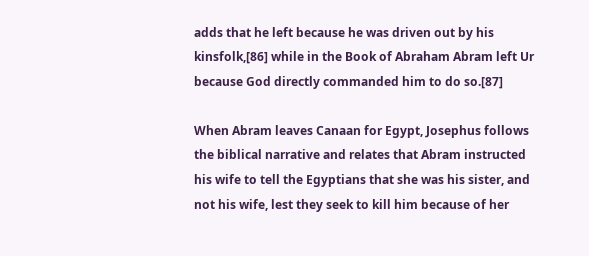adds that he left because he was driven out by his kinsfolk,[86] while in the Book of Abraham Abram left Ur because God directly commanded him to do so.[87]

When Abram leaves Canaan for Egypt, Josephus follows the biblical narrative and relates that Abram instructed his wife to tell the Egyptians that she was his sister, and not his wife, lest they seek to kill him because of her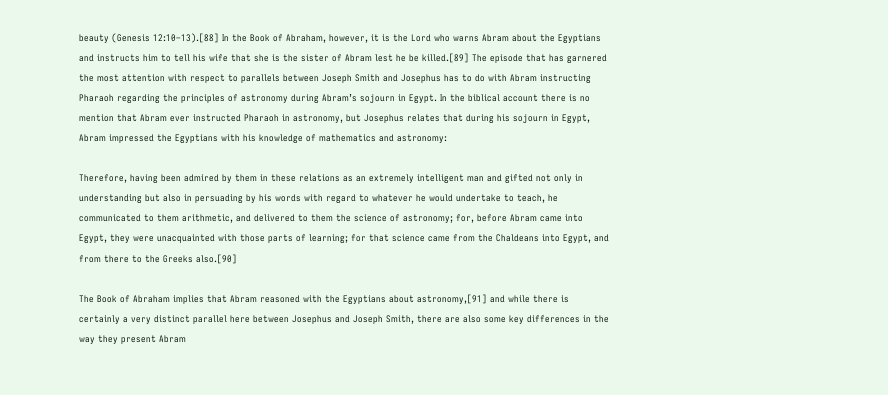beauty (Genesis 12:10–13).[88] In the Book of Abraham, however, it is the Lord who warns Abram about the Egyptians and instructs him to tell his wife that she is the sister of Abram lest he be killed.[89] The episode that has garnered the most attention with respect to parallels between Joseph Smith and Josephus has to do with Abram instructing Pharaoh regarding the principles of astronomy during Abram’s sojourn in Egypt. In the biblical account there is no mention that Abram ever instructed Pharaoh in astronomy, but Josephus relates that during his sojourn in Egypt, Abram impressed the Egyptians with his knowledge of mathematics and astronomy:

Therefore, having been admired by them in these relations as an extremely intelligent man and gifted not only in understanding but also in persuading by his words with regard to whatever he would undertake to teach, he communicated to them arithmetic, and delivered to them the science of astronomy; for, before Abram came into Egypt, they were unacquainted with those parts of learning; for that science came from the Chaldeans into Egypt, and from there to the Greeks also.[90]

The Book of Abraham implies that Abram reasoned with the Egyptians about astronomy,[91] and while there is certainly a very distinct parallel here between Josephus and Joseph Smith, there are also some key differences in the way they present Abram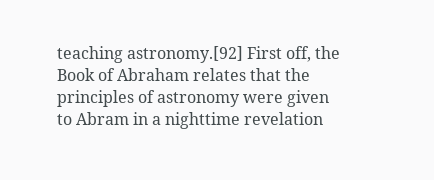teaching astronomy.[92] First off, the Book of Abraham relates that the principles of astronomy were given to Abram in a nighttime revelation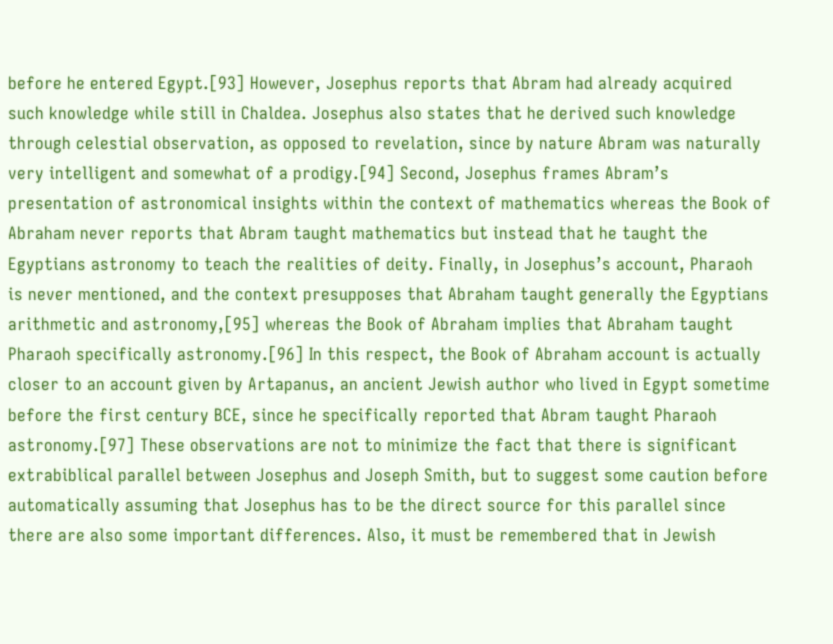before he entered Egypt.[93] However, Josephus reports that Abram had already acquired such knowledge while still in Chaldea. Josephus also states that he derived such knowledge through celestial observation, as opposed to revelation, since by nature Abram was naturally very intelligent and somewhat of a prodigy.[94] Second, Josephus frames Abram’s presentation of astronomical insights within the context of mathematics whereas the Book of Abraham never reports that Abram taught mathematics but instead that he taught the Egyptians astronomy to teach the realities of deity. Finally, in Josephus’s account, Pharaoh is never mentioned, and the context presupposes that Abraham taught generally the Egyptians arithmetic and astronomy,[95] whereas the Book of Abraham implies that Abraham taught Pharaoh specifically astronomy.[96] In this respect, the Book of Abraham account is actually closer to an account given by Artapanus, an ancient Jewish author who lived in Egypt sometime before the first century BCE, since he specifically reported that Abram taught Pharaoh astronomy.[97] These observations are not to minimize the fact that there is significant extrabiblical parallel between Josephus and Joseph Smith, but to suggest some caution before automatically assuming that Josephus has to be the direct source for this parallel since there are also some important differences. Also, it must be remembered that in Jewish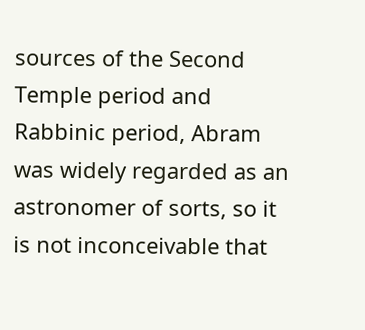sources of the Second Temple period and Rabbinic period, Abram was widely regarded as an astronomer of sorts, so it is not inconceivable that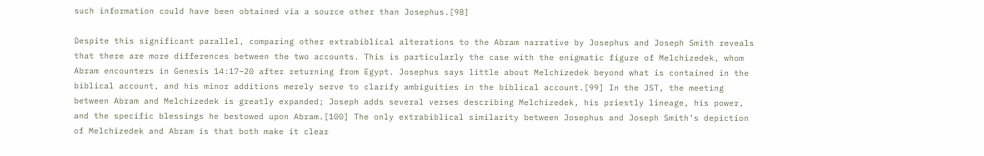such information could have been obtained via a source other than Josephus.[98]

Despite this significant parallel, comparing other extrabiblical alterations to the Abram narrative by Josephus and Joseph Smith reveals that there are more differences between the two accounts. This is particularly the case with the enigmatic figure of Melchizedek, whom Abram encounters in Genesis 14:17–20 after returning from Egypt. Josephus says little about Melchizedek beyond what is contained in the biblical account, and his minor additions merely serve to clarify ambiguities in the biblical account.[99] In the JST, the meeting between Abram and Melchizedek is greatly expanded; Joseph adds several verses describing Melchizedek, his priestly lineage, his power, and the specific blessings he bestowed upon Abram.[100] The only extrabiblical similarity between Josephus and Joseph Smith’s depiction of Melchizedek and Abram is that both make it clear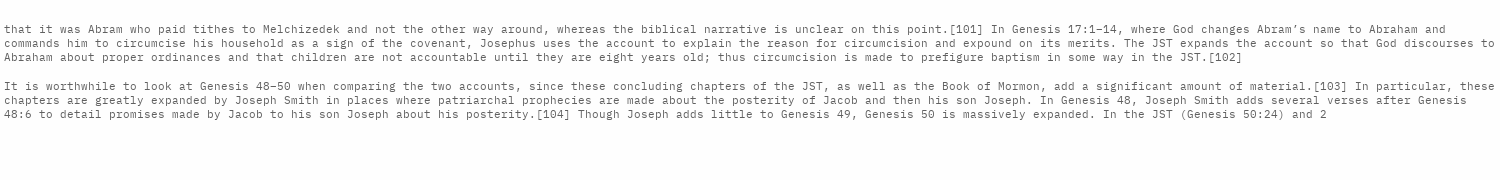that it was Abram who paid tithes to Melchizedek and not the other way around, whereas the biblical narrative is unclear on this point.[101] In Genesis 17:1–14, where God changes Abram’s name to Abraham and commands him to circumcise his household as a sign of the covenant, Josephus uses the account to explain the reason for circumcision and expound on its merits. The JST expands the account so that God discourses to Abraham about proper ordinances and that children are not accountable until they are eight years old; thus circumcision is made to prefigure baptism in some way in the JST.[102]

It is worthwhile to look at Genesis 48–50 when comparing the two accounts, since these concluding chapters of the JST, as well as the Book of Mormon, add a significant amount of material.[103] In particular, these chapters are greatly expanded by Joseph Smith in places where patriarchal prophecies are made about the posterity of Jacob and then his son Joseph. In Genesis 48, Joseph Smith adds several verses after Genesis 48:6 to detail promises made by Jacob to his son Joseph about his posterity.[104] Though Joseph adds little to Genesis 49, Genesis 50 is massively expanded. In the JST (Genesis 50:24) and 2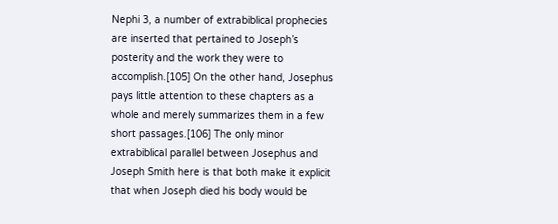Nephi 3, a number of extrabiblical prophecies are inserted that pertained to Joseph’s posterity and the work they were to accomplish.[105] On the other hand, Josephus pays little attention to these chapters as a whole and merely summarizes them in a few short passages.[106] The only minor extrabiblical parallel between Josephus and Joseph Smith here is that both make it explicit that when Joseph died his body would be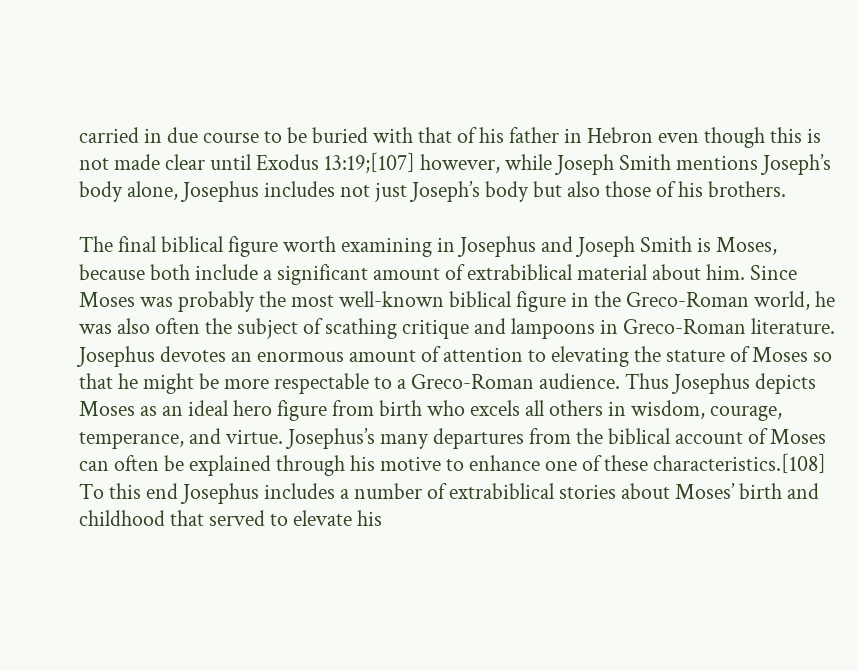carried in due course to be buried with that of his father in Hebron even though this is not made clear until Exodus 13:19;[107] however, while Joseph Smith mentions Joseph’s body alone, Josephus includes not just Joseph’s body but also those of his brothers.

The final biblical figure worth examining in Josephus and Joseph Smith is Moses, because both include a significant amount of extrabiblical material about him. Since Moses was probably the most well-known biblical figure in the Greco-Roman world, he was also often the subject of scathing critique and lampoons in Greco-Roman literature. Josephus devotes an enormous amount of attention to elevating the stature of Moses so that he might be more respectable to a Greco-Roman audience. Thus Josephus depicts Moses as an ideal hero figure from birth who excels all others in wisdom, courage, temperance, and virtue. Josephus’s many departures from the biblical account of Moses can often be explained through his motive to enhance one of these characteristics.[108] To this end Josephus includes a number of extrabiblical stories about Moses’ birth and childhood that served to elevate his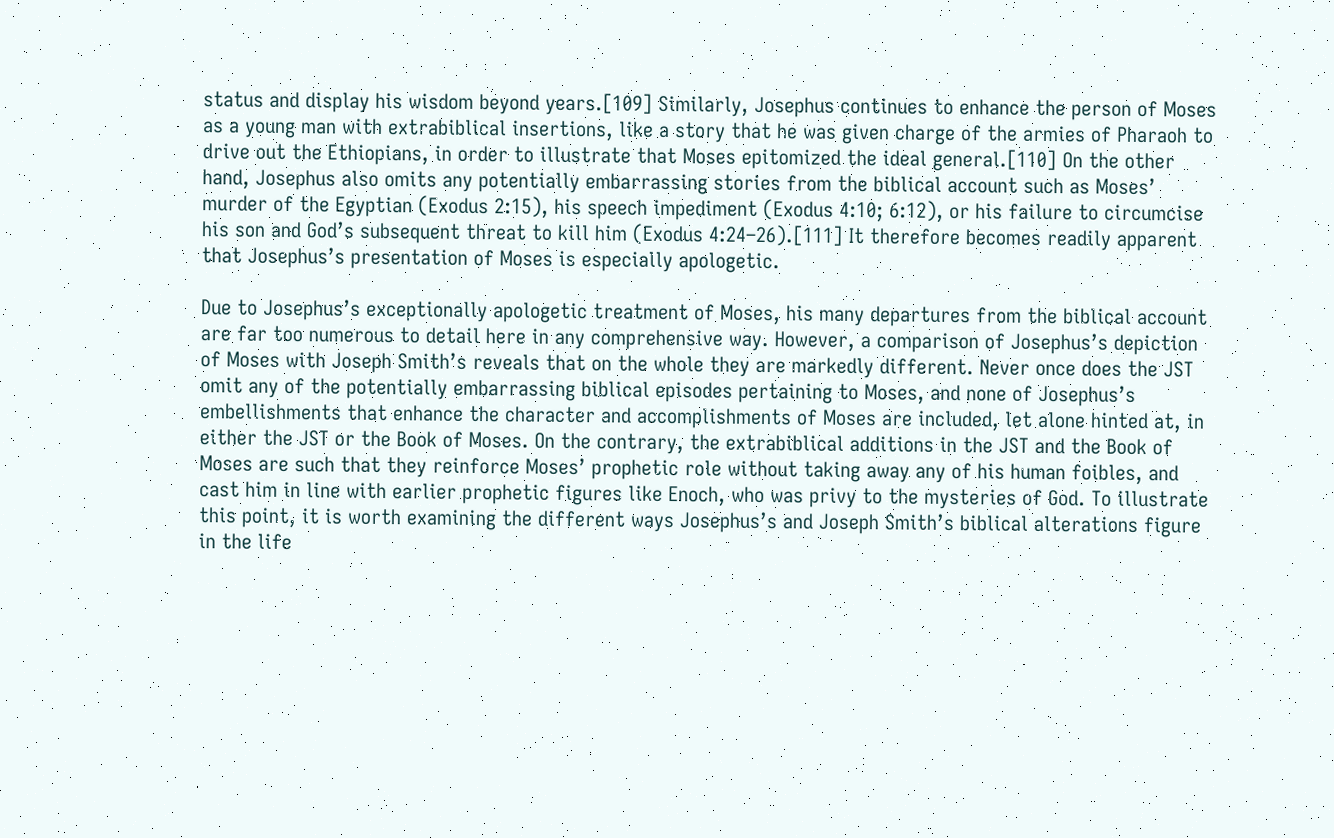status and display his wisdom beyond years.[109] Similarly, Josephus continues to enhance the person of Moses as a young man with extrabiblical insertions, like a story that he was given charge of the armies of Pharaoh to drive out the Ethiopians, in order to illustrate that Moses epitomized the ideal general.[110] On the other hand, Josephus also omits any potentially embarrassing stories from the biblical account such as Moses’ murder of the Egyptian (Exodus 2:15), his speech impediment (Exodus 4:10; 6:12), or his failure to circumcise his son and God’s subsequent threat to kill him (Exodus 4:24–26).[111] It therefore becomes readily apparent that Josephus’s presentation of Moses is especially apologetic.

Due to Josephus’s exceptionally apologetic treatment of Moses, his many departures from the biblical account are far too numerous to detail here in any comprehensive way. However, a comparison of Josephus’s depiction of Moses with Joseph Smith’s reveals that on the whole they are markedly different. Never once does the JST omit any of the potentially embarrassing biblical episodes pertaining to Moses, and none of Josephus’s embellishments that enhance the character and accomplishments of Moses are included, let alone hinted at, in either the JST or the Book of Moses. On the contrary, the extrabiblical additions in the JST and the Book of Moses are such that they reinforce Moses’ prophetic role without taking away any of his human foibles, and cast him in line with earlier prophetic figures like Enoch, who was privy to the mysteries of God. To illustrate this point, it is worth examining the different ways Josephus’s and Joseph Smith’s biblical alterations figure in the life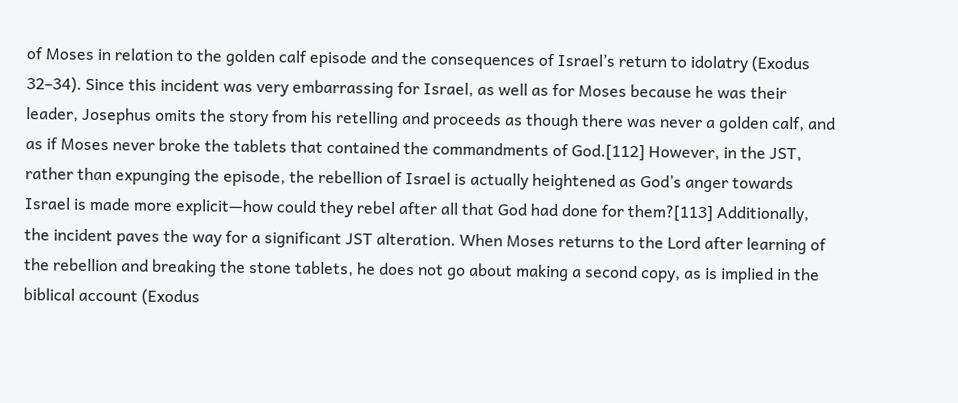of Moses in relation to the golden calf episode and the consequences of Israel’s return to idolatry (Exodus 32–34). Since this incident was very embarrassing for Israel, as well as for Moses because he was their leader, Josephus omits the story from his retelling and proceeds as though there was never a golden calf, and as if Moses never broke the tablets that contained the commandments of God.[112] However, in the JST, rather than expunging the episode, the rebellion of Israel is actually heightened as God’s anger towards Israel is made more explicit—how could they rebel after all that God had done for them?[113] Additionally, the incident paves the way for a significant JST alteration. When Moses returns to the Lord after learning of the rebellion and breaking the stone tablets, he does not go about making a second copy, as is implied in the biblical account (Exodus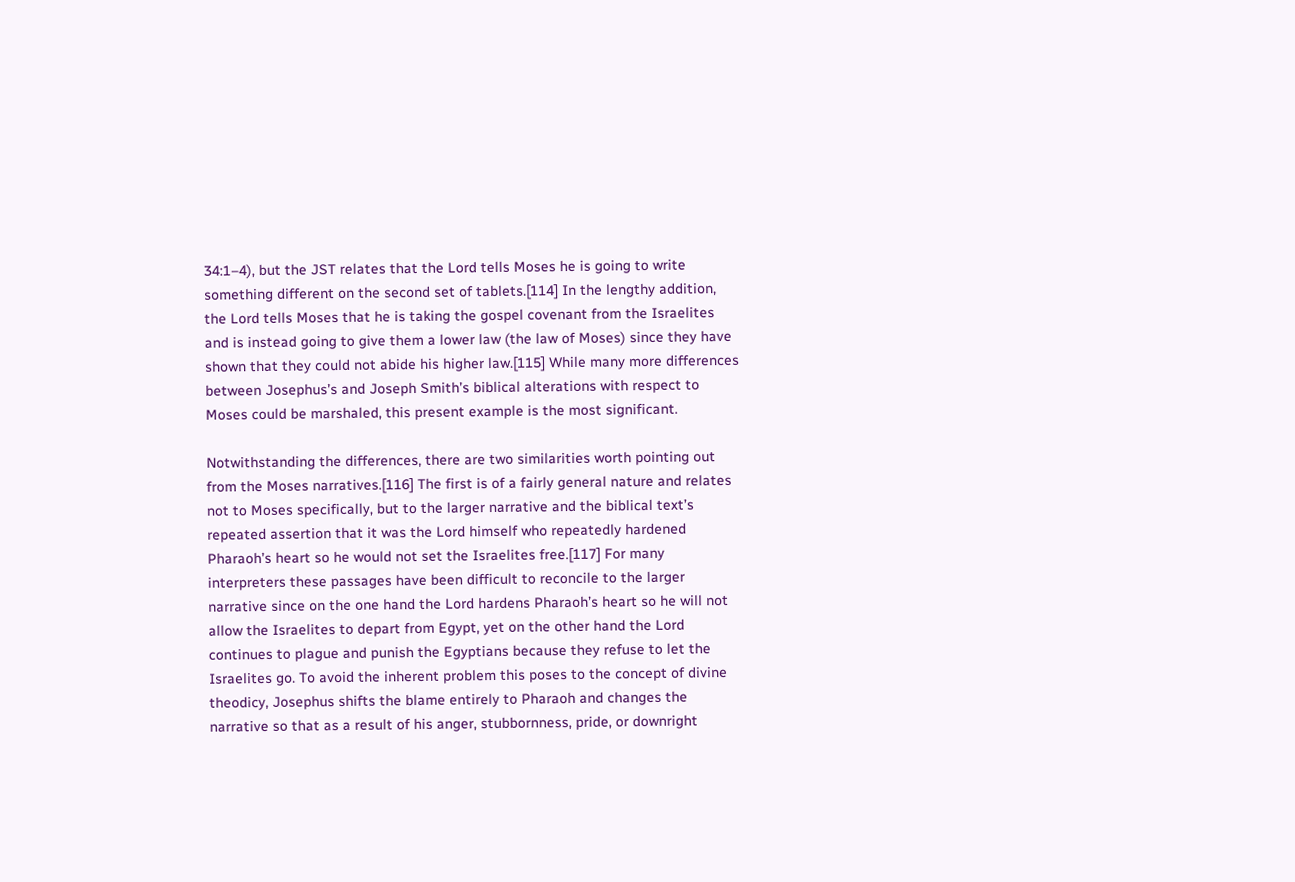34:1–4), but the JST relates that the Lord tells Moses he is going to write something different on the second set of tablets.[114] In the lengthy addition, the Lord tells Moses that he is taking the gospel covenant from the Israelites and is instead going to give them a lower law (the law of Moses) since they have shown that they could not abide his higher law.[115] While many more differences between Josephus’s and Joseph Smith’s biblical alterations with respect to Moses could be marshaled, this present example is the most significant.

Notwithstanding the differences, there are two similarities worth pointing out from the Moses narratives.[116] The first is of a fairly general nature and relates not to Moses specifically, but to the larger narrative and the biblical text’s repeated assertion that it was the Lord himself who repeatedly hardened Pharaoh’s heart so he would not set the Israelites free.[117] For many interpreters these passages have been difficult to reconcile to the larger narrative since on the one hand the Lord hardens Pharaoh’s heart so he will not allow the Israelites to depart from Egypt, yet on the other hand the Lord continues to plague and punish the Egyptians because they refuse to let the Israelites go. To avoid the inherent problem this poses to the concept of divine theodicy, Josephus shifts the blame entirely to Pharaoh and changes the narrative so that as a result of his anger, stubbornness, pride, or downright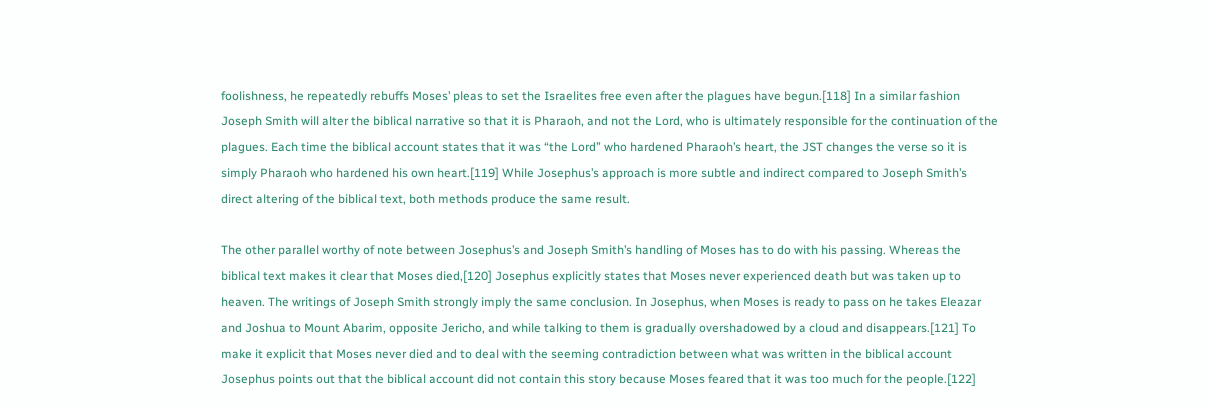foolishness, he repeatedly rebuffs Moses’ pleas to set the Israelites free even after the plagues have begun.[118] In a similar fashion Joseph Smith will alter the biblical narrative so that it is Pharaoh, and not the Lord, who is ultimately responsible for the continuation of the plagues. Each time the biblical account states that it was “the Lord” who hardened Pharaoh’s heart, the JST changes the verse so it is simply Pharaoh who hardened his own heart.[119] While Josephus’s approach is more subtle and indirect compared to Joseph Smith’s direct altering of the biblical text, both methods produce the same result.

The other parallel worthy of note between Josephus’s and Joseph Smith’s handling of Moses has to do with his passing. Whereas the biblical text makes it clear that Moses died,[120] Josephus explicitly states that Moses never experienced death but was taken up to heaven. The writings of Joseph Smith strongly imply the same conclusion. In Josephus, when Moses is ready to pass on he takes Eleazar and Joshua to Mount Abarim, opposite Jericho, and while talking to them is gradually overshadowed by a cloud and disappears.[121] To make it explicit that Moses never died and to deal with the seeming contradiction between what was written in the biblical account Josephus points out that the biblical account did not contain this story because Moses feared that it was too much for the people.[122]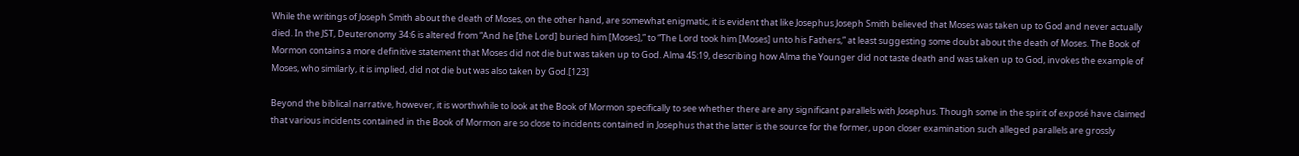While the writings of Joseph Smith about the death of Moses, on the other hand, are somewhat enigmatic, it is evident that like Josephus Joseph Smith believed that Moses was taken up to God and never actually died. In the JST, Deuteronomy 34:6 is altered from “And he [the Lord] buried him [Moses],” to “The Lord took him [Moses] unto his Fathers,” at least suggesting some doubt about the death of Moses. The Book of Mormon contains a more definitive statement that Moses did not die but was taken up to God. Alma 45:19, describing how Alma the Younger did not taste death and was taken up to God, invokes the example of Moses, who similarly, it is implied, did not die but was also taken by God.[123]

Beyond the biblical narrative, however, it is worthwhile to look at the Book of Mormon specifically to see whether there are any significant parallels with Josephus. Though some in the spirit of exposé have claimed that various incidents contained in the Book of Mormon are so close to incidents contained in Josephus that the latter is the source for the former, upon closer examination such alleged parallels are grossly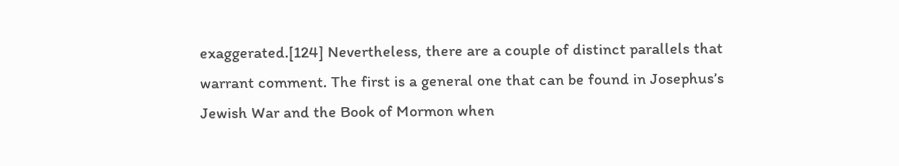exaggerated.[124] Nevertheless, there are a couple of distinct parallels that warrant comment. The first is a general one that can be found in Josephus’s Jewish War and the Book of Mormon when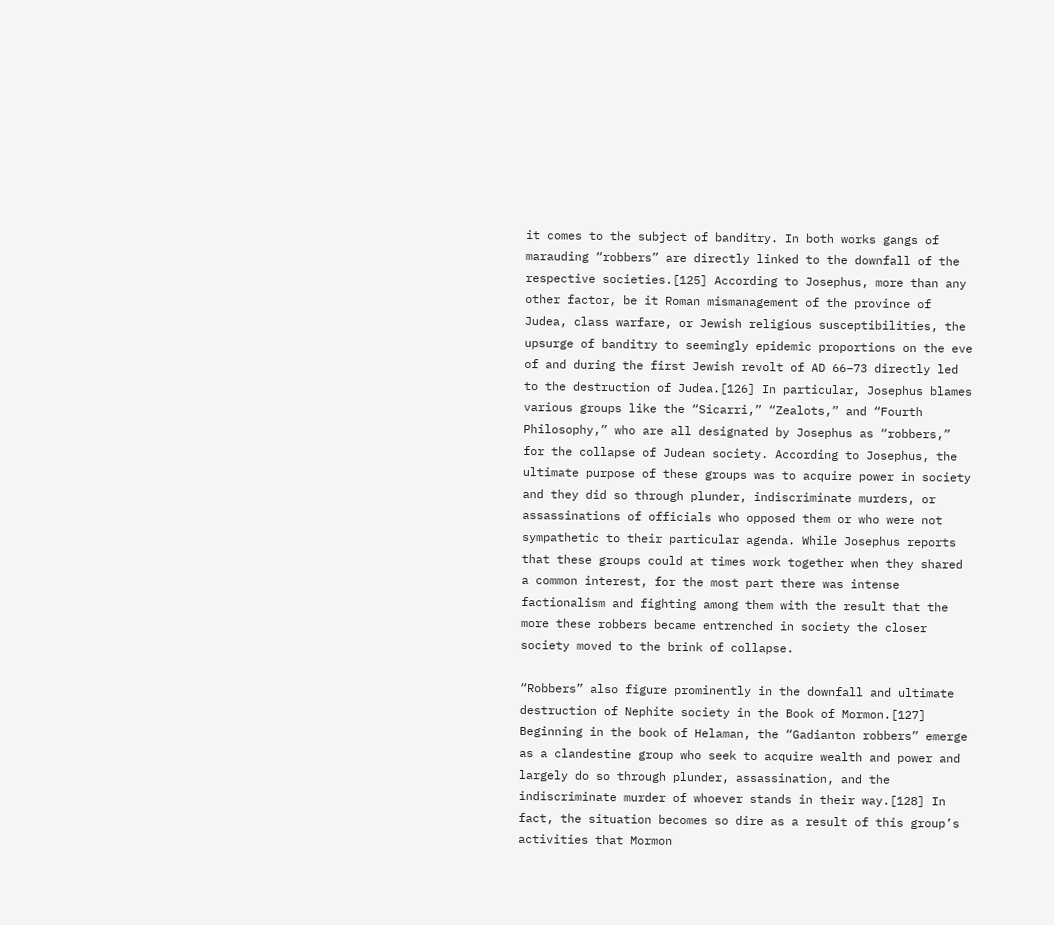it comes to the subject of banditry. In both works gangs of marauding “robbers” are directly linked to the downfall of the respective societies.[125] According to Josephus, more than any other factor, be it Roman mismanagement of the province of Judea, class warfare, or Jewish religious susceptibilities, the upsurge of banditry to seemingly epidemic proportions on the eve of and during the first Jewish revolt of AD 66–73 directly led to the destruction of Judea.[126] In particular, Josephus blames various groups like the “Sicarri,” “Zealots,” and “Fourth Philosophy,” who are all designated by Josephus as “robbers,” for the collapse of Judean society. According to Josephus, the ultimate purpose of these groups was to acquire power in society and they did so through plunder, indiscriminate murders, or assassinations of officials who opposed them or who were not sympathetic to their particular agenda. While Josephus reports that these groups could at times work together when they shared a common interest, for the most part there was intense factionalism and fighting among them with the result that the more these robbers became entrenched in society the closer society moved to the brink of collapse.

“Robbers” also figure prominently in the downfall and ultimate destruction of Nephite society in the Book of Mormon.[127] Beginning in the book of Helaman, the “Gadianton robbers” emerge as a clandestine group who seek to acquire wealth and power and largely do so through plunder, assassination, and the indiscriminate murder of whoever stands in their way.[128] In fact, the situation becomes so dire as a result of this group’s activities that Mormon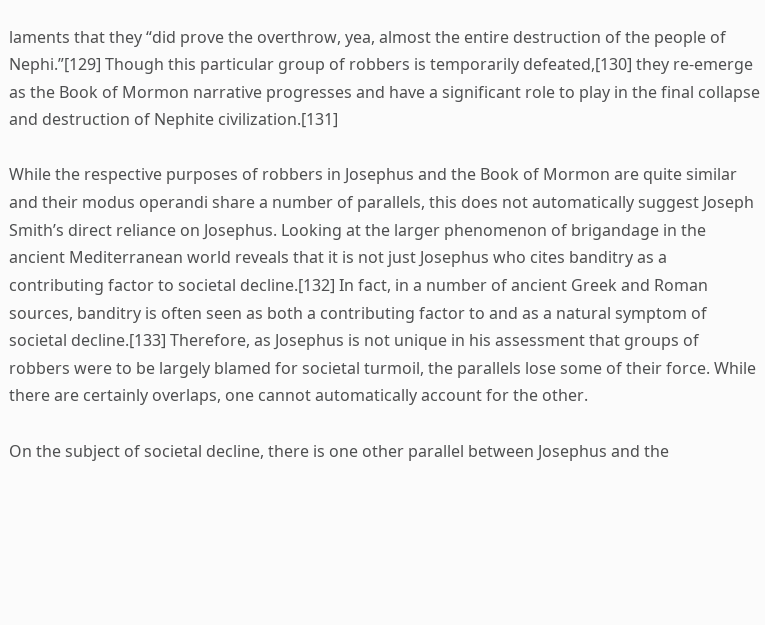laments that they “did prove the overthrow, yea, almost the entire destruction of the people of Nephi.”[129] Though this particular group of robbers is temporarily defeated,[130] they re-emerge as the Book of Mormon narrative progresses and have a significant role to play in the final collapse and destruction of Nephite civilization.[131]

While the respective purposes of robbers in Josephus and the Book of Mormon are quite similar and their modus operandi share a number of parallels, this does not automatically suggest Joseph Smith’s direct reliance on Josephus. Looking at the larger phenomenon of brigandage in the ancient Mediterranean world reveals that it is not just Josephus who cites banditry as a contributing factor to societal decline.[132] In fact, in a number of ancient Greek and Roman sources, banditry is often seen as both a contributing factor to and as a natural symptom of societal decline.[133] Therefore, as Josephus is not unique in his assessment that groups of robbers were to be largely blamed for societal turmoil, the parallels lose some of their force. While there are certainly overlaps, one cannot automatically account for the other.

On the subject of societal decline, there is one other parallel between Josephus and the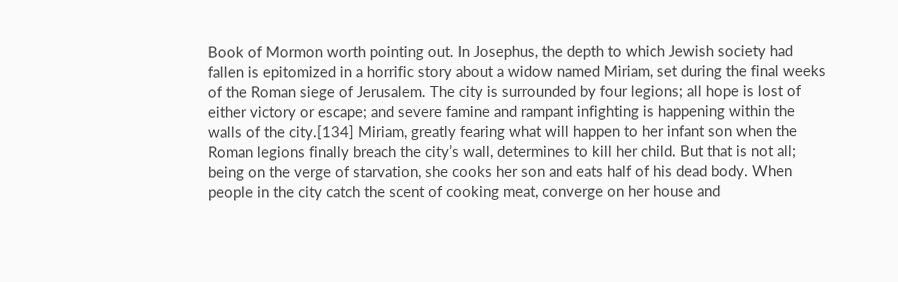Book of Mormon worth pointing out. In Josephus, the depth to which Jewish society had fallen is epitomized in a horrific story about a widow named Miriam, set during the final weeks of the Roman siege of Jerusalem. The city is surrounded by four legions; all hope is lost of either victory or escape; and severe famine and rampant infighting is happening within the walls of the city.[134] Miriam, greatly fearing what will happen to her infant son when the Roman legions finally breach the city’s wall, determines to kill her child. But that is not all; being on the verge of starvation, she cooks her son and eats half of his dead body. When people in the city catch the scent of cooking meat, converge on her house and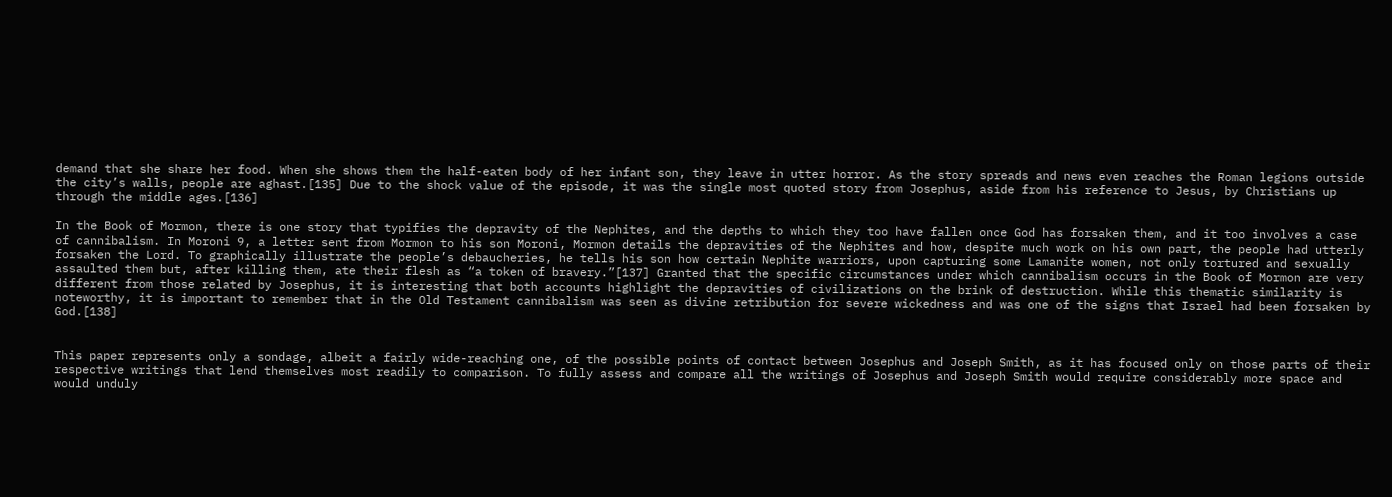demand that she share her food. When she shows them the half-eaten body of her infant son, they leave in utter horror. As the story spreads and news even reaches the Roman legions outside the city’s walls, people are aghast.[135] Due to the shock value of the episode, it was the single most quoted story from Josephus, aside from his reference to Jesus, by Christians up through the middle ages.[136]

In the Book of Mormon, there is one story that typifies the depravity of the Nephites, and the depths to which they too have fallen once God has forsaken them, and it too involves a case of cannibalism. In Moroni 9, a letter sent from Mormon to his son Moroni, Mormon details the depravities of the Nephites and how, despite much work on his own part, the people had utterly forsaken the Lord. To graphically illustrate the people’s debaucheries, he tells his son how certain Nephite warriors, upon capturing some Lamanite women, not only tortured and sexually assaulted them but, after killing them, ate their flesh as “a token of bravery.”[137] Granted that the specific circumstances under which cannibalism occurs in the Book of Mormon are very different from those related by Josephus, it is interesting that both accounts highlight the depravities of civilizations on the brink of destruction. While this thematic similarity is noteworthy, it is important to remember that in the Old Testament cannibalism was seen as divine retribution for severe wickedness and was one of the signs that Israel had been forsaken by God.[138]


This paper represents only a sondage, albeit a fairly wide-reaching one, of the possible points of contact between Josephus and Joseph Smith, as it has focused only on those parts of their respective writings that lend themselves most readily to comparison. To fully assess and compare all the writings of Josephus and Joseph Smith would require considerably more space and would unduly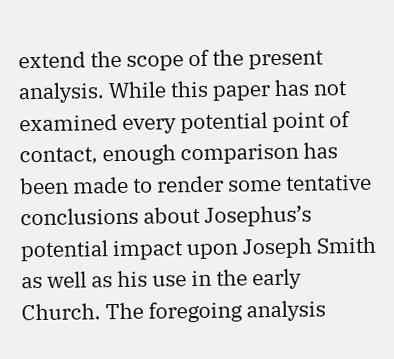extend the scope of the present analysis. While this paper has not examined every potential point of contact, enough comparison has been made to render some tentative conclusions about Josephus’s potential impact upon Joseph Smith as well as his use in the early Church. The foregoing analysis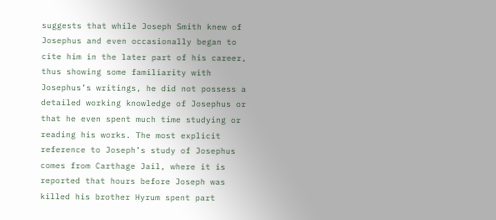suggests that while Joseph Smith knew of Josephus and even occasionally began to cite him in the later part of his career, thus showing some familiarity with Josephus’s writings, he did not possess a detailed working knowledge of Josephus or that he even spent much time studying or reading his works. The most explicit reference to Joseph’s study of Josephus comes from Carthage Jail, where it is reported that hours before Joseph was killed his brother Hyrum spent part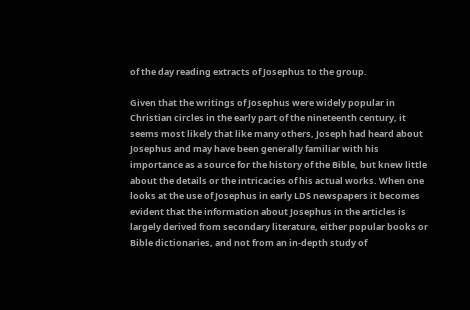of the day reading extracts of Josephus to the group.

Given that the writings of Josephus were widely popular in Christian circles in the early part of the nineteenth century, it seems most likely that like many others, Joseph had heard about Josephus and may have been generally familiar with his importance as a source for the history of the Bible, but knew little about the details or the intricacies of his actual works. When one looks at the use of Josephus in early LDS newspapers it becomes evident that the information about Josephus in the articles is largely derived from secondary literature, either popular books or Bible dictionaries, and not from an in-depth study of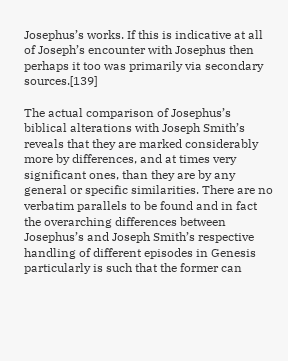Josephus’s works. If this is indicative at all of Joseph’s encounter with Josephus then perhaps it too was primarily via secondary sources.[139]

The actual comparison of Josephus’s biblical alterations with Joseph Smith’s reveals that they are marked considerably more by differences, and at times very significant ones, than they are by any general or specific similarities. There are no verbatim parallels to be found and in fact the overarching differences between Josephus’s and Joseph Smith’s respective handling of different episodes in Genesis particularly is such that the former can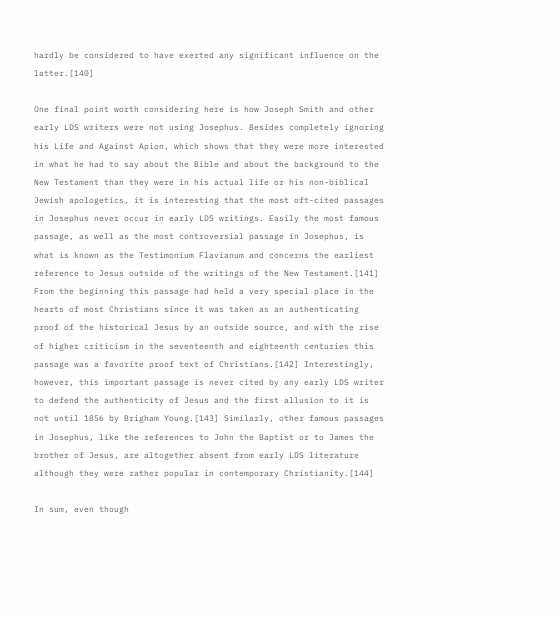hardly be considered to have exerted any significant influence on the latter.[140]

One final point worth considering here is how Joseph Smith and other early LDS writers were not using Josephus. Besides completely ignoring his Life and Against Apion, which shows that they were more interested in what he had to say about the Bible and about the background to the New Testament than they were in his actual life or his non-biblical Jewish apologetics, it is interesting that the most oft-cited passages in Josephus never occur in early LDS writings. Easily the most famous passage, as well as the most controversial passage in Josephus, is what is known as the Testimonium Flavianum and concerns the earliest reference to Jesus outside of the writings of the New Testament.[141] From the beginning this passage had held a very special place in the hearts of most Christians since it was taken as an authenticating proof of the historical Jesus by an outside source, and with the rise of higher criticism in the seventeenth and eighteenth centuries this passage was a favorite proof text of Christians.[142] Interestingly, however, this important passage is never cited by any early LDS writer to defend the authenticity of Jesus and the first allusion to it is not until 1856 by Brigham Young.[143] Similarly, other famous passages in Josephus, like the references to John the Baptist or to James the brother of Jesus, are altogether absent from early LDS literature although they were rather popular in contemporary Christianity.[144]

In sum, even though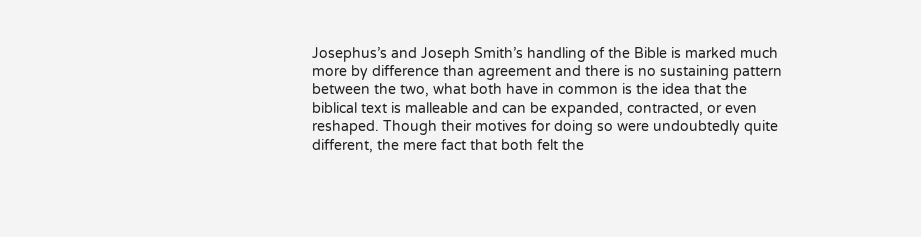Josephus’s and Joseph Smith’s handling of the Bible is marked much more by difference than agreement and there is no sustaining pattern between the two, what both have in common is the idea that the biblical text is malleable and can be expanded, contracted, or even reshaped. Though their motives for doing so were undoubtedly quite different, the mere fact that both felt the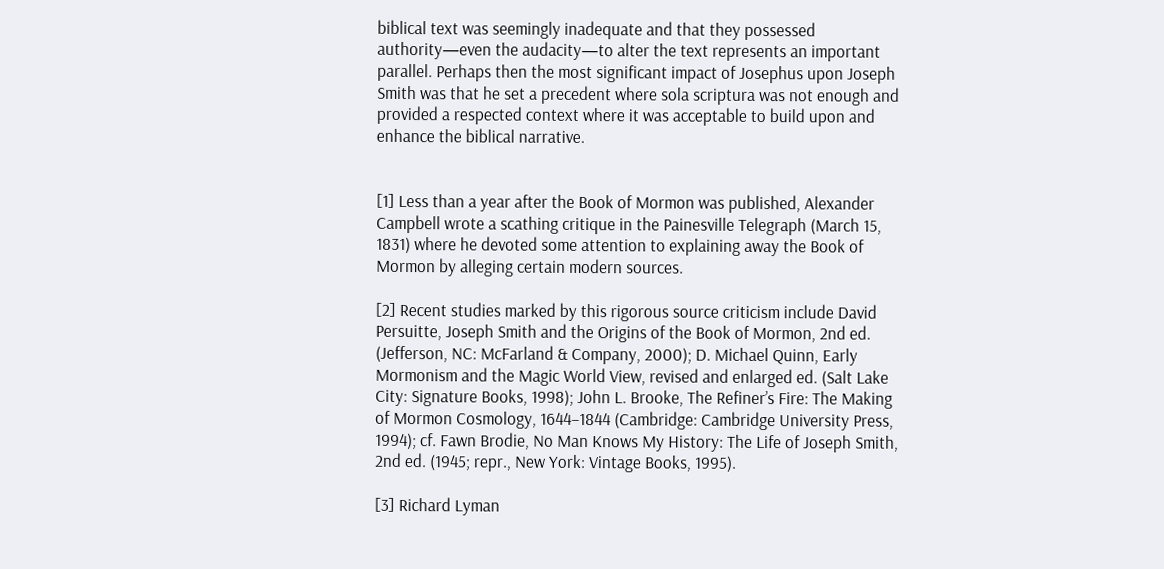biblical text was seemingly inadequate and that they possessed authority—even the audacity—to alter the text represents an important parallel. Perhaps then the most significant impact of Josephus upon Joseph Smith was that he set a precedent where sola scriptura was not enough and provided a respected context where it was acceptable to build upon and enhance the biblical narrative.


[1] Less than a year after the Book of Mormon was published, Alexander Campbell wrote a scathing critique in the Painesville Telegraph (March 15, 1831) where he devoted some attention to explaining away the Book of Mormon by alleging certain modern sources.

[2] Recent studies marked by this rigorous source criticism include David Persuitte, Joseph Smith and the Origins of the Book of Mormon, 2nd ed. (Jefferson, NC: McFarland & Company, 2000); D. Michael Quinn, Early Mormonism and the Magic World View, revised and enlarged ed. (Salt Lake City: Signature Books, 1998); John L. Brooke, The Refiner’s Fire: The Making of Mormon Cosmology, 1644–1844 (Cambridge: Cambridge University Press, 1994); cf. Fawn Brodie, No Man Knows My History: The Life of Joseph Smith, 2nd ed. (1945; repr., New York: Vintage Books, 1995).

[3] Richard Lyman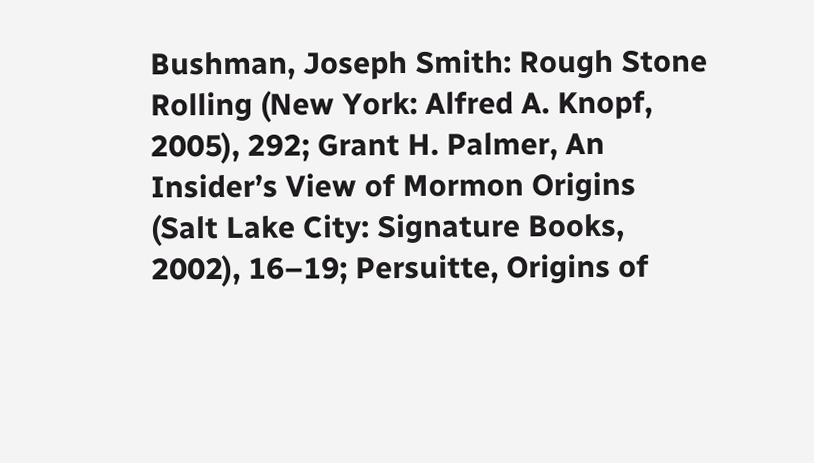Bushman, Joseph Smith: Rough Stone Rolling (New York: Alfred A. Knopf, 2005), 292; Grant H. Palmer, An Insider’s View of Mormon Origins (Salt Lake City: Signature Books, 2002), 16–19; Persuitte, Origins of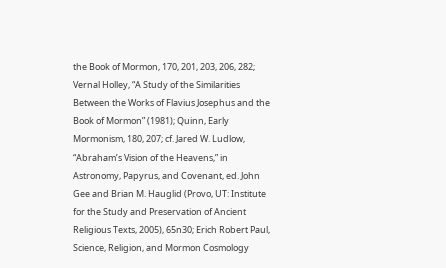the Book of Mormon, 170, 201, 203, 206, 282; Vernal Holley, “A Study of the Similarities Between the Works of Flavius Josephus and the Book of Mormon” (1981); Quinn, Early Mormonism, 180, 207; cf. Jared W. Ludlow, “Abraham’s Vision of the Heavens,” in Astronomy, Papyrus, and Covenant, ed. John Gee and Brian M. Hauglid (Provo, UT: Institute for the Study and Preservation of Ancient Religious Texts, 2005), 65n30; Erich Robert Paul, Science, Religion, and Mormon Cosmology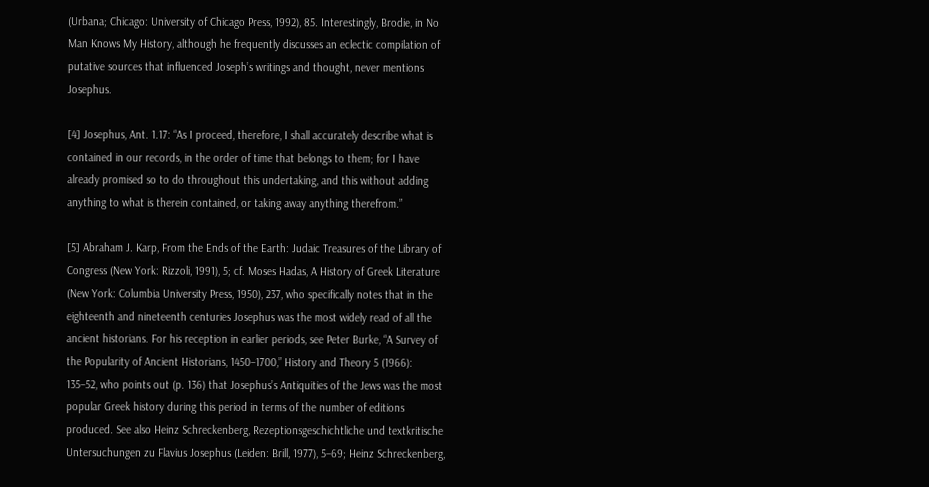(Urbana; Chicago: University of Chicago Press, 1992), 85. Interestingly, Brodie, in No Man Knows My History, although he frequently discusses an eclectic compilation of putative sources that influenced Joseph’s writings and thought, never mentions Josephus.

[4] Josephus, Ant. 1.17: “As I proceed, therefore, I shall accurately describe what is contained in our records, in the order of time that belongs to them; for I have already promised so to do throughout this undertaking, and this without adding anything to what is therein contained, or taking away anything therefrom.”

[5] Abraham J. Karp, From the Ends of the Earth: Judaic Treasures of the Library of Congress (New York: Rizzoli, 1991), 5; cf. Moses Hadas, A History of Greek Literature (New York: Columbia University Press, 1950), 237, who specifically notes that in the eighteenth and nineteenth centuries Josephus was the most widely read of all the ancient historians. For his reception in earlier periods, see Peter Burke, “A Survey of the Popularity of Ancient Historians, 1450–1700,” History and Theory 5 (1966): 135–52, who points out (p. 136) that Josephus’s Antiquities of the Jews was the most popular Greek history during this period in terms of the number of editions produced. See also Heinz Schreckenberg, Rezeptionsgeschichtliche und textkritische Untersuchungen zu Flavius Josephus (Leiden: Brill, 1977), 5–69; Heinz Schreckenberg,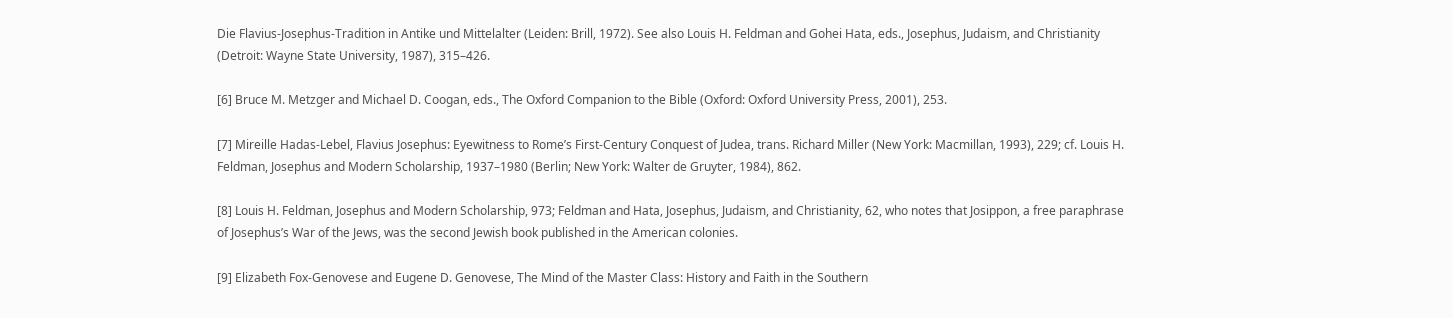Die Flavius-Josephus-Tradition in Antike und Mittelalter (Leiden: Brill, 1972). See also Louis H. Feldman and Gohei Hata, eds., Josephus, Judaism, and Christianity (Detroit: Wayne State University, 1987), 315–426.

[6] Bruce M. Metzger and Michael D. Coogan, eds., The Oxford Companion to the Bible (Oxford: Oxford University Press, 2001), 253.

[7] Mireille Hadas-Lebel, Flavius Josephus: Eyewitness to Rome’s First-Century Conquest of Judea, trans. Richard Miller (New York: Macmillan, 1993), 229; cf. Louis H. Feldman, Josephus and Modern Scholarship, 1937–1980 (Berlin; New York: Walter de Gruyter, 1984), 862.

[8] Louis H. Feldman, Josephus and Modern Scholarship, 973; Feldman and Hata, Josephus, Judaism, and Christianity, 62, who notes that Josippon, a free paraphrase of Josephus’s War of the Jews, was the second Jewish book published in the American colonies.

[9] Elizabeth Fox-Genovese and Eugene D. Genovese, The Mind of the Master Class: History and Faith in the Southern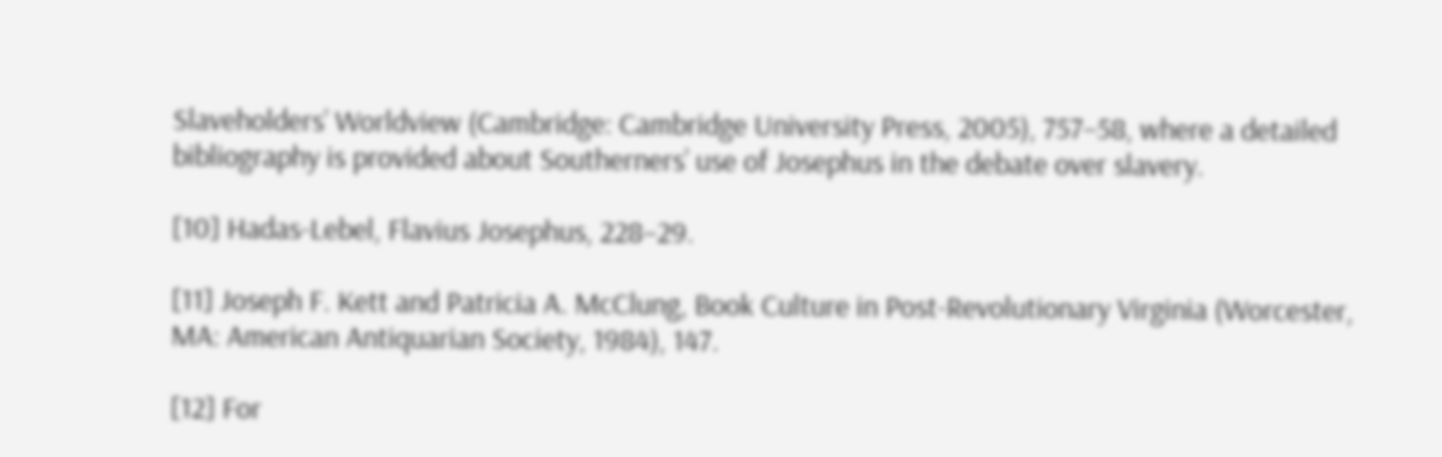Slaveholders’ Worldview (Cambridge: Cambridge University Press, 2005), 757–58, where a detailed bibliography is provided about Southerners’ use of Josephus in the debate over slavery.

[10] Hadas-Lebel, Flavius Josephus, 228–29.

[11] Joseph F. Kett and Patricia A. McClung, Book Culture in Post-Revolutionary Virginia (Worcester, MA: American Antiquarian Society, 1984), 147.

[12] For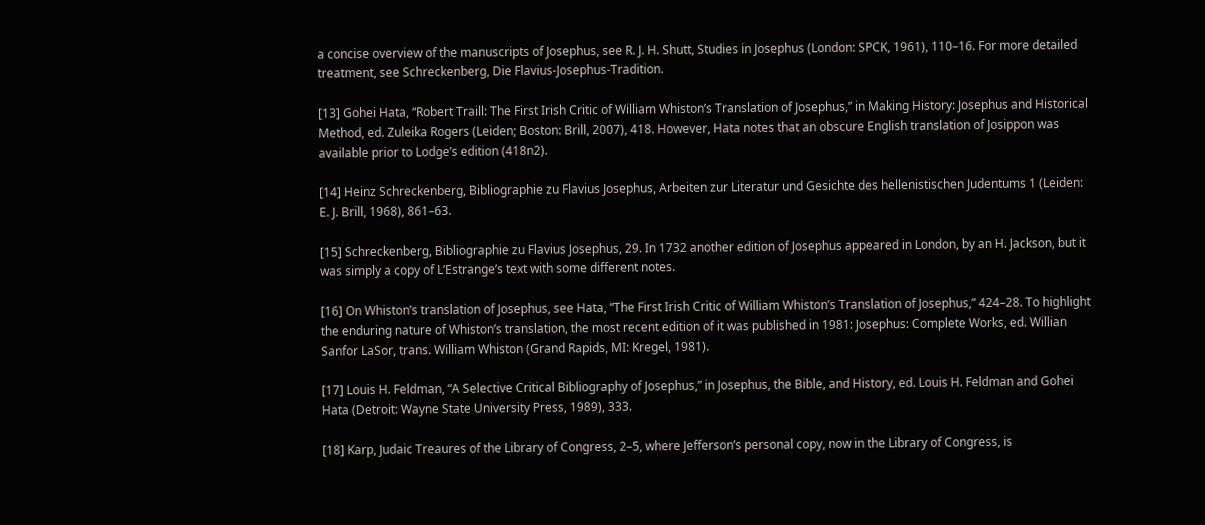a concise overview of the manuscripts of Josephus, see R. J. H. Shutt, Studies in Josephus (London: SPCK, 1961), 110–16. For more detailed treatment, see Schreckenberg, Die Flavius-Josephus-Tradition.

[13] Gohei Hata, “Robert Traill: The First Irish Critic of William Whiston’s Translation of Josephus,” in Making History: Josephus and Historical Method, ed. Zuleika Rogers (Leiden; Boston: Brill, 2007), 418. However, Hata notes that an obscure English translation of Josippon was available prior to Lodge’s edition (418n2).

[14] Heinz Schreckenberg, Bibliographie zu Flavius Josephus, Arbeiten zur Literatur und Gesichte des hellenistischen Judentums 1 (Leiden: E. J. Brill, 1968), 861–63.

[15] Schreckenberg, Bibliographie zu Flavius Josephus, 29. In 1732 another edition of Josephus appeared in London, by an H. Jackson, but it was simply a copy of L’Estrange’s text with some different notes.

[16] On Whiston’s translation of Josephus, see Hata, “The First Irish Critic of William Whiston’s Translation of Josephus,” 424–28. To highlight the enduring nature of Whiston’s translation, the most recent edition of it was published in 1981: Josephus: Complete Works, ed. Willian Sanfor LaSor, trans. William Whiston (Grand Rapids, MI: Kregel, 1981).

[17] Louis H. Feldman, “A Selective Critical Bibliography of Josephus,” in Josephus, the Bible, and History, ed. Louis H. Feldman and Gohei Hata (Detroit: Wayne State University Press, 1989), 333.

[18] Karp, Judaic Treaures of the Library of Congress, 2–5, where Jefferson’s personal copy, now in the Library of Congress, is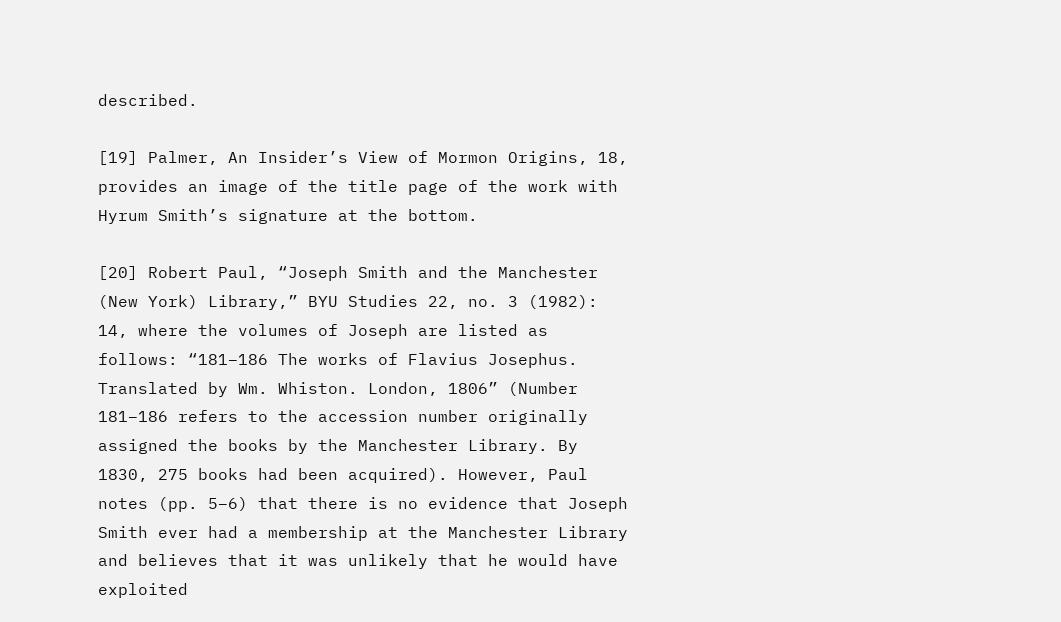described.

[19] Palmer, An Insider’s View of Mormon Origins, 18, provides an image of the title page of the work with Hyrum Smith’s signature at the bottom.

[20] Robert Paul, “Joseph Smith and the Manchester (New York) Library,” BYU Studies 22, no. 3 (1982): 14, where the volumes of Joseph are listed as follows: “181–186 The works of Flavius Josephus. Translated by Wm. Whiston. London, 1806” (Number 181–186 refers to the accession number originally assigned the books by the Manchester Library. By 1830, 275 books had been acquired). However, Paul notes (pp. 5–6) that there is no evidence that Joseph Smith ever had a membership at the Manchester Library and believes that it was unlikely that he would have exploited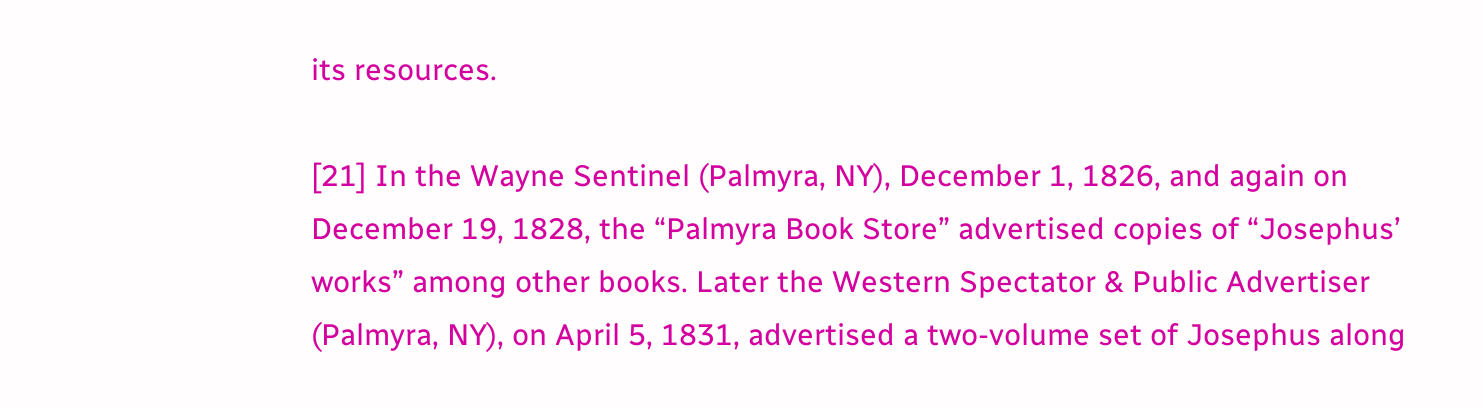its resources.

[21] In the Wayne Sentinel (Palmyra, NY), December 1, 1826, and again on December 19, 1828, the “Palmyra Book Store” advertised copies of “Josephus’ works” among other books. Later the Western Spectator & Public Advertiser (Palmyra, NY), on April 5, 1831, advertised a two-volume set of Josephus along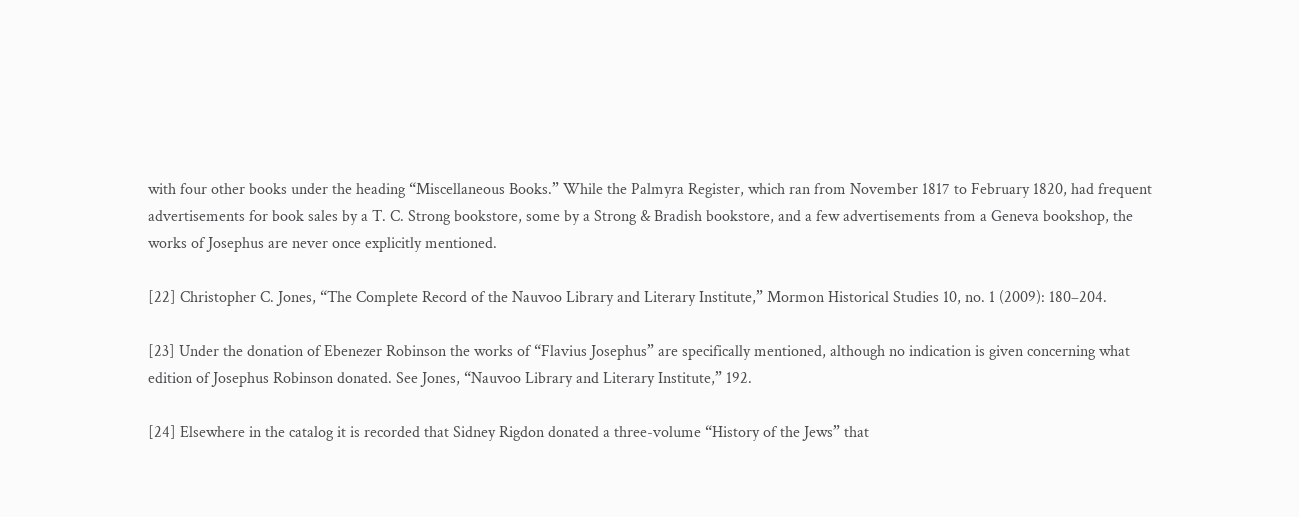with four other books under the heading “Miscellaneous Books.” While the Palmyra Register, which ran from November 1817 to February 1820, had frequent advertisements for book sales by a T. C. Strong bookstore, some by a Strong & Bradish bookstore, and a few advertisements from a Geneva bookshop, the works of Josephus are never once explicitly mentioned.

[22] Christopher C. Jones, “The Complete Record of the Nauvoo Library and Literary Institute,” Mormon Historical Studies 10, no. 1 (2009): 180–204.

[23] Under the donation of Ebenezer Robinson the works of “Flavius Josephus” are specifically mentioned, although no indication is given concerning what edition of Josephus Robinson donated. See Jones, “Nauvoo Library and Literary Institute,” 192.

[24] Elsewhere in the catalog it is recorded that Sidney Rigdon donated a three-volume “History of the Jews” that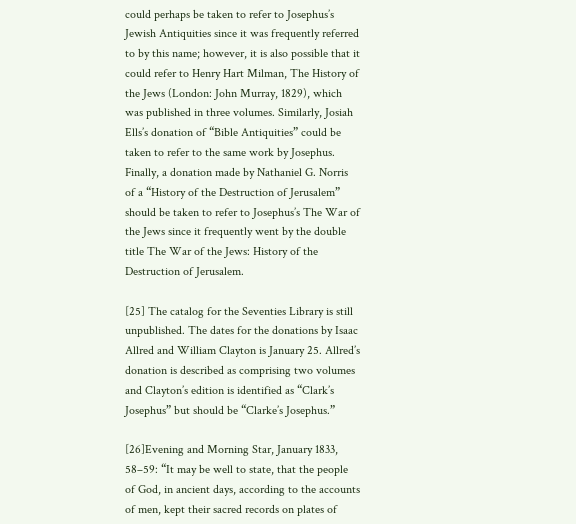could perhaps be taken to refer to Josephus’s Jewish Antiquities since it was frequently referred to by this name; however, it is also possible that it could refer to Henry Hart Milman, The History of the Jews (London: John Murray, 1829), which was published in three volumes. Similarly, Josiah Ells’s donation of “Bible Antiquities” could be taken to refer to the same work by Josephus. Finally, a donation made by Nathaniel G. Norris of a “History of the Destruction of Jerusalem” should be taken to refer to Josephus’s The War of the Jews since it frequently went by the double title The War of the Jews: History of the Destruction of Jerusalem.

[25] The catalog for the Seventies Library is still unpublished. The dates for the donations by Isaac Allred and William Clayton is January 25. Allred’s donation is described as comprising two volumes and Clayton’s edition is identified as “Clark’s Josephus” but should be “Clarke’s Josephus.”

[26]Evening and Morning Star, January 1833, 58–59: “It may be well to state, that the people of God, in ancient days, according to the accounts of men, kept their sacred records on plates of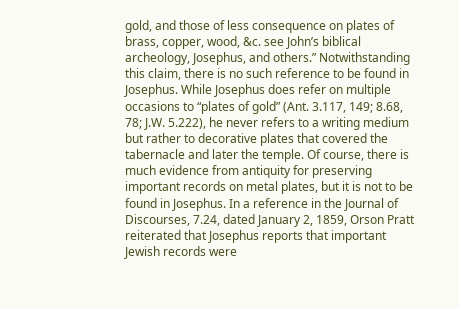gold, and those of less consequence on plates of brass, copper, wood, &c. see John’s biblical archeology, Josephus, and others.” Notwithstanding this claim, there is no such reference to be found in Josephus. While Josephus does refer on multiple occasions to “plates of gold” (Ant. 3.117, 149; 8.68, 78; J.W. 5.222), he never refers to a writing medium but rather to decorative plates that covered the tabernacle and later the temple. Of course, there is much evidence from antiquity for preserving important records on metal plates, but it is not to be found in Josephus. In a reference in the Journal of Discourses, 7.24, dated January 2, 1859, Orson Pratt reiterated that Josephus reports that important Jewish records were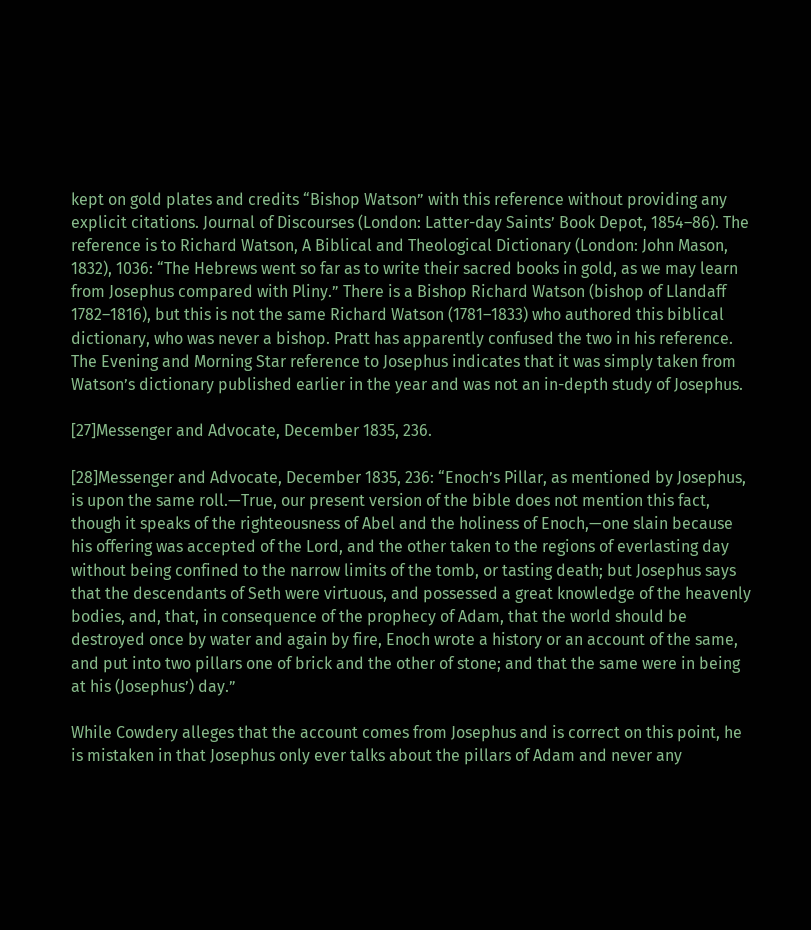kept on gold plates and credits “Bishop Watson” with this reference without providing any explicit citations. Journal of Discourses (London: Latter-day Saints’ Book Depot, 1854–86). The reference is to Richard Watson, A Biblical and Theological Dictionary (London: John Mason, 1832), 1036: “The Hebrews went so far as to write their sacred books in gold, as we may learn from Josephus compared with Pliny.” There is a Bishop Richard Watson (bishop of Llandaff 1782–1816), but this is not the same Richard Watson (1781–1833) who authored this biblical dictionary, who was never a bishop. Pratt has apparently confused the two in his reference. The Evening and Morning Star reference to Josephus indicates that it was simply taken from Watson’s dictionary published earlier in the year and was not an in-depth study of Josephus.

[27]Messenger and Advocate, December 1835, 236.

[28]Messenger and Advocate, December 1835, 236: “Enoch’s Pillar, as mentioned by Josephus, is upon the same roll.—True, our present version of the bible does not mention this fact, though it speaks of the righteousness of Abel and the holiness of Enoch,—one slain because his offering was accepted of the Lord, and the other taken to the regions of everlasting day without being confined to the narrow limits of the tomb, or tasting death; but Josephus says that the descendants of Seth were virtuous, and possessed a great knowledge of the heavenly bodies, and, that, in consequence of the prophecy of Adam, that the world should be destroyed once by water and again by fire, Enoch wrote a history or an account of the same, and put into two pillars one of brick and the other of stone; and that the same were in being at his (Josephus’) day.”

While Cowdery alleges that the account comes from Josephus and is correct on this point, he is mistaken in that Josephus only ever talks about the pillars of Adam and never any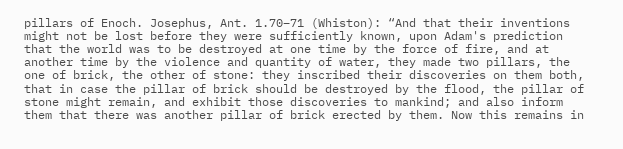pillars of Enoch. Josephus, Ant. 1.70–71 (Whiston): “And that their inventions might not be lost before they were sufficiently known, upon Adam's prediction that the world was to be destroyed at one time by the force of fire, and at another time by the violence and quantity of water, they made two pillars, the one of brick, the other of stone: they inscribed their discoveries on them both, that in case the pillar of brick should be destroyed by the flood, the pillar of stone might remain, and exhibit those discoveries to mankind; and also inform them that there was another pillar of brick erected by them. Now this remains in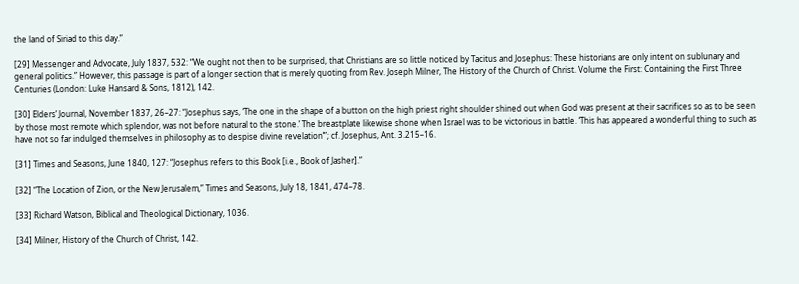the land of Siriad to this day.”

[29] Messenger and Advocate, July 1837, 532: “We ought not then to be surprised, that Christians are so little noticed by Tacitus and Josephus: These historians are only intent on sublunary and general politics.” However, this passage is part of a longer section that is merely quoting from Rev. Joseph Milner, The History of the Church of Christ. Volume the First: Containing the First Three Centuries (London: Luke Hansard & Sons, 1812), 142.

[30] Elders’ Journal, November 1837, 26–27: “Josephus says, ‘The one in the shape of a button on the high priest right shoulder shined out when God was present at their sacrifices so as to be seen by those most remote which splendor, was not before natural to the stone.’ The breastplate likewise shone when Israel was to be victorious in battle. ‘This has appeared a wonderful thing to such as have not so far indulged themselves in philosophy as to despise divine revelation’”; cf. Josephus, Ant. 3.215–16.

[31] Times and Seasons, June 1840, 127: “Josephus refers to this Book [i.e., Book of Jasher].”

[32] “The Location of Zion, or the New Jerusalem,” Times and Seasons, July 18, 1841, 474–78.

[33] Richard Watson, Biblical and Theological Dictionary, 1036.

[34] Milner, History of the Church of Christ, 142.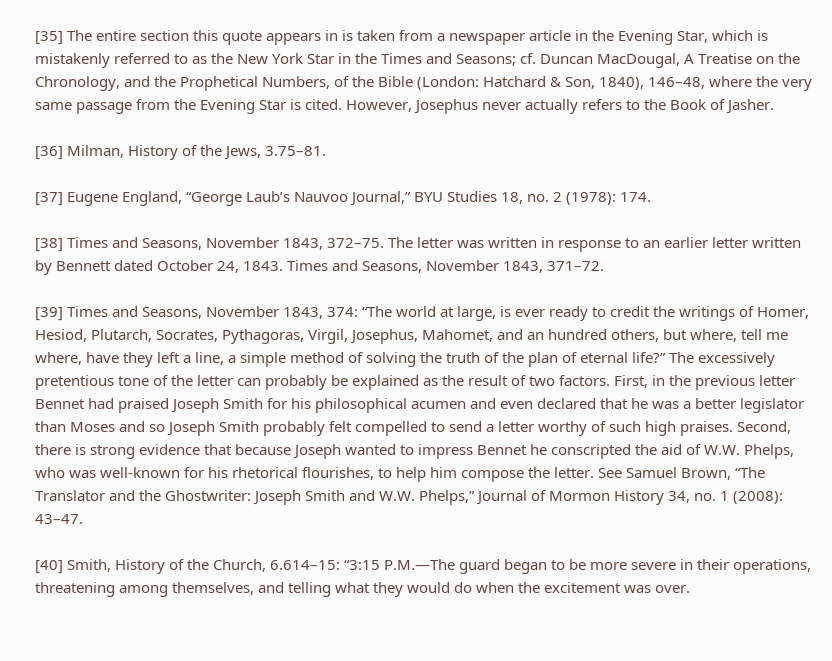[35] The entire section this quote appears in is taken from a newspaper article in the Evening Star, which is mistakenly referred to as the New York Star in the Times and Seasons; cf. Duncan MacDougal, A Treatise on the Chronology, and the Prophetical Numbers, of the Bible (London: Hatchard & Son, 1840), 146–48, where the very same passage from the Evening Star is cited. However, Josephus never actually refers to the Book of Jasher.

[36] Milman, History of the Jews, 3.75–81.

[37] Eugene England, “George Laub’s Nauvoo Journal,” BYU Studies 18, no. 2 (1978): 174.

[38] Times and Seasons, November 1843, 372–75. The letter was written in response to an earlier letter written by Bennett dated October 24, 1843. Times and Seasons, November 1843, 371–72.

[39] Times and Seasons, November 1843, 374: “The world at large, is ever ready to credit the writings of Homer, Hesiod, Plutarch, Socrates, Pythagoras, Virgil, Josephus, Mahomet, and an hundred others, but where, tell me where, have they left a line, a simple method of solving the truth of the plan of eternal life?” The excessively pretentious tone of the letter can probably be explained as the result of two factors. First, in the previous letter Bennet had praised Joseph Smith for his philosophical acumen and even declared that he was a better legislator than Moses and so Joseph Smith probably felt compelled to send a letter worthy of such high praises. Second, there is strong evidence that because Joseph wanted to impress Bennet he conscripted the aid of W.W. Phelps, who was well-known for his rhetorical flourishes, to help him compose the letter. See Samuel Brown, “The Translator and the Ghostwriter: Joseph Smith and W.W. Phelps,” Journal of Mormon History 34, no. 1 (2008): 43–47.

[40] Smith, History of the Church, 6.614–15: “3:15 P.M.—The guard began to be more severe in their operations, threatening among themselves, and telling what they would do when the excitement was over.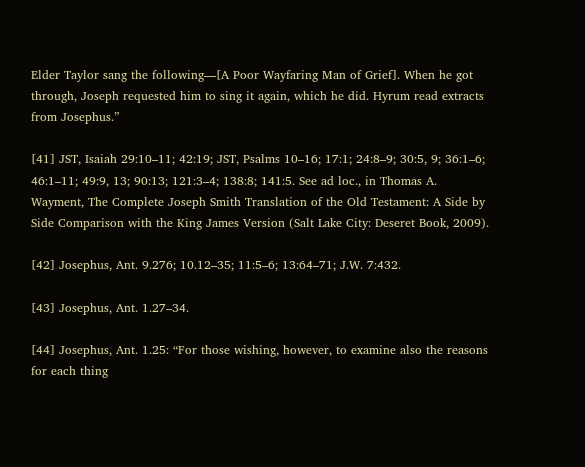Elder Taylor sang the following—[A Poor Wayfaring Man of Grief]. When he got through, Joseph requested him to sing it again, which he did. Hyrum read extracts from Josephus.”

[41] JST, Isaiah 29:10–11; 42:19; JST, Psalms 10–16; 17:1; 24:8–9; 30:5, 9; 36:1–6; 46:1–11; 49:9, 13; 90:13; 121:3–4; 138:8; 141:5. See ad loc., in Thomas A. Wayment, The Complete Joseph Smith Translation of the Old Testament: A Side by Side Comparison with the King James Version (Salt Lake City: Deseret Book, 2009).

[42] Josephus, Ant. 9.276; 10.12–35; 11:5–6; 13:64–71; J.W. 7:432.

[43] Josephus, Ant. 1.27–34.

[44] Josephus, Ant. 1.25: “For those wishing, however, to examine also the reasons for each thing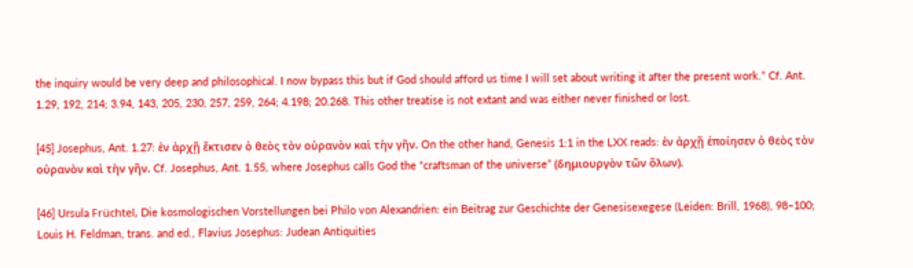the inquiry would be very deep and philosophical. I now bypass this but if God should afford us time I will set about writing it after the present work.” Cf. Ant. 1.29, 192, 214; 3.94, 143, 205, 230, 257, 259, 264; 4.198; 20.268. This other treatise is not extant and was either never finished or lost.

[45] Josephus, Ant. 1.27: ἐν ἀρχῇ ἔκτισεν ὁ θεὸς τὸν οὐρανὸν καὶ τὴν γῆν. On the other hand, Genesis 1:1 in the LXX reads: ἐν ἀρχῇ ἐποίησεν ὁ θεὸς τὸν οὐρανὸν καὶ τὴν γῆν. Cf. Josephus, Ant. 1.55, where Josephus calls God the “craftsman of the universe” (δημιουργὸν τῶν ὅλων).

[46] Ursula Früchtel, Die kosmologischen Vorstellungen bei Philo von Alexandrien: ein Beitrag zur Geschichte der Genesisexegese (Leiden: Brill, 1968), 98–100; Louis H. Feldman, trans. and ed., Flavius Josephus: Judean Antiquities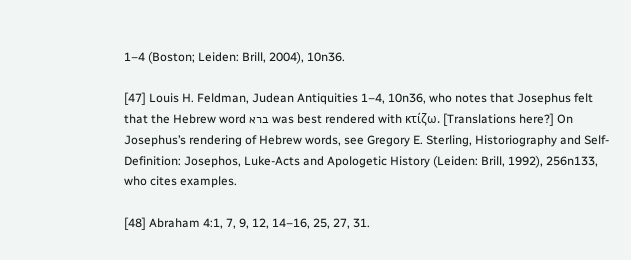1–4 (Boston; Leiden: Brill, 2004), 10n36.

[47] Louis H. Feldman, Judean Antiquities 1–4, 10n36, who notes that Josephus felt that the Hebrew word ברא was best rendered with κτίζω. [Translations here?] On Josephus’s rendering of Hebrew words, see Gregory E. Sterling, Historiography and Self-Definition: Josephos, Luke-Acts and Apologetic History (Leiden: Brill, 1992), 256n133, who cites examples.

[48] Abraham 4:1, 7, 9, 12, 14–16, 25, 27, 31.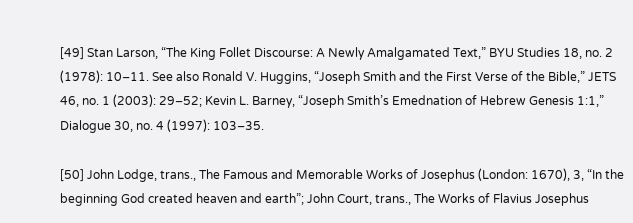[49] Stan Larson, “The King Follet Discourse: A Newly Amalgamated Text,” BYU Studies 18, no. 2 (1978): 10–11. See also Ronald V. Huggins, “Joseph Smith and the First Verse of the Bible,” JETS 46, no. 1 (2003): 29–52; Kevin L. Barney, “Joseph Smith’s Emednation of Hebrew Genesis 1:1,” Dialogue 30, no. 4 (1997): 103–35.

[50] John Lodge, trans., The Famous and Memorable Works of Josephus (London: 1670), 3, “In the beginning God created heaven and earth”; John Court, trans., The Works of Flavius Josephus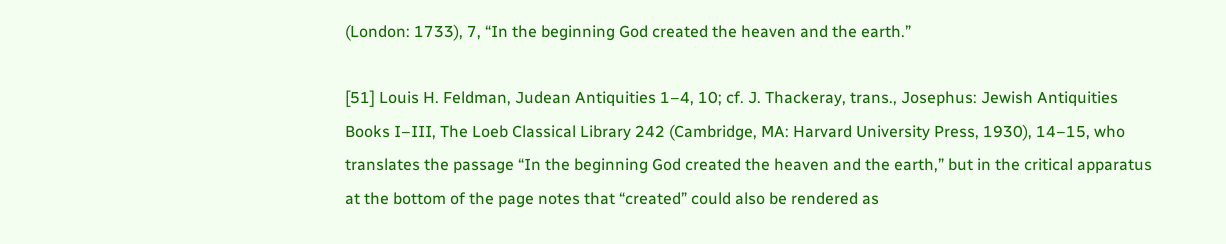(London: 1733), 7, “In the beginning God created the heaven and the earth.”

[51] Louis H. Feldman, Judean Antiquities 1–4, 10; cf. J. Thackeray, trans., Josephus: Jewish Antiquities Books I–III, The Loeb Classical Library 242 (Cambridge, MA: Harvard University Press, 1930), 14–15, who translates the passage “In the beginning God created the heaven and the earth,” but in the critical apparatus at the bottom of the page notes that “created” could also be rendered as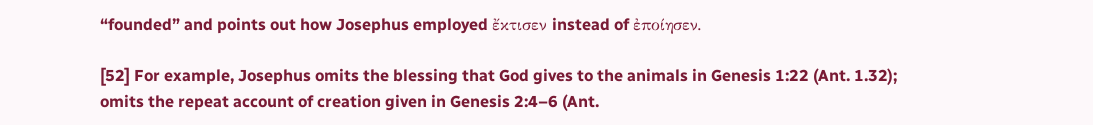“founded” and points out how Josephus employed ἔκτισεν instead of ἐποίησεν.

[52] For example, Josephus omits the blessing that God gives to the animals in Genesis 1:22 (Ant. 1.32); omits the repeat account of creation given in Genesis 2:4–6 (Ant.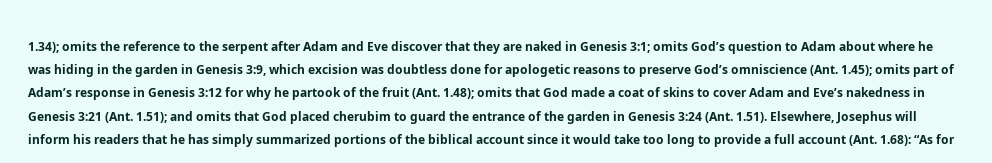1.34); omits the reference to the serpent after Adam and Eve discover that they are naked in Genesis 3:1; omits God’s question to Adam about where he was hiding in the garden in Genesis 3:9, which excision was doubtless done for apologetic reasons to preserve God’s omniscience (Ant. 1.45); omits part of Adam’s response in Genesis 3:12 for why he partook of the fruit (Ant. 1.48); omits that God made a coat of skins to cover Adam and Eve’s nakedness in Genesis 3:21 (Ant. 1.51); and omits that God placed cherubim to guard the entrance of the garden in Genesis 3:24 (Ant. 1.51). Elsewhere, Josephus will inform his readers that he has simply summarized portions of the biblical account since it would take too long to provide a full account (Ant. 1.68): “As for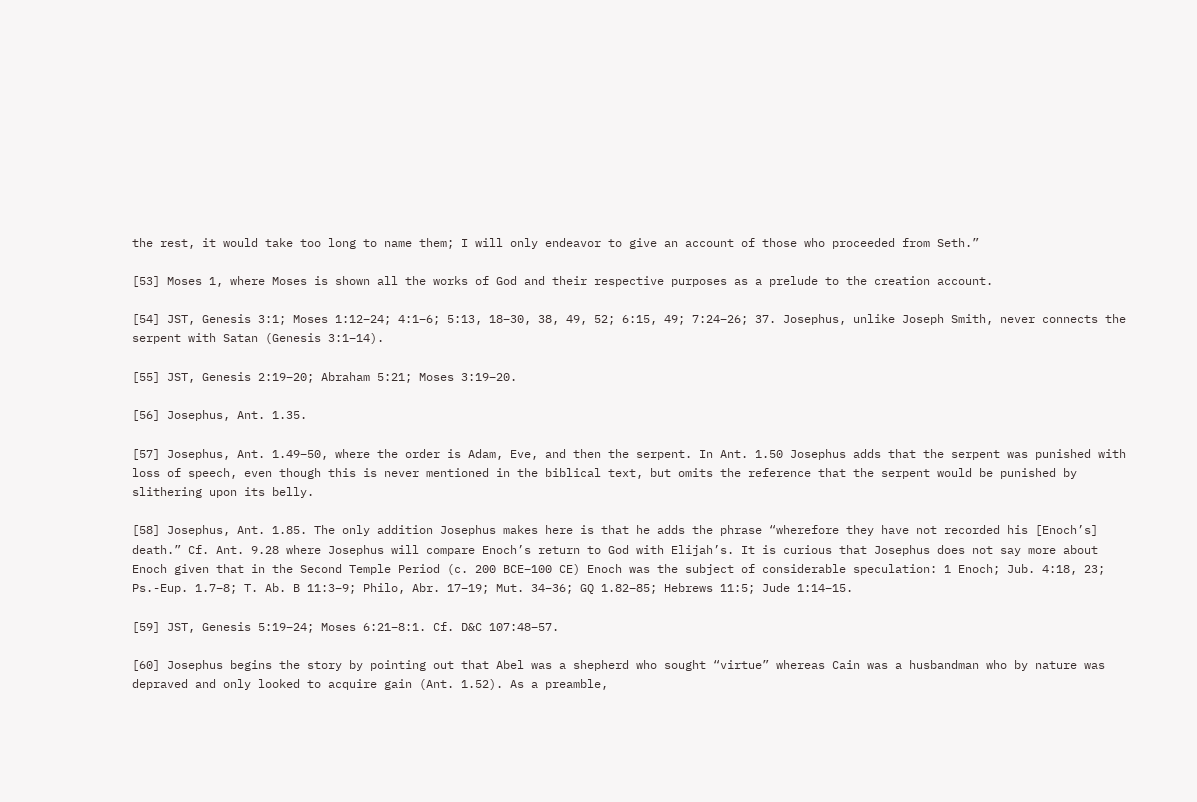the rest, it would take too long to name them; I will only endeavor to give an account of those who proceeded from Seth.”

[53] Moses 1, where Moses is shown all the works of God and their respective purposes as a prelude to the creation account.

[54] JST, Genesis 3:1; Moses 1:12–24; 4:1–6; 5:13, 18–30, 38, 49, 52; 6:15, 49; 7:24–26; 37. Josephus, unlike Joseph Smith, never connects the serpent with Satan (Genesis 3:1–14).

[55] JST, Genesis 2:19–20; Abraham 5:21; Moses 3:19–20.

[56] Josephus, Ant. 1.35.

[57] Josephus, Ant. 1.49–50, where the order is Adam, Eve, and then the serpent. In Ant. 1.50 Josephus adds that the serpent was punished with loss of speech, even though this is never mentioned in the biblical text, but omits the reference that the serpent would be punished by slithering upon its belly.

[58] Josephus, Ant. 1.85. The only addition Josephus makes here is that he adds the phrase “wherefore they have not recorded his [Enoch’s] death.” Cf. Ant. 9.28 where Josephus will compare Enoch’s return to God with Elijah’s. It is curious that Josephus does not say more about Enoch given that in the Second Temple Period (c. 200 BCE–100 CE) Enoch was the subject of considerable speculation: 1 Enoch; Jub. 4:18, 23; Ps.-Eup. 1.7–8; T. Ab. B 11:3–9; Philo, Abr. 17–19; Mut. 34–36; GQ 1.82–85; Hebrews 11:5; Jude 1:14–15.

[59] JST, Genesis 5:19–24; Moses 6:21–8:1. Cf. D&C 107:48–57.

[60] Josephus begins the story by pointing out that Abel was a shepherd who sought “virtue” whereas Cain was a husbandman who by nature was depraved and only looked to acquire gain (Ant. 1.52). As a preamble,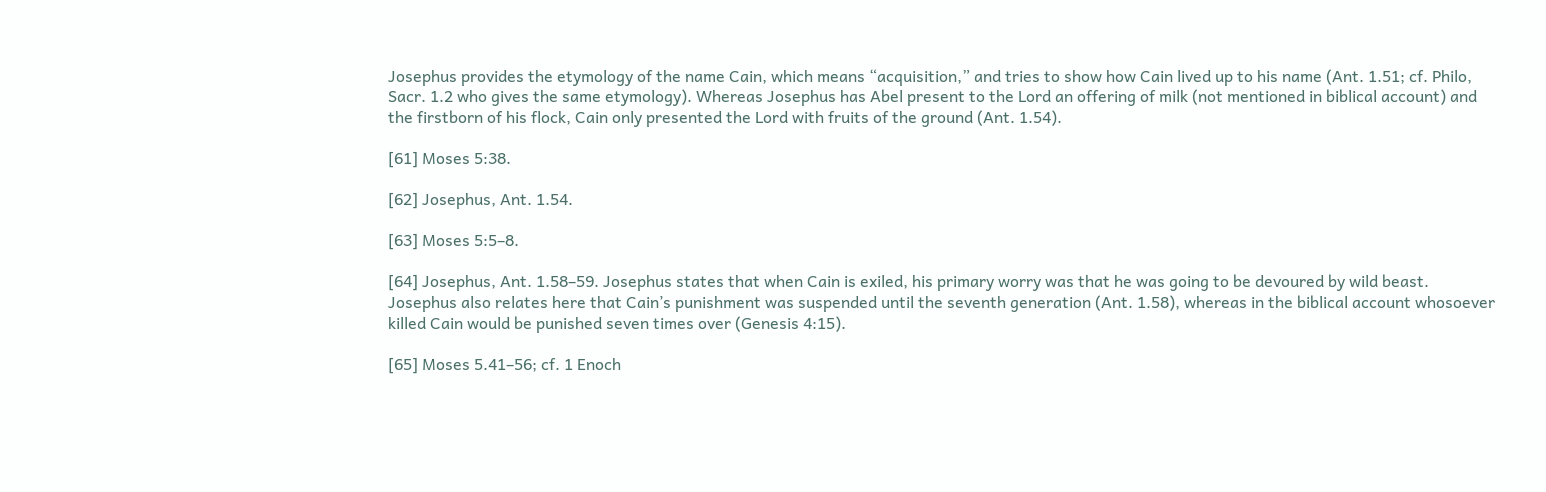Josephus provides the etymology of the name Cain, which means “acquisition,” and tries to show how Cain lived up to his name (Ant. 1.51; cf. Philo, Sacr. 1.2 who gives the same etymology). Whereas Josephus has Abel present to the Lord an offering of milk (not mentioned in biblical account) and the firstborn of his flock, Cain only presented the Lord with fruits of the ground (Ant. 1.54).

[61] Moses 5:38.

[62] Josephus, Ant. 1.54.

[63] Moses 5:5–8.

[64] Josephus, Ant. 1.58–59. Josephus states that when Cain is exiled, his primary worry was that he was going to be devoured by wild beast. Josephus also relates here that Cain’s punishment was suspended until the seventh generation (Ant. 1.58), whereas in the biblical account whosoever killed Cain would be punished seven times over (Genesis 4:15).

[65] Moses 5.41–56; cf. 1 Enoch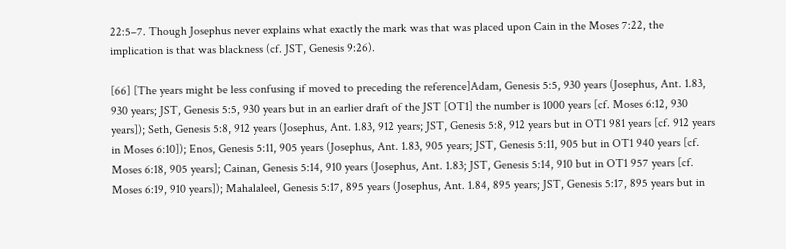22:5–7. Though Josephus never explains what exactly the mark was that was placed upon Cain in the Moses 7:22, the implication is that was blackness (cf. JST, Genesis 9:26).

[66] [The years might be less confusing if moved to preceding the reference]Adam, Genesis 5:5, 930 years (Josephus, Ant. 1.83, 930 years; JST, Genesis 5:5, 930 years but in an earlier draft of the JST [OT1] the number is 1000 years [cf. Moses 6:12, 930 years]); Seth, Genesis 5:8, 912 years (Josephus, Ant. 1.83, 912 years; JST, Genesis 5:8, 912 years but in OT1 981 years [cf. 912 years in Moses 6:10]); Enos, Genesis 5:11, 905 years (Josephus, Ant. 1.83, 905 years; JST, Genesis 5:11, 905 but in OT1 940 years [cf. Moses 6:18, 905 years]; Cainan, Genesis 5:14, 910 years (Josephus, Ant. 1.83; JST, Genesis 5:14, 910 but in OT1 957 years [cf. Moses 6:19, 910 years]); Mahalaleel, Genesis 5:17, 895 years (Josephus, Ant. 1.84, 895 years; JST, Genesis 5:17, 895 years but in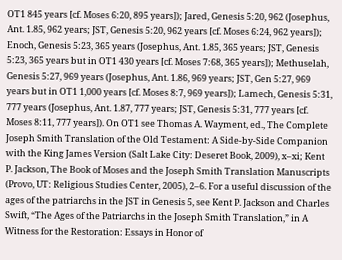OT1 845 years [cf. Moses 6:20, 895 years]); Jared, Genesis 5:20, 962 (Josephus, Ant. 1.85, 962 years; JST, Genesis 5:20, 962 years [cf. Moses 6:24, 962 years]); Enoch, Genesis 5:23, 365 years (Josephus, Ant. 1.85, 365 years; JST, Genesis 5:23, 365 years but in OT1 430 years [cf. Moses 7:68, 365 years]); Methuselah, Genesis 5:27, 969 years (Josephus, Ant. 1.86, 969 years; JST, Gen 5:27, 969 years but in OT1 1,000 years [cf. Moses 8:7, 969 years]); Lamech, Genesis 5:31, 777 years (Josephus, Ant. 1.87, 777 years; JST, Genesis 5:31, 777 years [cf. Moses 8:11, 777 years]). On OT1 see Thomas A. Wayment, ed., The Complete Joseph Smith Translation of the Old Testament: A Side-by-Side Companion with the King James Version (Salt Lake City: Deseret Book, 2009), x–xi; Kent P. Jackson, The Book of Moses and the Joseph Smith Translation Manuscripts (Provo, UT: Religious Studies Center, 2005), 2–6. For a useful discussion of the ages of the patriarchs in the JST in Genesis 5, see Kent P. Jackson and Charles Swift, “The Ages of the Patriarchs in the Joseph Smith Translation,” in A Witness for the Restoration: Essays in Honor of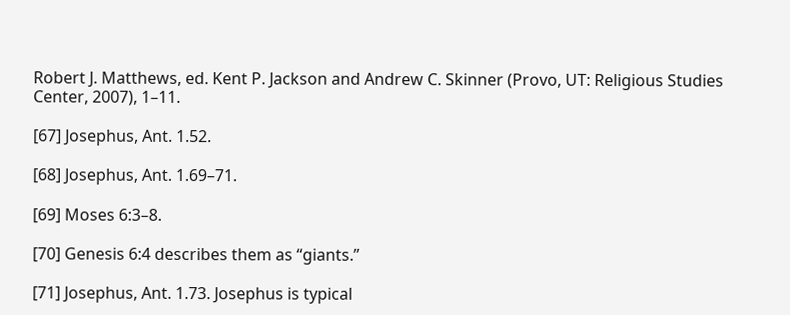Robert J. Matthews, ed. Kent P. Jackson and Andrew C. Skinner (Provo, UT: Religious Studies Center, 2007), 1–11.

[67] Josephus, Ant. 1.52.

[68] Josephus, Ant. 1.69–71.

[69] Moses 6:3–8.

[70] Genesis 6:4 describes them as “giants.”

[71] Josephus, Ant. 1.73. Josephus is typical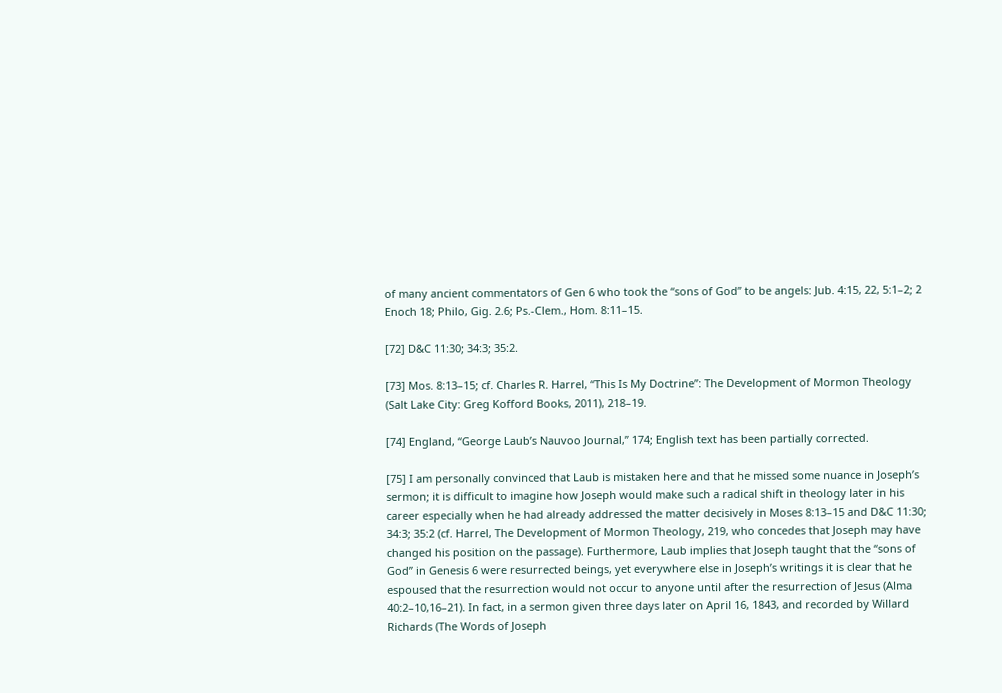of many ancient commentators of Gen 6 who took the “sons of God” to be angels: Jub. 4:15, 22, 5:1–2; 2 Enoch 18; Philo, Gig. 2.6; Ps.-Clem., Hom. 8:11–15.

[72] D&C 11:30; 34:3; 35:2.

[73] Mos. 8:13–15; cf. Charles R. Harrel, “This Is My Doctrine”: The Development of Mormon Theology (Salt Lake City: Greg Kofford Books, 2011), 218–19.

[74] England, “George Laub’s Nauvoo Journal,” 174; English text has been partially corrected.

[75] I am personally convinced that Laub is mistaken here and that he missed some nuance in Joseph’s sermon; it is difficult to imagine how Joseph would make such a radical shift in theology later in his career especially when he had already addressed the matter decisively in Moses 8:13–15 and D&C 11:30; 34:3; 35:2 (cf. Harrel, The Development of Mormon Theology, 219, who concedes that Joseph may have changed his position on the passage). Furthermore, Laub implies that Joseph taught that the “sons of God” in Genesis 6 were resurrected beings, yet everywhere else in Joseph’s writings it is clear that he espoused that the resurrection would not occur to anyone until after the resurrection of Jesus (Alma 40:2–10,16–21). In fact, in a sermon given three days later on April 16, 1843, and recorded by Willard Richards (The Words of Joseph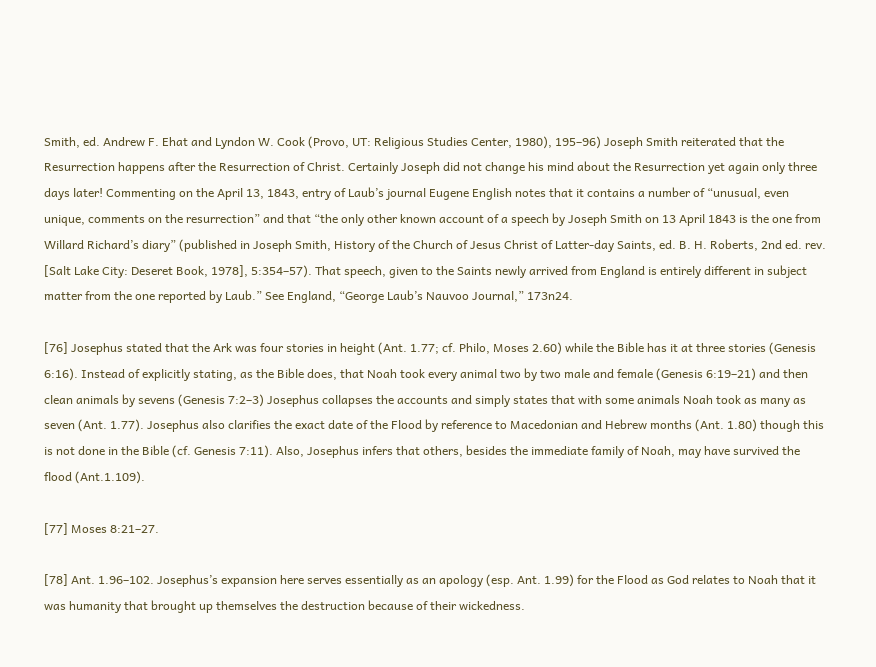Smith, ed. Andrew F. Ehat and Lyndon W. Cook (Provo, UT: Religious Studies Center, 1980), 195–96) Joseph Smith reiterated that the Resurrection happens after the Resurrection of Christ. Certainly Joseph did not change his mind about the Resurrection yet again only three days later! Commenting on the April 13, 1843, entry of Laub’s journal Eugene English notes that it contains a number of “unusual, even unique, comments on the resurrection” and that “the only other known account of a speech by Joseph Smith on 13 April 1843 is the one from Willard Richard’s diary” (published in Joseph Smith, History of the Church of Jesus Christ of Latter-day Saints, ed. B. H. Roberts, 2nd ed. rev. [Salt Lake City: Deseret Book, 1978], 5:354–57). That speech, given to the Saints newly arrived from England is entirely different in subject matter from the one reported by Laub.” See England, “George Laub’s Nauvoo Journal,” 173n24.

[76] Josephus stated that the Ark was four stories in height (Ant. 1.77; cf. Philo, Moses 2.60) while the Bible has it at three stories (Genesis 6:16). Instead of explicitly stating, as the Bible does, that Noah took every animal two by two male and female (Genesis 6:19–21) and then clean animals by sevens (Genesis 7:2–3) Josephus collapses the accounts and simply states that with some animals Noah took as many as seven (Ant. 1.77). Josephus also clarifies the exact date of the Flood by reference to Macedonian and Hebrew months (Ant. 1.80) though this is not done in the Bible (cf. Genesis 7:11). Also, Josephus infers that others, besides the immediate family of Noah, may have survived the flood (Ant.1.109).

[77] Moses 8:21–27.

[78] Ant. 1.96–102. Josephus’s expansion here serves essentially as an apology (esp. Ant. 1.99) for the Flood as God relates to Noah that it was humanity that brought up themselves the destruction because of their wickedness.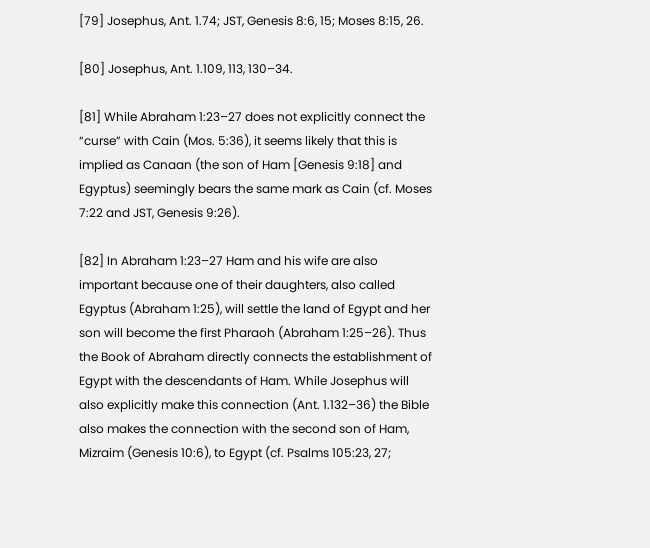[79] Josephus, Ant. 1.74; JST, Genesis 8:6, 15; Moses 8:15, 26.

[80] Josephus, Ant. 1.109, 113, 130–34.

[81] While Abraham 1:23–27 does not explicitly connect the “curse” with Cain (Mos. 5:36), it seems likely that this is implied as Canaan (the son of Ham [Genesis 9:18] and Egyptus) seemingly bears the same mark as Cain (cf. Moses 7:22 and JST, Genesis 9:26).

[82] In Abraham 1:23–27 Ham and his wife are also important because one of their daughters, also called Egyptus (Abraham 1:25), will settle the land of Egypt and her son will become the first Pharaoh (Abraham 1:25–26). Thus the Book of Abraham directly connects the establishment of Egypt with the descendants of Ham. While Josephus will also explicitly make this connection (Ant. 1.132–36) the Bible also makes the connection with the second son of Ham, Mizraim (Genesis 10:6), to Egypt (cf. Psalms 105:23, 27;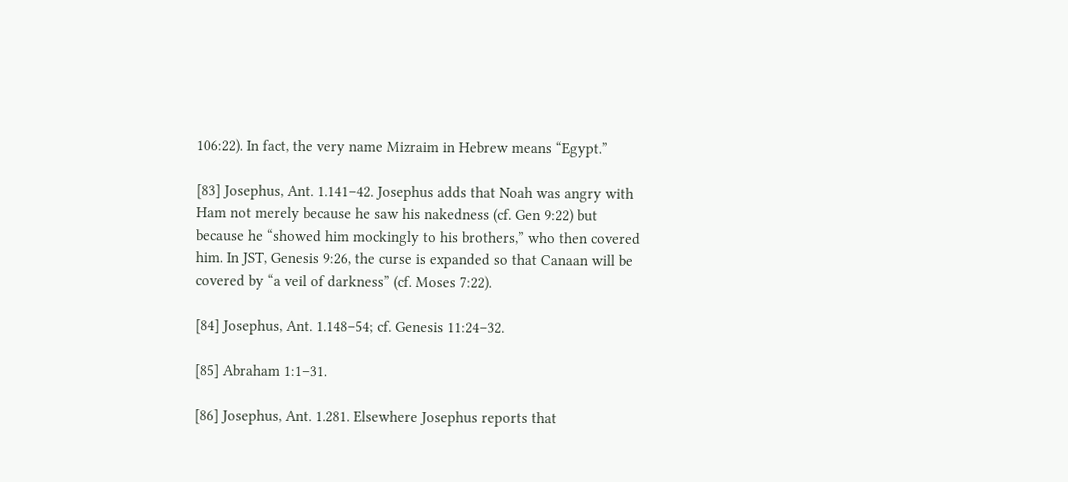106:22). In fact, the very name Mizraim in Hebrew means “Egypt.”

[83] Josephus, Ant. 1.141–42. Josephus adds that Noah was angry with Ham not merely because he saw his nakedness (cf. Gen 9:22) but because he “showed him mockingly to his brothers,” who then covered him. In JST, Genesis 9:26, the curse is expanded so that Canaan will be covered by “a veil of darkness” (cf. Moses 7:22).

[84] Josephus, Ant. 1.148–54; cf. Genesis 11:24–32.

[85] Abraham 1:1–31.

[86] Josephus, Ant. 1.281. Elsewhere Josephus reports that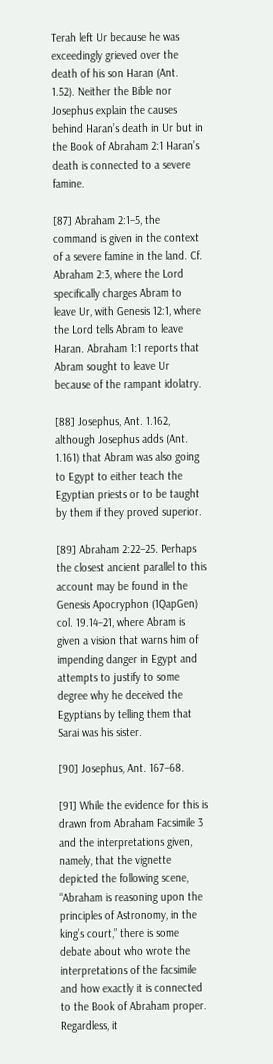Terah left Ur because he was exceedingly grieved over the death of his son Haran (Ant. 1.52). Neither the Bible nor Josephus explain the causes behind Haran’s death in Ur but in the Book of Abraham 2:1 Haran’s death is connected to a severe famine.

[87] Abraham 2:1–5, the command is given in the context of a severe famine in the land. Cf. Abraham 2:3, where the Lord specifically charges Abram to leave Ur, with Genesis 12:1, where the Lord tells Abram to leave Haran. Abraham 1:1 reports that Abram sought to leave Ur because of the rampant idolatry.

[88] Josephus, Ant. 1.162, although Josephus adds (Ant. 1.161) that Abram was also going to Egypt to either teach the Egyptian priests or to be taught by them if they proved superior.

[89] Abraham 2:22–25. Perhaps the closest ancient parallel to this account may be found in the Genesis Apocryphon (1QapGen) col. 19.14–21, where Abram is given a vision that warns him of impending danger in Egypt and attempts to justify to some degree why he deceived the Egyptians by telling them that Sarai was his sister.

[90] Josephus, Ant. 167–68.

[91] While the evidence for this is drawn from Abraham Facsimile 3 and the interpretations given, namely, that the vignette depicted the following scene, “Abraham is reasoning upon the principles of Astronomy, in the king’s court,” there is some debate about who wrote the interpretations of the facsimile and how exactly it is connected to the Book of Abraham proper. Regardless, it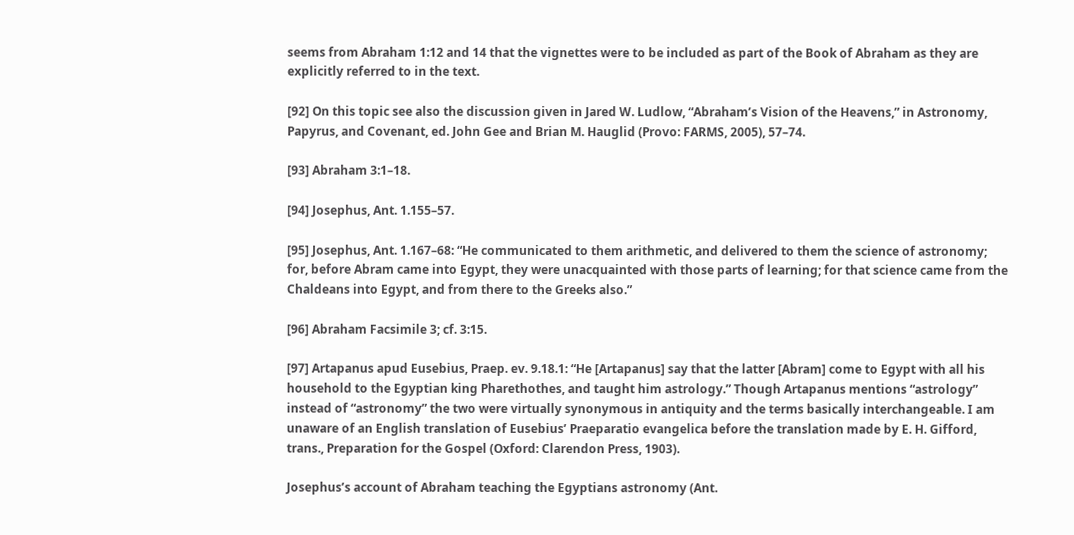seems from Abraham 1:12 and 14 that the vignettes were to be included as part of the Book of Abraham as they are explicitly referred to in the text.

[92] On this topic see also the discussion given in Jared W. Ludlow, “Abraham’s Vision of the Heavens,” in Astronomy, Papyrus, and Covenant, ed. John Gee and Brian M. Hauglid (Provo: FARMS, 2005), 57–74.

[93] Abraham 3:1–18.

[94] Josephus, Ant. 1.155–57.

[95] Josephus, Ant. 1.167–68: “He communicated to them arithmetic, and delivered to them the science of astronomy; for, before Abram came into Egypt, they were unacquainted with those parts of learning; for that science came from the Chaldeans into Egypt, and from there to the Greeks also.”

[96] Abraham Facsimile 3; cf. 3:15.

[97] Artapanus apud Eusebius, Praep. ev. 9.18.1: “He [Artapanus] say that the latter [Abram] come to Egypt with all his household to the Egyptian king Pharethothes, and taught him astrology.” Though Artapanus mentions “astrology” instead of “astronomy” the two were virtually synonymous in antiquity and the terms basically interchangeable. I am unaware of an English translation of Eusebius’ Praeparatio evangelica before the translation made by E. H. Gifford, trans., Preparation for the Gospel (Oxford: Clarendon Press, 1903).

Josephus’s account of Abraham teaching the Egyptians astronomy (Ant.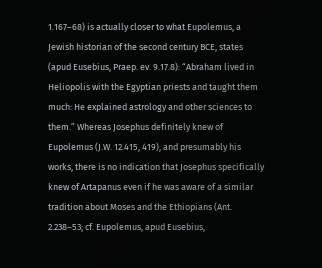1.167–68) is actually closer to what Eupolemus, a Jewish historian of the second century BCE, states (apud Eusebius, Praep. ev. 9.17.8): “Abraham lived in Heliopolis with the Egyptian priests and taught them much: He explained astrology and other sciences to them.” Whereas Josephus definitely knew of Eupolemus (J.W. 12.415, 419), and presumably his works, there is no indication that Josephus specifically knew of Artapanus even if he was aware of a similar tradition about Moses and the Ethiopians (Ant. 2.238–53; cf. Eupolemus, apud Eusebius,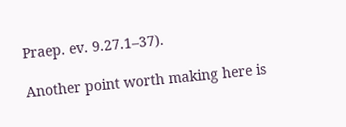Praep. ev. 9.27.1–37).

Another point worth making here is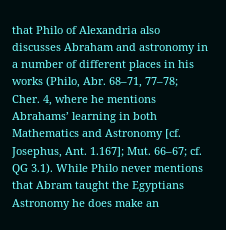that Philo of Alexandria also discusses Abraham and astronomy in a number of different places in his works (Philo, Abr. 68–71, 77–78; Cher. 4, where he mentions Abrahams’ learning in both Mathematics and Astronomy [cf. Josephus, Ant. 1.167]; Mut. 66–67; cf. QG 3.1). While Philo never mentions that Abram taught the Egyptians Astronomy he does make an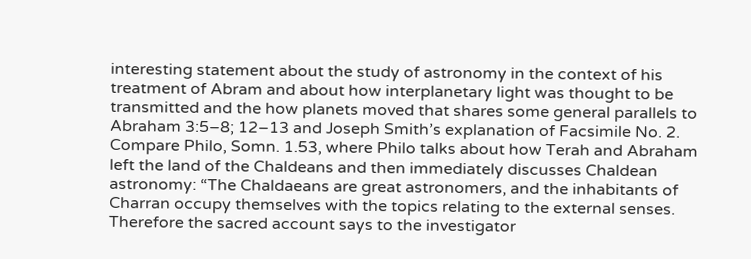interesting statement about the study of astronomy in the context of his treatment of Abram and about how interplanetary light was thought to be transmitted and the how planets moved that shares some general parallels to Abraham 3:5–8; 12–13 and Joseph Smith’s explanation of Facsimile No. 2. Compare Philo, Somn. 1.53, where Philo talks about how Terah and Abraham left the land of the Chaldeans and then immediately discusses Chaldean astronomy: “The Chaldaeans are great astronomers, and the inhabitants of Charran occupy themselves with the topics relating to the external senses. Therefore the sacred account says to the investigator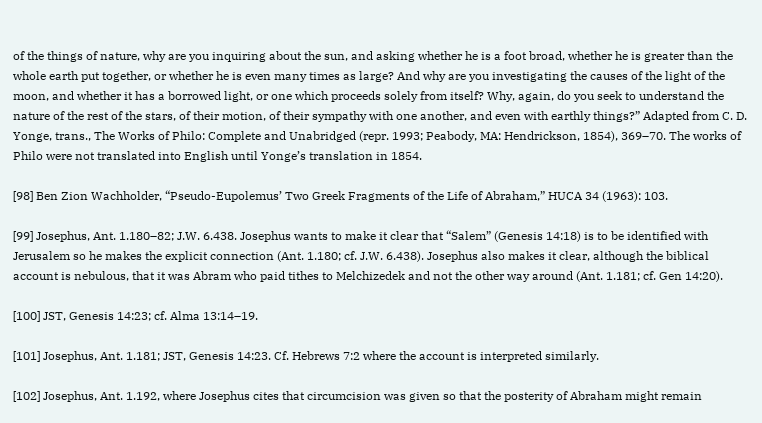of the things of nature, why are you inquiring about the sun, and asking whether he is a foot broad, whether he is greater than the whole earth put together, or whether he is even many times as large? And why are you investigating the causes of the light of the moon, and whether it has a borrowed light, or one which proceeds solely from itself? Why, again, do you seek to understand the nature of the rest of the stars, of their motion, of their sympathy with one another, and even with earthly things?” Adapted from C. D. Yonge, trans., The Works of Philo: Complete and Unabridged (repr. 1993; Peabody, MA: Hendrickson, 1854), 369–70. The works of Philo were not translated into English until Yonge’s translation in 1854.

[98] Ben Zion Wachholder, “Pseudo-Eupolemus’ Two Greek Fragments of the Life of Abraham,” HUCA 34 (1963): 103.

[99] Josephus, Ant. 1.180–82; J.W. 6.438. Josephus wants to make it clear that “Salem” (Genesis 14:18) is to be identified with Jerusalem so he makes the explicit connection (Ant. 1.180; cf. J.W. 6.438). Josephus also makes it clear, although the biblical account is nebulous, that it was Abram who paid tithes to Melchizedek and not the other way around (Ant. 1.181; cf. Gen 14:20).

[100] JST, Genesis 14:23; cf. Alma 13:14–19.

[101] Josephus, Ant. 1.181; JST, Genesis 14:23. Cf. Hebrews 7:2 where the account is interpreted similarly.

[102] Josephus, Ant. 1.192, where Josephus cites that circumcision was given so that the posterity of Abraham might remain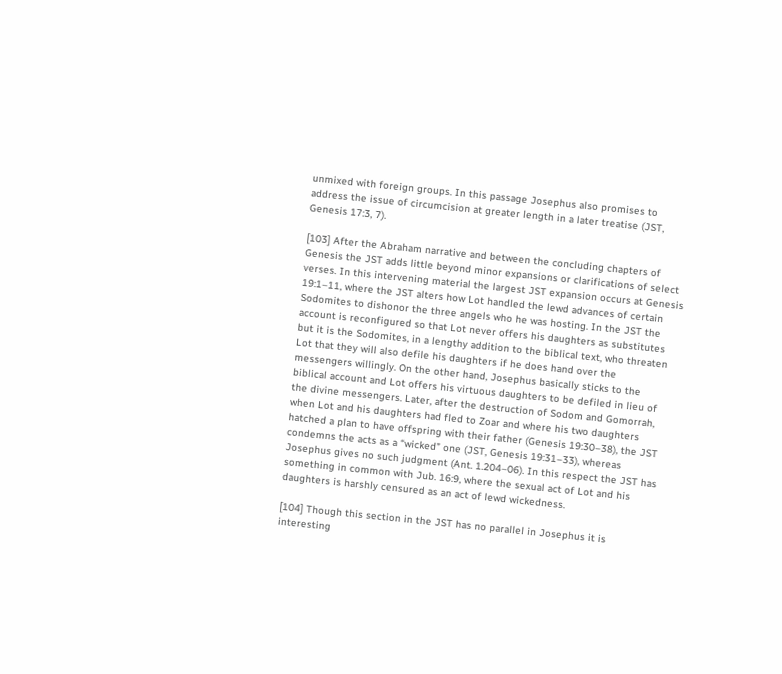unmixed with foreign groups. In this passage Josephus also promises to address the issue of circumcision at greater length in a later treatise (JST, Genesis 17:3, 7).

[103] After the Abraham narrative and between the concluding chapters of Genesis the JST adds little beyond minor expansions or clarifications of select verses. In this intervening material the largest JST expansion occurs at Genesis 19:1–11, where the JST alters how Lot handled the lewd advances of certain Sodomites to dishonor the three angels who he was hosting. In the JST the account is reconfigured so that Lot never offers his daughters as substitutes but it is the Sodomites, in a lengthy addition to the biblical text, who threaten Lot that they will also defile his daughters if he does hand over the messengers willingly. On the other hand, Josephus basically sticks to the biblical account and Lot offers his virtuous daughters to be defiled in lieu of the divine messengers. Later, after the destruction of Sodom and Gomorrah, when Lot and his daughters had fled to Zoar and where his two daughters hatched a plan to have offspring with their father (Genesis 19:30–38), the JST condemns the acts as a “wicked” one (JST, Genesis 19:31–33), whereas Josephus gives no such judgment (Ant. 1.204–06). In this respect the JST has something in common with Jub. 16:9, where the sexual act of Lot and his daughters is harshly censured as an act of lewd wickedness.

[104] Though this section in the JST has no parallel in Josephus it is interesting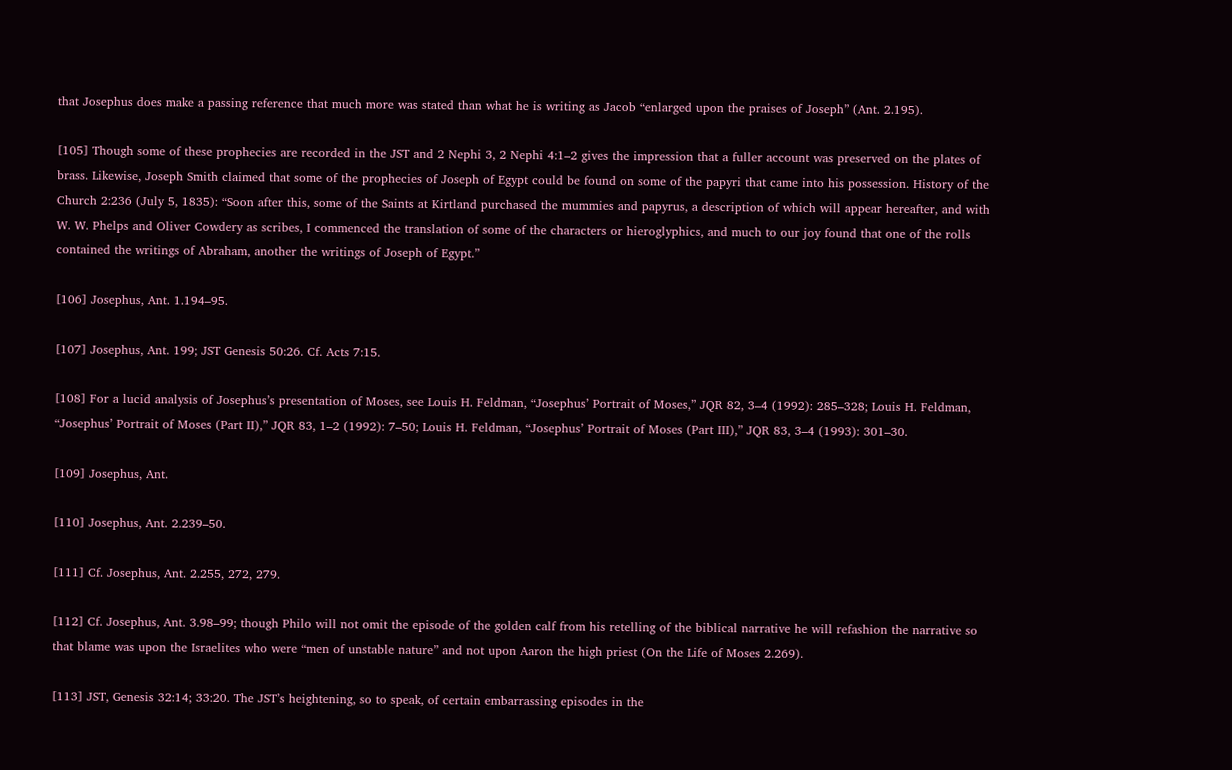that Josephus does make a passing reference that much more was stated than what he is writing as Jacob “enlarged upon the praises of Joseph” (Ant. 2.195).

[105] Though some of these prophecies are recorded in the JST and 2 Nephi 3, 2 Nephi 4:1–2 gives the impression that a fuller account was preserved on the plates of brass. Likewise, Joseph Smith claimed that some of the prophecies of Joseph of Egypt could be found on some of the papyri that came into his possession. History of the Church 2:236 (July 5, 1835): “Soon after this, some of the Saints at Kirtland purchased the mummies and papyrus, a description of which will appear hereafter, and with W. W. Phelps and Oliver Cowdery as scribes, I commenced the translation of some of the characters or hieroglyphics, and much to our joy found that one of the rolls contained the writings of Abraham, another the writings of Joseph of Egypt.”

[106] Josephus, Ant. 1.194–95.

[107] Josephus, Ant. 199; JST Genesis 50:26. Cf. Acts 7:15.

[108] For a lucid analysis of Josephus’s presentation of Moses, see Louis H. Feldman, “Josephus’ Portrait of Moses,” JQR 82, 3–4 (1992): 285–328; Louis H. Feldman, “Josephus’ Portrait of Moses (Part II),” JQR 83, 1–2 (1992): 7–50; Louis H. Feldman, “Josephus’ Portrait of Moses (Part III),” JQR 83, 3–4 (1993): 301–30.

[109] Josephus, Ant.

[110] Josephus, Ant. 2.239–50.

[111] Cf. Josephus, Ant. 2.255, 272, 279.

[112] Cf. Josephus, Ant. 3.98–99; though Philo will not omit the episode of the golden calf from his retelling of the biblical narrative he will refashion the narrative so that blame was upon the Israelites who were “men of unstable nature” and not upon Aaron the high priest (On the Life of Moses 2.269).

[113] JST, Genesis 32:14; 33:20. The JST’s heightening, so to speak, of certain embarrassing episodes in the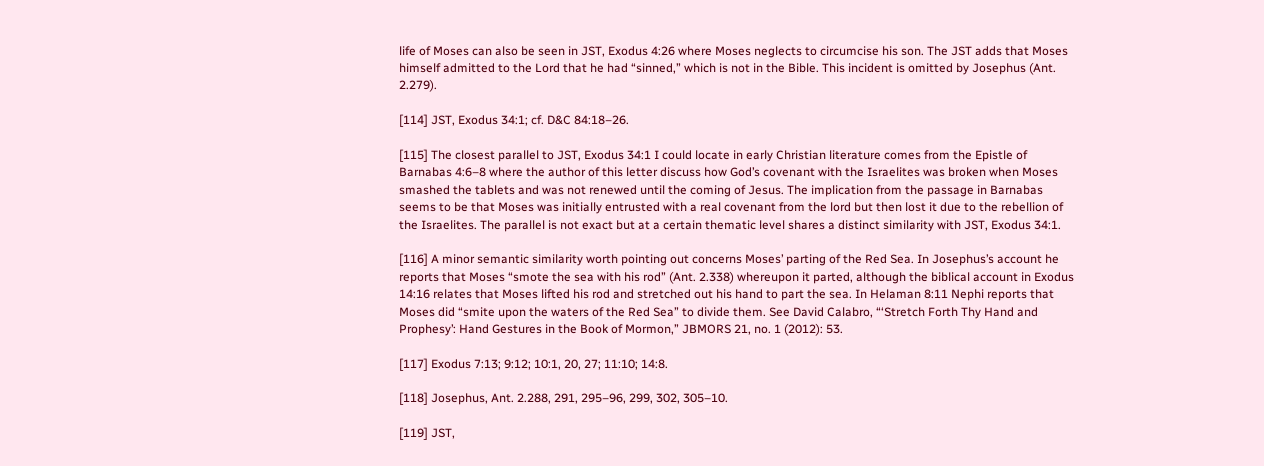life of Moses can also be seen in JST, Exodus 4:26 where Moses neglects to circumcise his son. The JST adds that Moses himself admitted to the Lord that he had “sinned,” which is not in the Bible. This incident is omitted by Josephus (Ant. 2.279).

[114] JST, Exodus 34:1; cf. D&C 84:18–26.

[115] The closest parallel to JST, Exodus 34:1 I could locate in early Christian literature comes from the Epistle of Barnabas 4:6–8 where the author of this letter discuss how God’s covenant with the Israelites was broken when Moses smashed the tablets and was not renewed until the coming of Jesus. The implication from the passage in Barnabas seems to be that Moses was initially entrusted with a real covenant from the lord but then lost it due to the rebellion of the Israelites. The parallel is not exact but at a certain thematic level shares a distinct similarity with JST, Exodus 34:1.

[116] A minor semantic similarity worth pointing out concerns Moses’ parting of the Red Sea. In Josephus’s account he reports that Moses “smote the sea with his rod” (Ant. 2.338) whereupon it parted, although the biblical account in Exodus 14:16 relates that Moses lifted his rod and stretched out his hand to part the sea. In Helaman 8:11 Nephi reports that Moses did “smite upon the waters of the Red Sea” to divide them. See David Calabro, “‘Stretch Forth Thy Hand and Prophesy’: Hand Gestures in the Book of Mormon,” JBMORS 21, no. 1 (2012): 53.

[117] Exodus 7:13; 9:12; 10:1, 20, 27; 11:10; 14:8.

[118] Josephus, Ant. 2.288, 291, 295–96, 299, 302, 305–10.

[119] JST,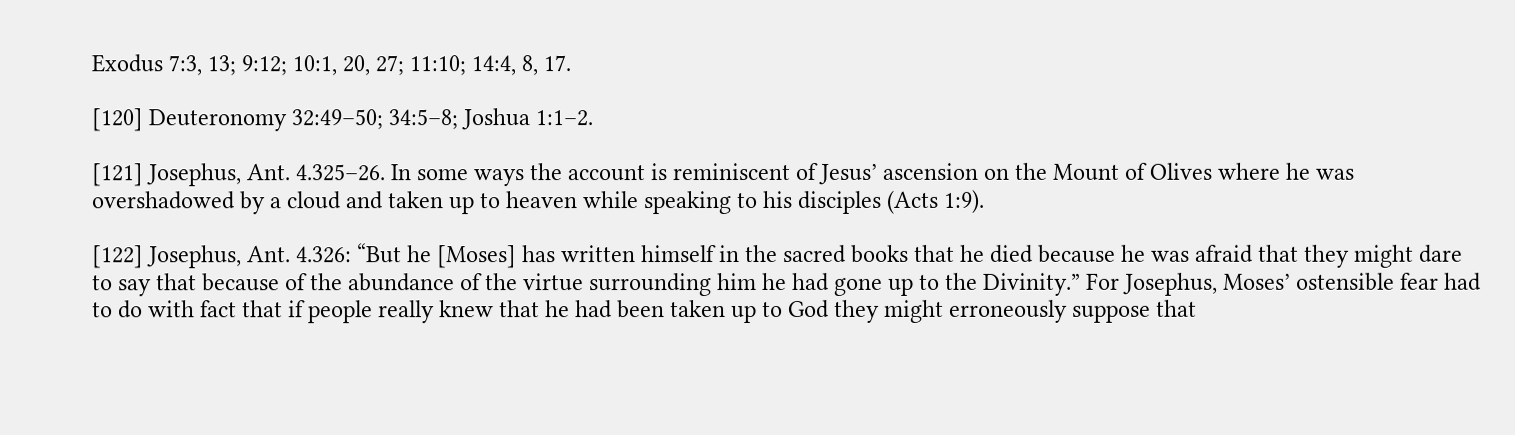Exodus 7:3, 13; 9:12; 10:1, 20, 27; 11:10; 14:4, 8, 17.

[120] Deuteronomy 32:49–50; 34:5–8; Joshua 1:1–2.

[121] Josephus, Ant. 4.325–26. In some ways the account is reminiscent of Jesus’ ascension on the Mount of Olives where he was overshadowed by a cloud and taken up to heaven while speaking to his disciples (Acts 1:9).

[122] Josephus, Ant. 4.326: “But he [Moses] has written himself in the sacred books that he died because he was afraid that they might dare to say that because of the abundance of the virtue surrounding him he had gone up to the Divinity.” For Josephus, Moses’ ostensible fear had to do with fact that if people really knew that he had been taken up to God they might erroneously suppose that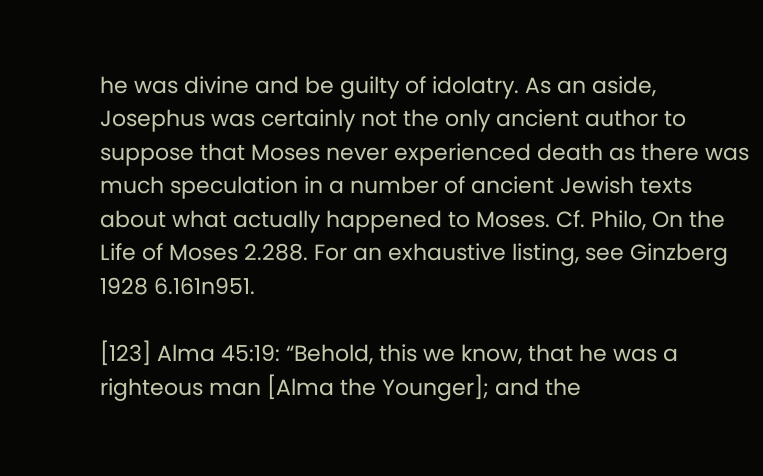he was divine and be guilty of idolatry. As an aside, Josephus was certainly not the only ancient author to suppose that Moses never experienced death as there was much speculation in a number of ancient Jewish texts about what actually happened to Moses. Cf. Philo, On the Life of Moses 2.288. For an exhaustive listing, see Ginzberg 1928 6.161n951.

[123] Alma 45:19: “Behold, this we know, that he was a righteous man [Alma the Younger]; and the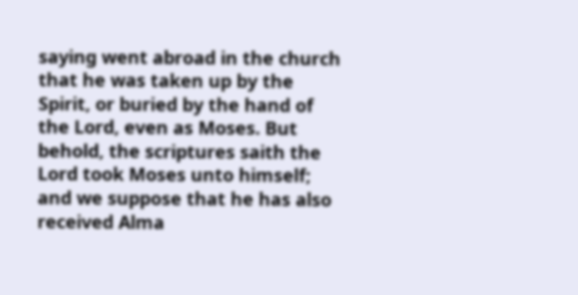saying went abroad in the church that he was taken up by the Spirit, or buried by the hand of the Lord, even as Moses. But behold, the scriptures saith the Lord took Moses unto himself; and we suppose that he has also received Alma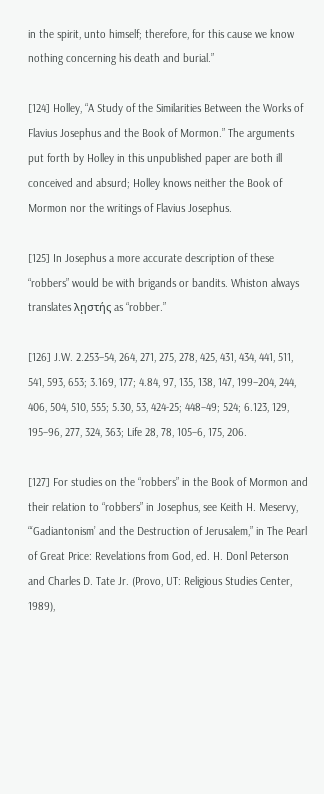in the spirit, unto himself; therefore, for this cause we know nothing concerning his death and burial.”

[124] Holley, “A Study of the Similarities Between the Works of Flavius Josephus and the Book of Mormon.” The arguments put forth by Holley in this unpublished paper are both ill conceived and absurd; Holley knows neither the Book of Mormon nor the writings of Flavius Josephus.

[125] In Josephus a more accurate description of these “robbers” would be with brigands or bandits. Whiston always translates λῃστής as “robber.”

[126] J.W. 2.253–54, 264, 271, 275, 278, 425, 431, 434, 441, 511, 541, 593, 653; 3.169, 177; 4.84, 97, 135, 138, 147, 199–204, 244, 406, 504, 510, 555; 5.30, 53, 424-25; 448–49; 524; 6.123, 129, 195–96, 277, 324, 363; Life 28, 78, 105–6, 175, 206.

[127] For studies on the “robbers” in the Book of Mormon and their relation to “robbers” in Josephus, see Keith H. Meservy, “‘Gadiantonism’ and the Destruction of Jerusalem,” in The Pearl of Great Price: Revelations from God, ed. H. Donl Peterson and Charles D. Tate Jr. (Provo, UT: Religious Studies Center, 1989),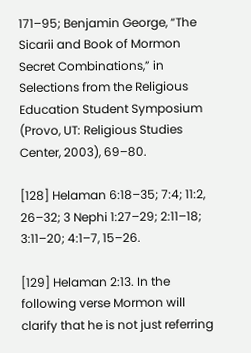171–95; Benjamin George, “The Sicarii and Book of Mormon Secret Combinations,” in Selections from the Religious Education Student Symposium (Provo, UT: Religious Studies Center, 2003), 69–80.

[128] Helaman 6:18–35; 7:4; 11:2, 26–32; 3 Nephi 1:27–29; 2:11–18; 3:11–20; 4:1–7, 15–26.

[129] Helaman 2:13. In the following verse Mormon will clarify that he is not just referring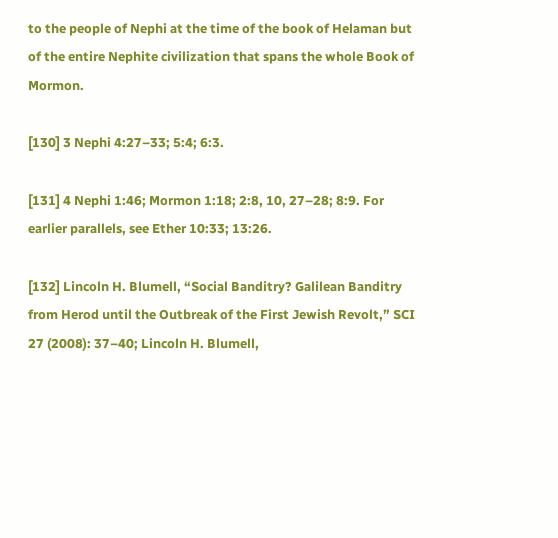to the people of Nephi at the time of the book of Helaman but of the entire Nephite civilization that spans the whole Book of Mormon.

[130] 3 Nephi 4:27–33; 5:4; 6:3.

[131] 4 Nephi 1:46; Mormon 1:18; 2:8, 10, 27–28; 8:9. For earlier parallels, see Ether 10:33; 13:26.

[132] Lincoln H. Blumell, “Social Banditry? Galilean Banditry from Herod until the Outbreak of the First Jewish Revolt,” SCI 27 (2008): 37–40; Lincoln H. Blumell,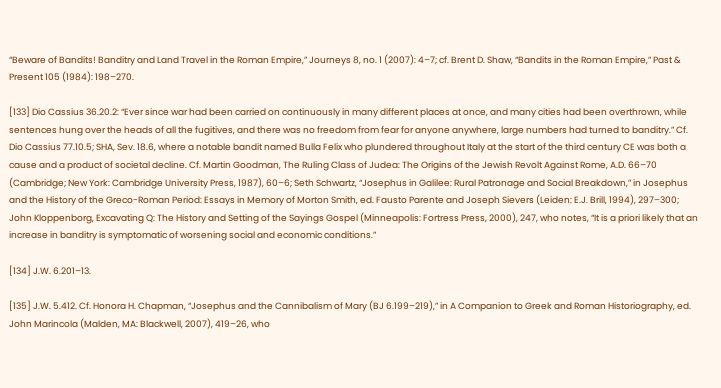“Beware of Bandits! Banditry and Land Travel in the Roman Empire,” Journeys 8, no. 1 (2007): 4–7; cf. Brent D. Shaw, “Bandits in the Roman Empire,” Past & Present 105 (1984): 198–270.

[133] Dio Cassius 36.20.2: “Ever since war had been carried on continuously in many different places at once, and many cities had been overthrown, while sentences hung over the heads of all the fugitives, and there was no freedom from fear for anyone anywhere, large numbers had turned to banditry.” Cf. Dio Cassius 77.10.5; SHA, Sev. 18.6, where a notable bandit named Bulla Felix who plundered throughout Italy at the start of the third century CE was both a cause and a product of societal decline. Cf. Martin Goodman, The Ruling Class of Judea: The Origins of the Jewish Revolt Against Rome, A.D. 66–70 (Cambridge; New York: Cambridge University Press, 1987), 60–6; Seth Schwartz, “Josephus in Galilee: Rural Patronage and Social Breakdown,” in Josephus and the History of the Greco-Roman Period: Essays in Memory of Morton Smith, ed. Fausto Parente and Joseph Sievers (Leiden: E.J. Brill, 1994), 297–300; John Kloppenborg, Excavating Q: The History and Setting of the Sayings Gospel (Minneapolis: Fortress Press, 2000), 247, who notes, “It is a priori likely that an increase in banditry is symptomatic of worsening social and economic conditions.”

[134] J.W. 6.201–13.

[135] J.W. 5.412. Cf. Honora H. Chapman, “Josephus and the Cannibalism of Mary (BJ 6.199–219),” in A Companion to Greek and Roman Historiography, ed. John Marincola (Malden, MA: Blackwell, 2007), 419–26, who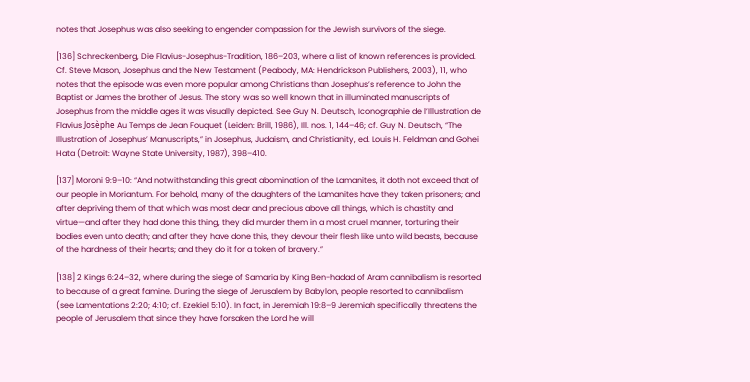notes that Josephus was also seeking to engender compassion for the Jewish survivors of the siege.

[136] Schreckenberg, Die Flavius-Josephus-Tradition, 186–203, where a list of known references is provided. Cf. Steve Mason, Josephus and the New Testament (Peabody, MA: Hendrickson Publishers, 2003), 11, who notes that the episode was even more popular among Christians than Josephus’s reference to John the Baptist or James the brother of Jesus. The story was so well known that in illuminated manuscripts of Josephus from the middle ages it was visually depicted. See Guy N. Deutsch, Iconographie de l’Illustration de Flavius Josèphe Au Temps de Jean Fouquet (Leiden: Brill, 1986), Ill. nos. 1, 144–46; cf. Guy N. Deutsch, “The Illustration of Josephus’ Manuscripts,” in Josephus, Judaism, and Christianity, ed. Louis H. Feldman and Gohei Hata (Detroit: Wayne State University, 1987), 398–410.

[137] Moroni 9:9–10: “And notwithstanding this great abomination of the Lamanites, it doth not exceed that of our people in Moriantum. For behold, many of the daughters of the Lamanites have they taken prisoners; and after depriving them of that which was most dear and precious above all things, which is chastity and virtue—and after they had done this thing, they did murder them in a most cruel manner, torturing their bodies even unto death; and after they have done this, they devour their flesh like unto wild beasts, because of the hardness of their hearts; and they do it for a token of bravery.”

[138] 2 Kings 6:24–32, where during the siege of Samaria by King Ben-hadad of Aram cannibalism is resorted to because of a great famine. During the siege of Jerusalem by Babylon, people resorted to cannibalism (see Lamentations 2:20; 4:10; cf. Ezekiel 5:10). In fact, in Jeremiah 19:8–9 Jeremiah specifically threatens the people of Jerusalem that since they have forsaken the Lord he will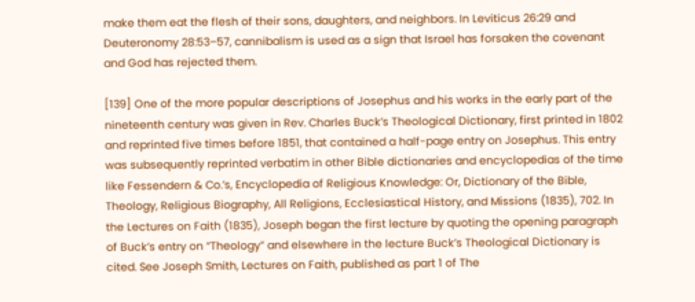make them eat the flesh of their sons, daughters, and neighbors. In Leviticus 26:29 and Deuteronomy 28:53–57, cannibalism is used as a sign that Israel has forsaken the covenant and God has rejected them.

[139] One of the more popular descriptions of Josephus and his works in the early part of the nineteenth century was given in Rev. Charles Buck’s Theological Dictionary, first printed in 1802 and reprinted five times before 1851, that contained a half-page entry on Josephus. This entry was subsequently reprinted verbatim in other Bible dictionaries and encyclopedias of the time like Fessendern & Co.’s, Encyclopedia of Religious Knowledge: Or, Dictionary of the Bible, Theology, Religious Biography, All Religions, Ecclesiastical History, and Missions (1835), 702. In the Lectures on Faith (1835), Joseph began the first lecture by quoting the opening paragraph of Buck’s entry on “Theology” and elsewhere in the lecture Buck’s Theological Dictionary is cited. See Joseph Smith, Lectures on Faith, published as part 1 of The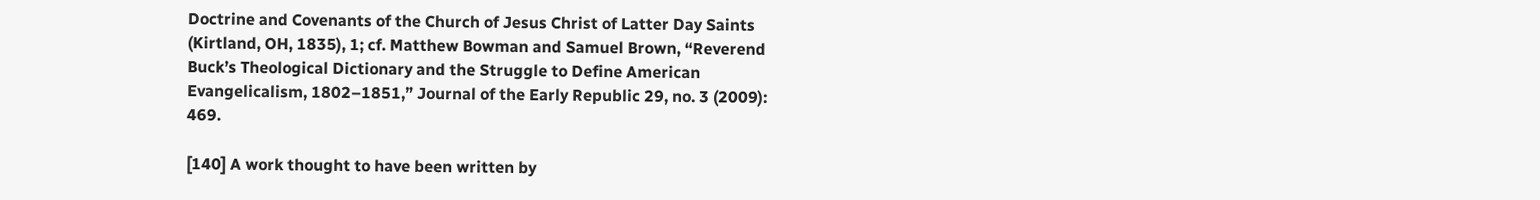Doctrine and Covenants of the Church of Jesus Christ of Latter Day Saints (Kirtland, OH, 1835), 1; cf. Matthew Bowman and Samuel Brown, “Reverend Buck’s Theological Dictionary and the Struggle to Define American Evangelicalism, 1802–1851,” Journal of the Early Republic 29, no. 3 (2009): 469.

[140] A work thought to have been written by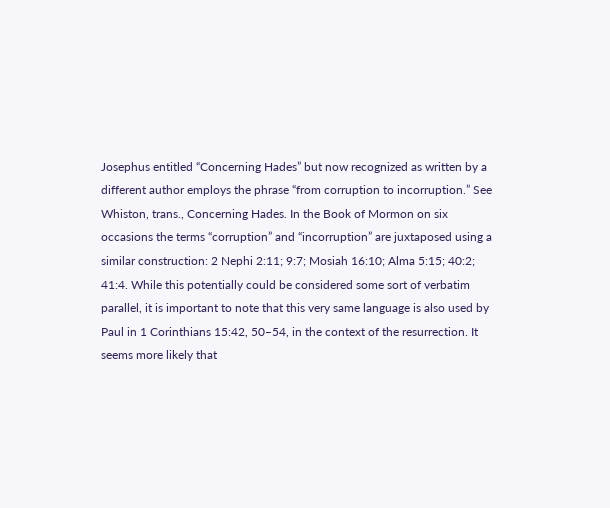Josephus entitled “Concerning Hades” but now recognized as written by a different author employs the phrase “from corruption to incorruption.” See Whiston, trans., Concerning Hades. In the Book of Mormon on six occasions the terms “corruption” and “incorruption” are juxtaposed using a similar construction: 2 Nephi 2:11; 9:7; Mosiah 16:10; Alma 5:15; 40:2; 41:4. While this potentially could be considered some sort of verbatim parallel, it is important to note that this very same language is also used by Paul in 1 Corinthians 15:42, 50–54, in the context of the resurrection. It seems more likely that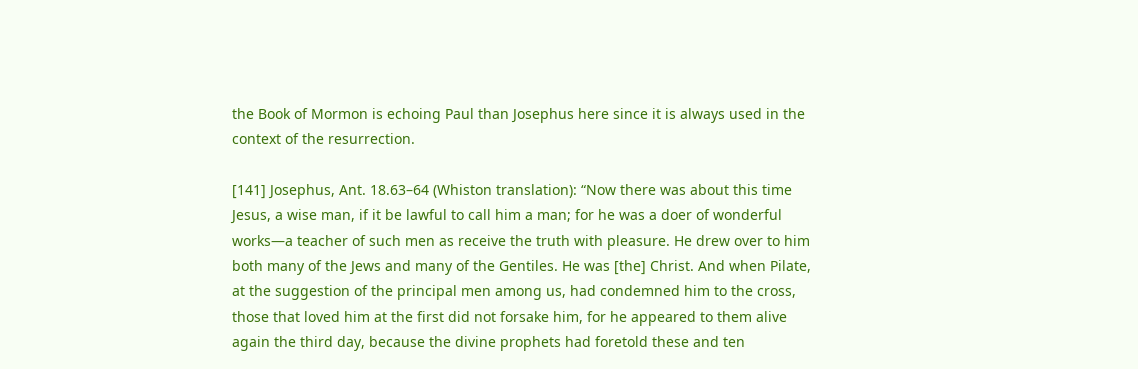the Book of Mormon is echoing Paul than Josephus here since it is always used in the context of the resurrection.

[141] Josephus, Ant. 18.63–64 (Whiston translation): “Now there was about this time Jesus, a wise man, if it be lawful to call him a man; for he was a doer of wonderful works—a teacher of such men as receive the truth with pleasure. He drew over to him both many of the Jews and many of the Gentiles. He was [the] Christ. And when Pilate, at the suggestion of the principal men among us, had condemned him to the cross, those that loved him at the first did not forsake him, for he appeared to them alive again the third day, because the divine prophets had foretold these and ten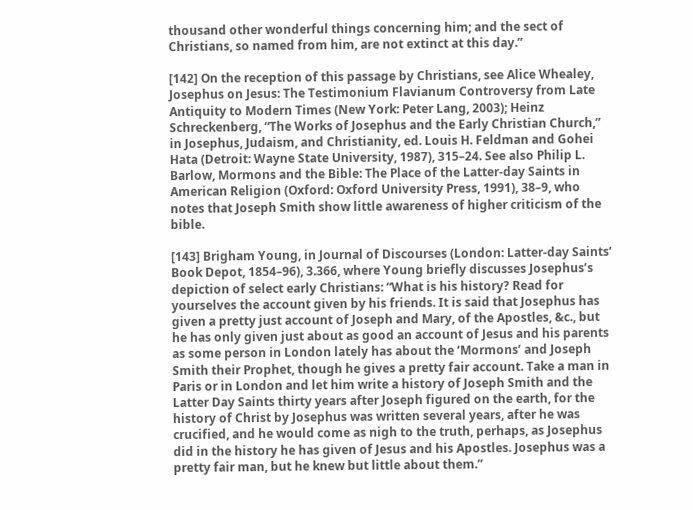thousand other wonderful things concerning him; and the sect of Christians, so named from him, are not extinct at this day.”

[142] On the reception of this passage by Christians, see Alice Whealey, Josephus on Jesus: The Testimonium Flavianum Controversy from Late Antiquity to Modern Times (New York: Peter Lang, 2003); Heinz Schreckenberg, “The Works of Josephus and the Early Christian Church,” in Josephus, Judaism, and Christianity, ed. Louis H. Feldman and Gohei Hata (Detroit: Wayne State University, 1987), 315–24. See also Philip L. Barlow, Mormons and the Bible: The Place of the Latter-day Saints in American Religion (Oxford: Oxford University Press, 1991), 38–9, who notes that Joseph Smith show little awareness of higher criticism of the bible.

[143] Brigham Young, in Journal of Discourses (London: Latter-day Saints’ Book Depot, 1854–96), 3.366, where Young briefly discusses Josephus’s depiction of select early Christians: “What is his history? Read for yourselves the account given by his friends. It is said that Josephus has given a pretty just account of Joseph and Mary, of the Apostles, &c., but he has only given just about as good an account of Jesus and his parents as some person in London lately has about the ‘Mormons’ and Joseph Smith their Prophet, though he gives a pretty fair account. Take a man in Paris or in London and let him write a history of Joseph Smith and the Latter Day Saints thirty years after Joseph figured on the earth, for the history of Christ by Josephus was written several years, after he was crucified, and he would come as nigh to the truth, perhaps, as Josephus did in the history he has given of Jesus and his Apostles. Josephus was a pretty fair man, but he knew but little about them.”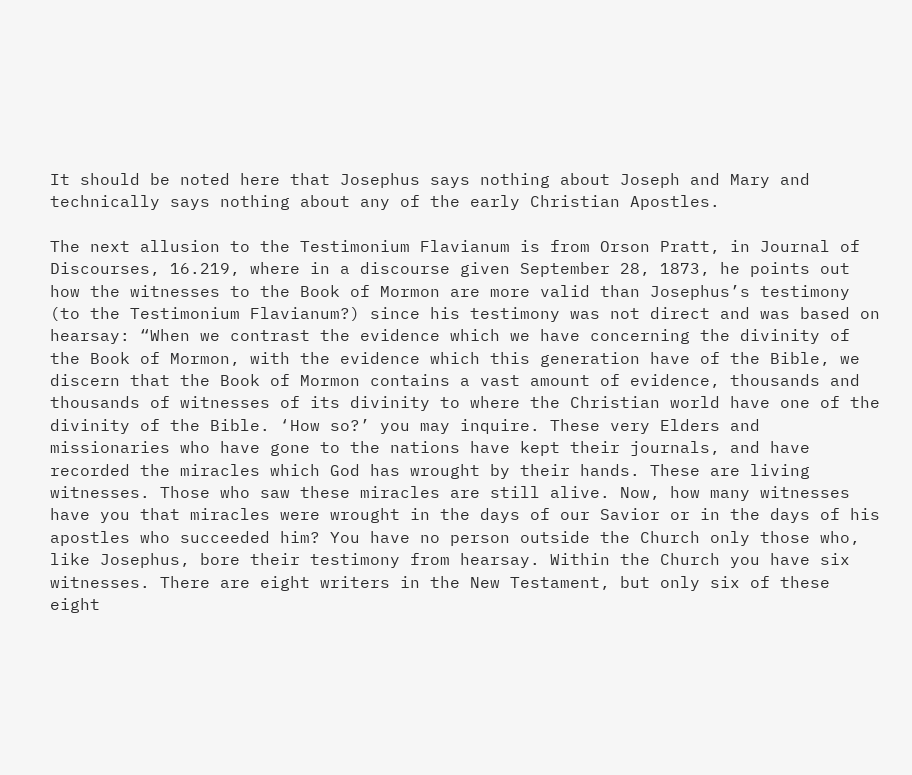It should be noted here that Josephus says nothing about Joseph and Mary and technically says nothing about any of the early Christian Apostles.

The next allusion to the Testimonium Flavianum is from Orson Pratt, in Journal of Discourses, 16.219, where in a discourse given September 28, 1873, he points out how the witnesses to the Book of Mormon are more valid than Josephus’s testimony (to the Testimonium Flavianum?) since his testimony was not direct and was based on hearsay: “When we contrast the evidence which we have concerning the divinity of the Book of Mormon, with the evidence which this generation have of the Bible, we discern that the Book of Mormon contains a vast amount of evidence, thousands and thousands of witnesses of its divinity to where the Christian world have one of the divinity of the Bible. ‘How so?’ you may inquire. These very Elders and missionaries who have gone to the nations have kept their journals, and have recorded the miracles which God has wrought by their hands. These are living witnesses. Those who saw these miracles are still alive. Now, how many witnesses have you that miracles were wrought in the days of our Savior or in the days of his apostles who succeeded him? You have no person outside the Church only those who, like Josephus, bore their testimony from hearsay. Within the Church you have six witnesses. There are eight writers in the New Testament, but only six of these eight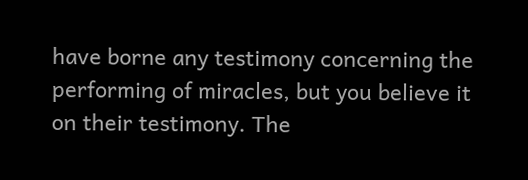have borne any testimony concerning the performing of miracles, but you believe it on their testimony. The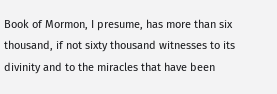Book of Mormon, I presume, has more than six thousand, if not sixty thousand witnesses to its divinity and to the miracles that have been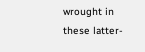wrought in these latter-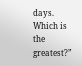days. Which is the greatest?”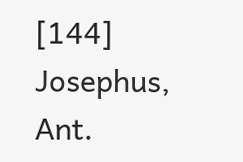[144] Josephus, Ant.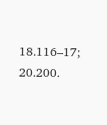18.116–17; 20.200.